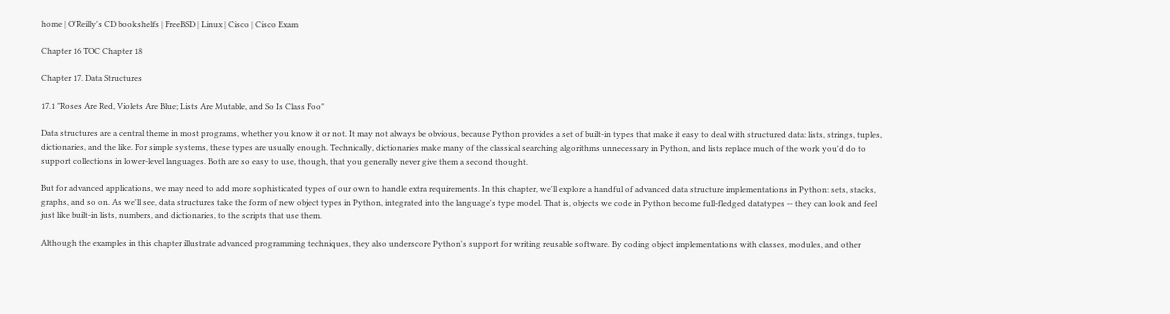home | O'Reilly's CD bookshelfs | FreeBSD | Linux | Cisco | Cisco Exam

Chapter 16 TOC Chapter 18

Chapter 17. Data Structures

17.1 "Roses Are Red, Violets Are Blue; Lists Are Mutable, and So Is Class Foo"

Data structures are a central theme in most programs, whether you know it or not. It may not always be obvious, because Python provides a set of built-in types that make it easy to deal with structured data: lists, strings, tuples, dictionaries, and the like. For simple systems, these types are usually enough. Technically, dictionaries make many of the classical searching algorithms unnecessary in Python, and lists replace much of the work you'd do to support collections in lower-level languages. Both are so easy to use, though, that you generally never give them a second thought.

But for advanced applications, we may need to add more sophisticated types of our own to handle extra requirements. In this chapter, we'll explore a handful of advanced data structure implementations in Python: sets, stacks, graphs, and so on. As we'll see, data structures take the form of new object types in Python, integrated into the language's type model. That is, objects we code in Python become full-fledged datatypes -- they can look and feel just like built-in lists, numbers, and dictionaries, to the scripts that use them.

Although the examples in this chapter illustrate advanced programming techniques, they also underscore Python's support for writing reusable software. By coding object implementations with classes, modules, and other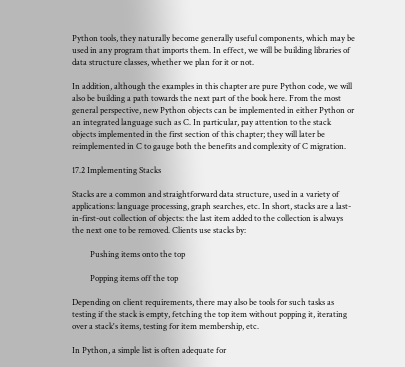Python tools, they naturally become generally useful components, which may be used in any program that imports them. In effect, we will be building libraries of data structure classes, whether we plan for it or not.

In addition, although the examples in this chapter are pure Python code, we will also be building a path towards the next part of the book here. From the most general perspective, new Python objects can be implemented in either Python or an integrated language such as C. In particular, pay attention to the stack objects implemented in the first section of this chapter; they will later be reimplemented in C to gauge both the benefits and complexity of C migration.

17.2 Implementing Stacks

Stacks are a common and straightforward data structure, used in a variety of applications: language processing, graph searches, etc. In short, stacks are a last-in-first-out collection of objects: the last item added to the collection is always the next one to be removed. Clients use stacks by:

         Pushing items onto the top

         Popping items off the top

Depending on client requirements, there may also be tools for such tasks as testing if the stack is empty, fetching the top item without popping it, iterating over a stack's items, testing for item membership, etc.

In Python, a simple list is often adequate for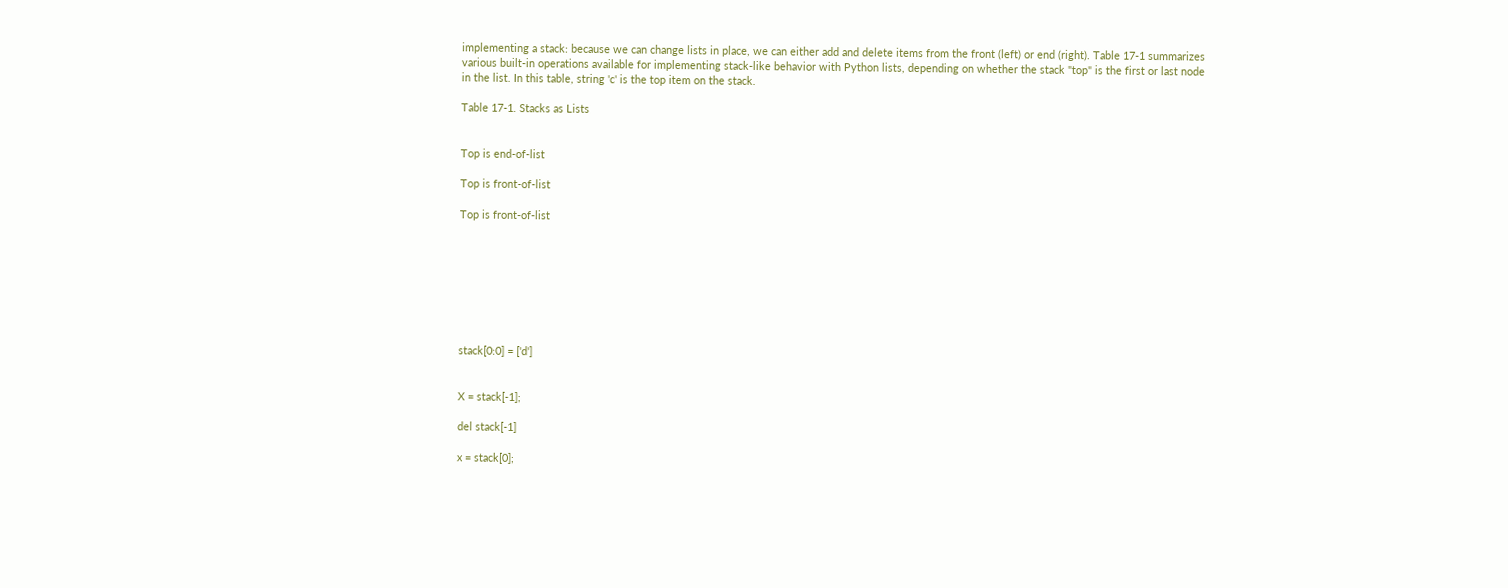implementing a stack: because we can change lists in place, we can either add and delete items from the front (left) or end (right). Table 17-1 summarizes various built-in operations available for implementing stack-like behavior with Python lists, depending on whether the stack "top" is the first or last node in the list. In this table, string 'c' is the top item on the stack.

Table 17-1. Stacks as Lists


Top is end-of-list

Top is front-of-list

Top is front-of-list








stack[0:0] = ['d']


X = stack[-1];

del stack[-1]

x = stack[0];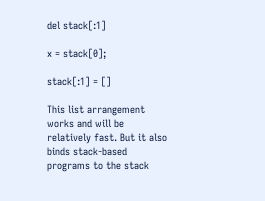del stack[:1]

x = stack[0];

stack[:1] = []

This list arrangement works and will be relatively fast. But it also binds stack-based programs to the stack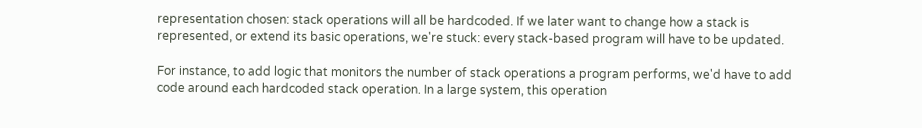representation chosen: stack operations will all be hardcoded. If we later want to change how a stack is represented, or extend its basic operations, we're stuck: every stack-based program will have to be updated.

For instance, to add logic that monitors the number of stack operations a program performs, we'd have to add code around each hardcoded stack operation. In a large system, this operation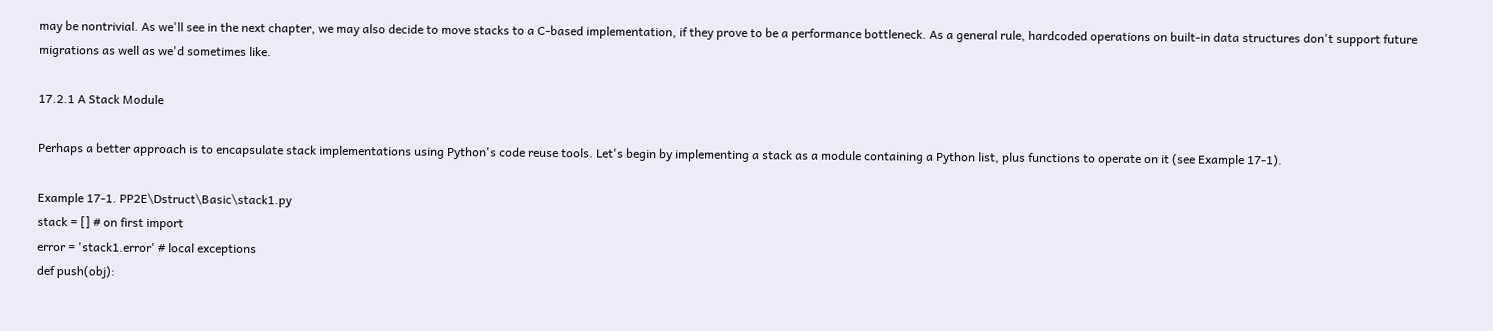may be nontrivial. As we'll see in the next chapter, we may also decide to move stacks to a C-based implementation, if they prove to be a performance bottleneck. As a general rule, hardcoded operations on built-in data structures don't support future migrations as well as we'd sometimes like.

17.2.1 A Stack Module

Perhaps a better approach is to encapsulate stack implementations using Python's code reuse tools. Let's begin by implementing a stack as a module containing a Python list, plus functions to operate on it (see Example 17-1).

Example 17-1. PP2E\Dstruct\Basic\stack1.py
stack = [] # on first import
error = 'stack1.error' # local exceptions
def push(obj):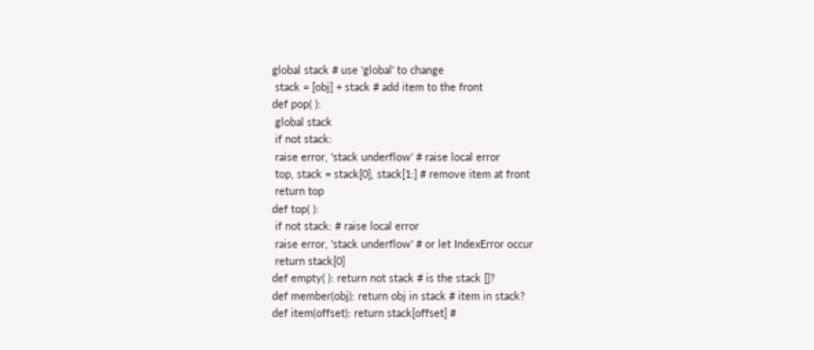global stack # use 'global' to change
 stack = [obj] + stack # add item to the front
def pop( ):
 global stack
 if not stack:
 raise error, 'stack underflow' # raise local error
 top, stack = stack[0], stack[1:] # remove item at front
 return top
def top( ):
 if not stack: # raise local error
 raise error, 'stack underflow' # or let IndexError occur
 return stack[0]
def empty( ): return not stack # is the stack []?
def member(obj): return obj in stack # item in stack?
def item(offset): return stack[offset] #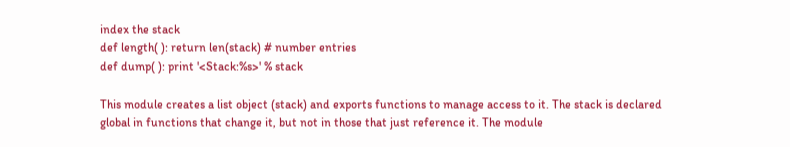index the stack
def length( ): return len(stack) # number entries
def dump( ): print '<Stack:%s>' % stack

This module creates a list object (stack) and exports functions to manage access to it. The stack is declared global in functions that change it, but not in those that just reference it. The module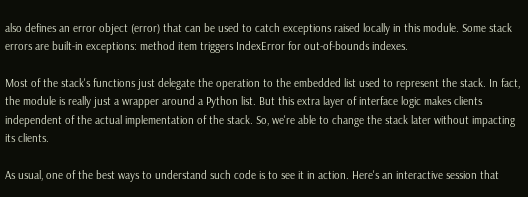also defines an error object (error) that can be used to catch exceptions raised locally in this module. Some stack errors are built-in exceptions: method item triggers IndexError for out-of-bounds indexes.

Most of the stack's functions just delegate the operation to the embedded list used to represent the stack. In fact, the module is really just a wrapper around a Python list. But this extra layer of interface logic makes clients independent of the actual implementation of the stack. So, we're able to change the stack later without impacting its clients.

As usual, one of the best ways to understand such code is to see it in action. Here's an interactive session that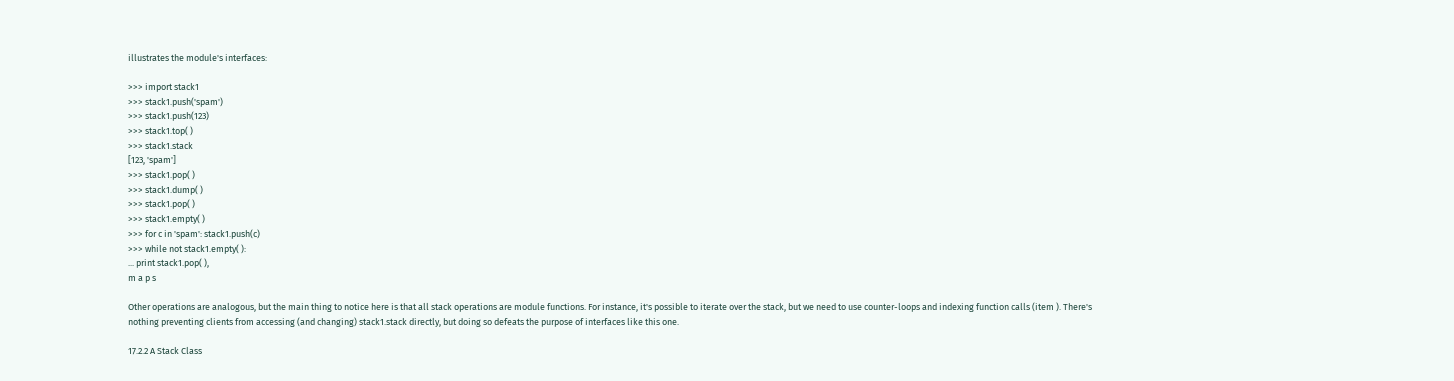illustrates the module's interfaces:

>>> import stack1
>>> stack1.push('spam')
>>> stack1.push(123)
>>> stack1.top( )
>>> stack1.stack
[123, 'spam']
>>> stack1.pop( )
>>> stack1.dump( )
>>> stack1.pop( )
>>> stack1.empty( )
>>> for c in 'spam': stack1.push(c)
>>> while not stack1.empty( ):
... print stack1.pop( ),
m a p s

Other operations are analogous, but the main thing to notice here is that all stack operations are module functions. For instance, it's possible to iterate over the stack, but we need to use counter-loops and indexing function calls (item ). There's nothing preventing clients from accessing (and changing) stack1.stack directly, but doing so defeats the purpose of interfaces like this one.

17.2.2 A Stack Class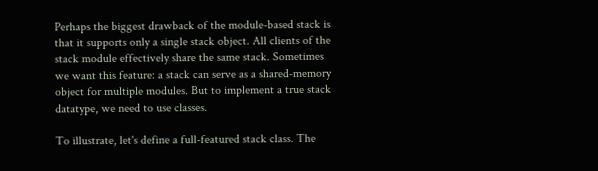Perhaps the biggest drawback of the module-based stack is that it supports only a single stack object. All clients of the stack module effectively share the same stack. Sometimes we want this feature: a stack can serve as a shared-memory object for multiple modules. But to implement a true stack datatype, we need to use classes.

To illustrate, let's define a full-featured stack class. The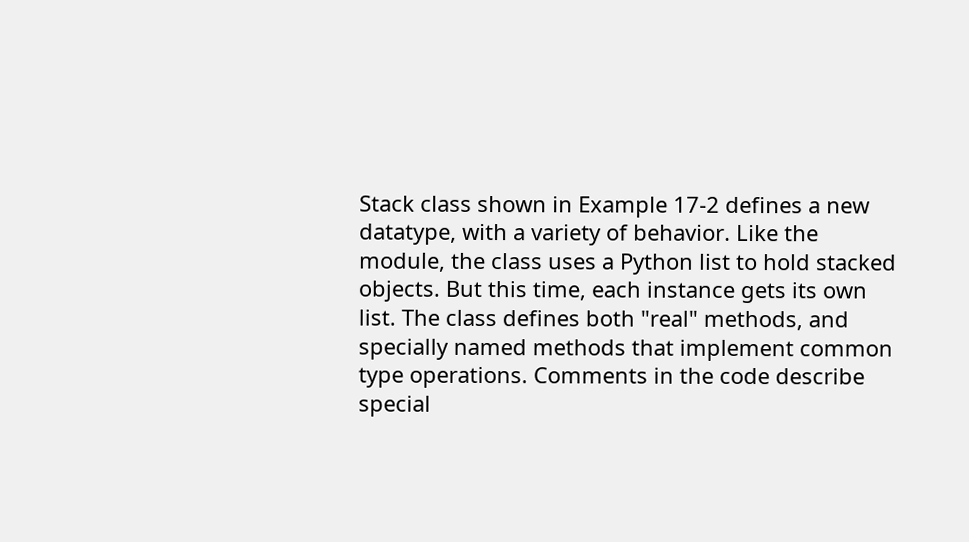Stack class shown in Example 17-2 defines a new datatype, with a variety of behavior. Like the module, the class uses a Python list to hold stacked objects. But this time, each instance gets its own list. The class defines both "real" methods, and specially named methods that implement common type operations. Comments in the code describe special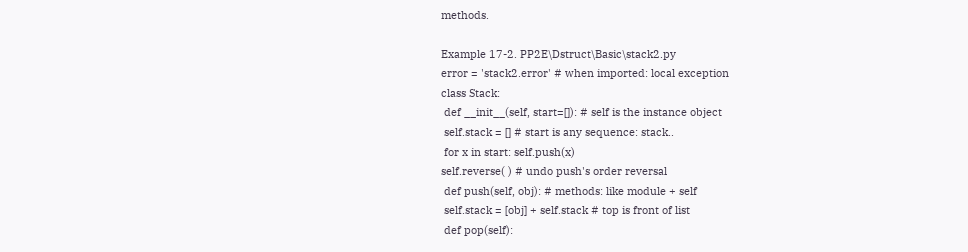methods.

Example 17-2. PP2E\Dstruct\Basic\stack2.py
error = 'stack2.error' # when imported: local exception
class Stack:
 def __init__(self, start=[]): # self is the instance object
 self.stack = [] # start is any sequence: stack..
 for x in start: self.push(x)
self.reverse( ) # undo push's order reversal
 def push(self, obj): # methods: like module + self
 self.stack = [obj] + self.stack # top is front of list
 def pop(self):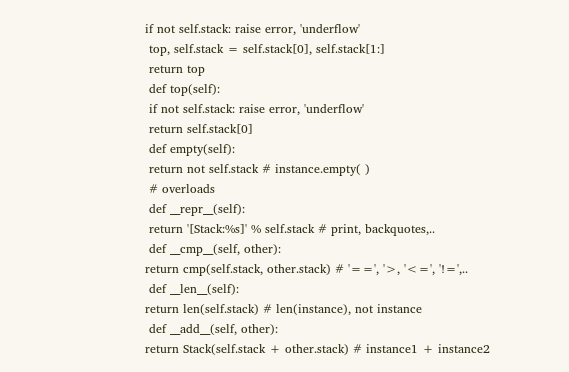if not self.stack: raise error, 'underflow'
 top, self.stack = self.stack[0], self.stack[1:]
 return top
 def top(self):
 if not self.stack: raise error, 'underflow'
 return self.stack[0]
 def empty(self):
 return not self.stack # instance.empty( )
 # overloads
 def __repr__(self):
 return '[Stack:%s]' % self.stack # print, backquotes,..
 def __cmp__(self, other):
return cmp(self.stack, other.stack) # '==', '>, '<=', '!=',..
 def __len__(self):
return len(self.stack) # len(instance), not instance
 def __add__(self, other):
return Stack(self.stack + other.stack) # instance1 + instance2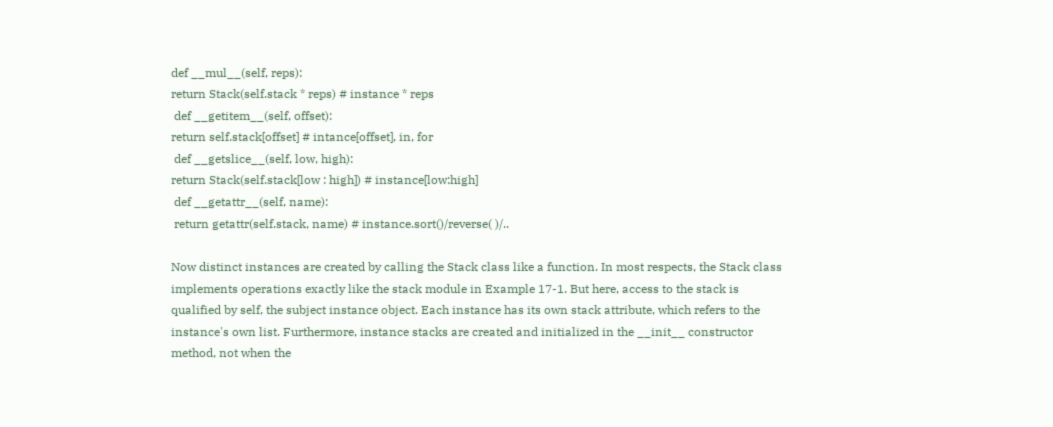def __mul__(self, reps):
return Stack(self.stack * reps) # instance * reps
 def __getitem__(self, offset):
return self.stack[offset] # intance[offset], in, for
 def __getslice__(self, low, high):
return Stack(self.stack[low : high]) # instance[low:high]
 def __getattr__(self, name):
 return getattr(self.stack, name) # instance.sort()/reverse( )/..

Now distinct instances are created by calling the Stack class like a function. In most respects, the Stack class implements operations exactly like the stack module in Example 17-1. But here, access to the stack is qualified by self, the subject instance object. Each instance has its own stack attribute, which refers to the instance's own list. Furthermore, instance stacks are created and initialized in the __init__ constructor method, not when the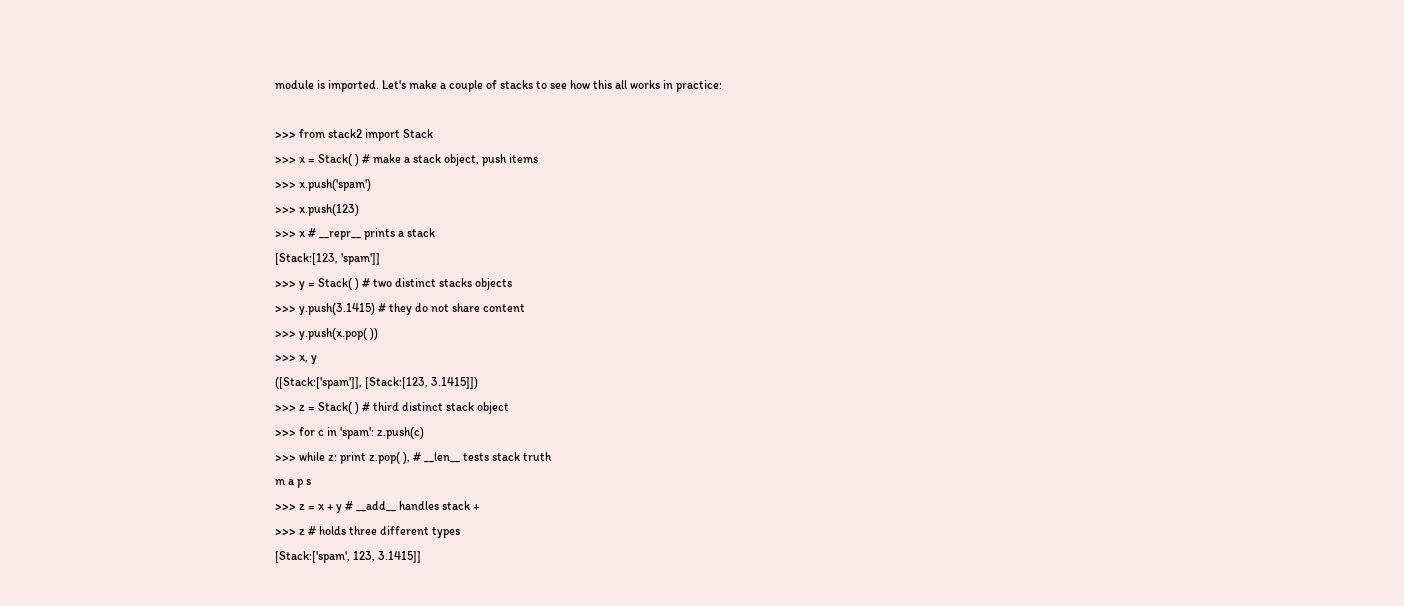module is imported. Let's make a couple of stacks to see how this all works in practice:

>>> from stack2 import Stack
>>> x = Stack( ) # make a stack object, push items
>>> x.push('spam')
>>> x.push(123)
>>> x # __repr__ prints a stack
[Stack:[123, 'spam']]
>>> y = Stack( ) # two distinct stacks objects
>>> y.push(3.1415) # they do not share content
>>> y.push(x.pop( ))
>>> x, y
([Stack:['spam']], [Stack:[123, 3.1415]])
>>> z = Stack( ) # third distinct stack object
>>> for c in 'spam': z.push(c)
>>> while z: print z.pop( ), # __len__ tests stack truth
m a p s
>>> z = x + y # __add__ handles stack +
>>> z # holds three different types
[Stack:['spam', 123, 3.1415]]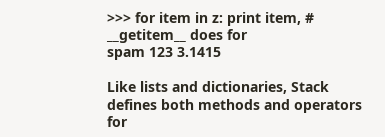>>> for item in z: print item, # __getitem__ does for
spam 123 3.1415

Like lists and dictionaries, Stack defines both methods and operators for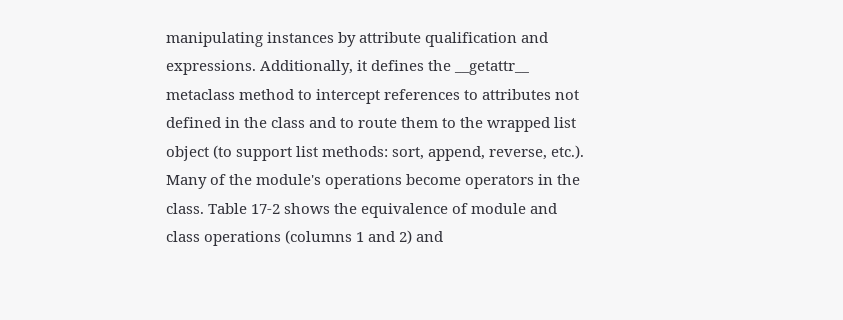manipulating instances by attribute qualification and expressions. Additionally, it defines the __getattr__ metaclass method to intercept references to attributes not defined in the class and to route them to the wrapped list object (to support list methods: sort, append, reverse, etc.). Many of the module's operations become operators in the class. Table 17-2 shows the equivalence of module and class operations (columns 1 and 2) and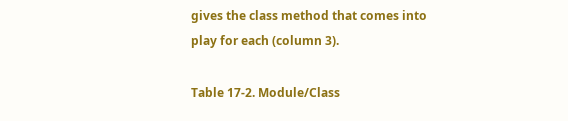gives the class method that comes into play for each (column 3).

Table 17-2. Module/Class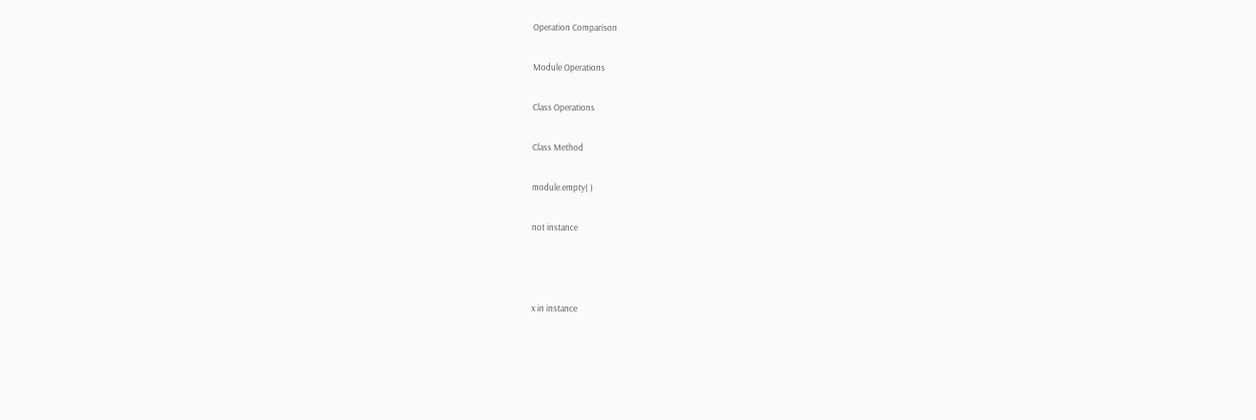Operation Comparison

Module Operations

Class Operations

Class Method

module.empty( )

not instance



x in instance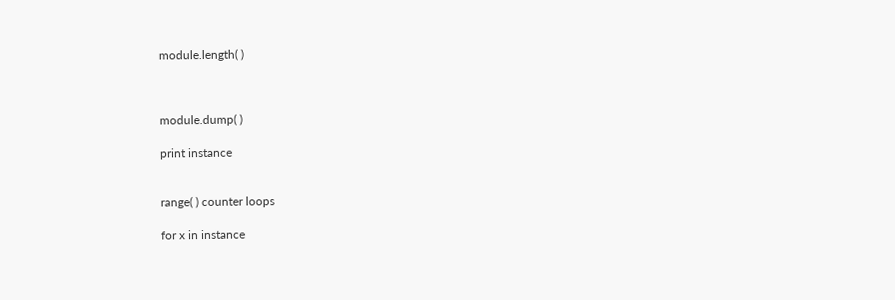module.length( )



module.dump( )

print instance


range( ) counter loops

for x in instance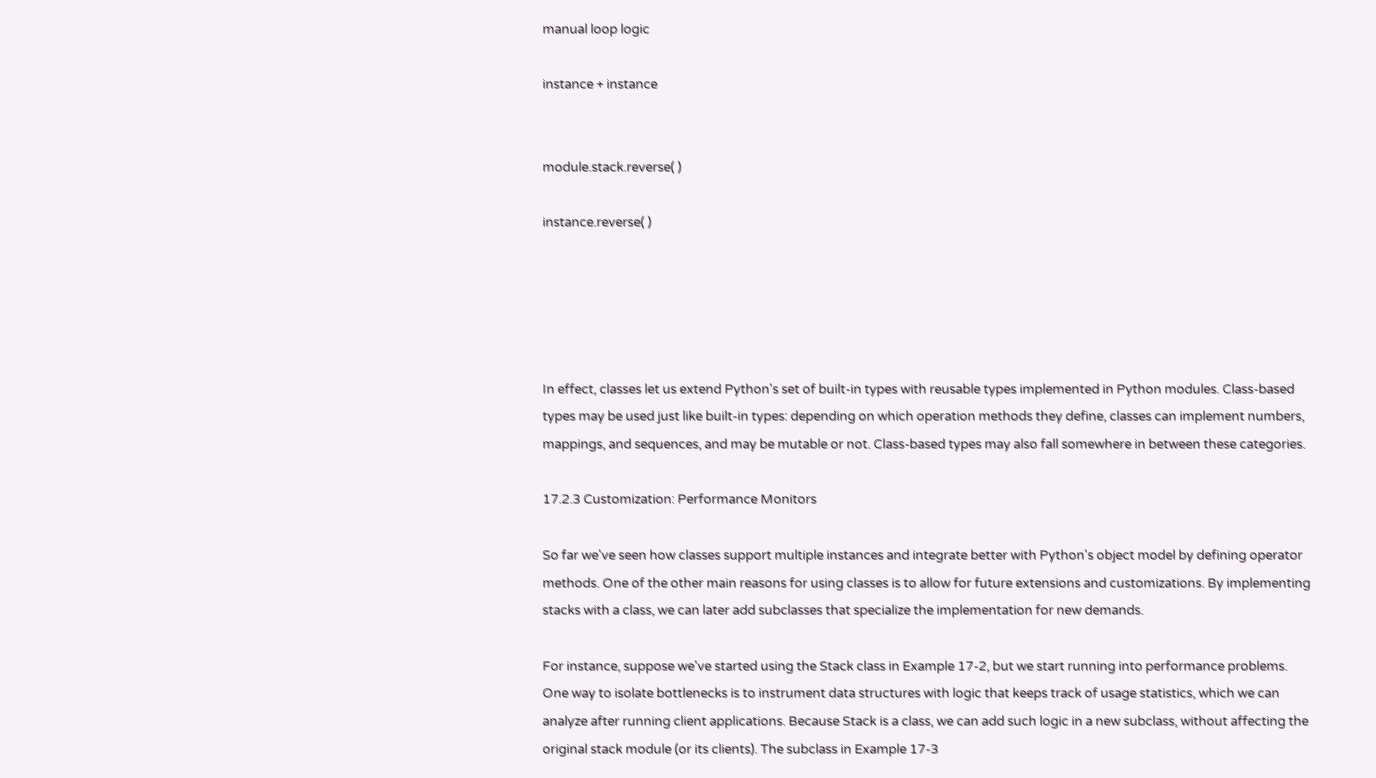manual loop logic

instance + instance


module.stack.reverse( )

instance.reverse( )





In effect, classes let us extend Python's set of built-in types with reusable types implemented in Python modules. Class-based types may be used just like built-in types: depending on which operation methods they define, classes can implement numbers, mappings, and sequences, and may be mutable or not. Class-based types may also fall somewhere in between these categories.

17.2.3 Customization: Performance Monitors

So far we've seen how classes support multiple instances and integrate better with Python's object model by defining operator methods. One of the other main reasons for using classes is to allow for future extensions and customizations. By implementing stacks with a class, we can later add subclasses that specialize the implementation for new demands.

For instance, suppose we've started using the Stack class in Example 17-2, but we start running into performance problems. One way to isolate bottlenecks is to instrument data structures with logic that keeps track of usage statistics, which we can analyze after running client applications. Because Stack is a class, we can add such logic in a new subclass, without affecting the original stack module (or its clients). The subclass in Example 17-3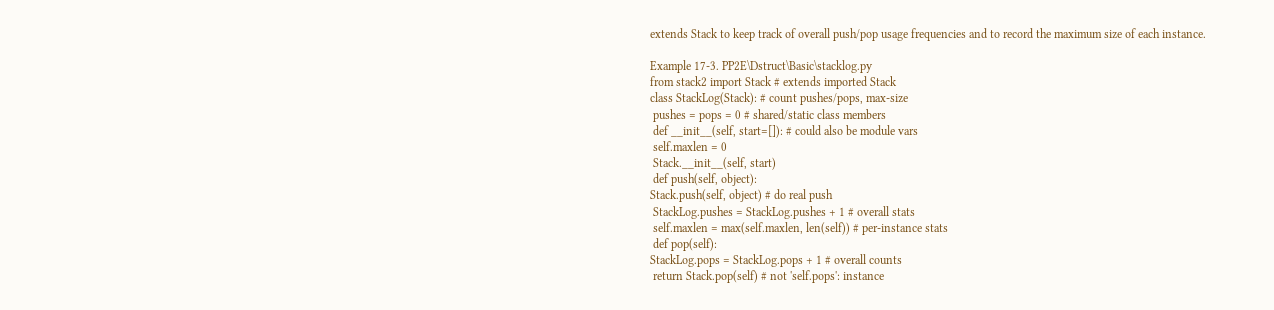extends Stack to keep track of overall push/pop usage frequencies and to record the maximum size of each instance.

Example 17-3. PP2E\Dstruct\Basic\stacklog.py
from stack2 import Stack # extends imported Stack
class StackLog(Stack): # count pushes/pops, max-size
 pushes = pops = 0 # shared/static class members
 def __init__(self, start=[]): # could also be module vars
 self.maxlen = 0
 Stack.__init__(self, start)
 def push(self, object):
Stack.push(self, object) # do real push
 StackLog.pushes = StackLog.pushes + 1 # overall stats
 self.maxlen = max(self.maxlen, len(self)) # per-instance stats
 def pop(self):
StackLog.pops = StackLog.pops + 1 # overall counts
 return Stack.pop(self) # not 'self.pops': instance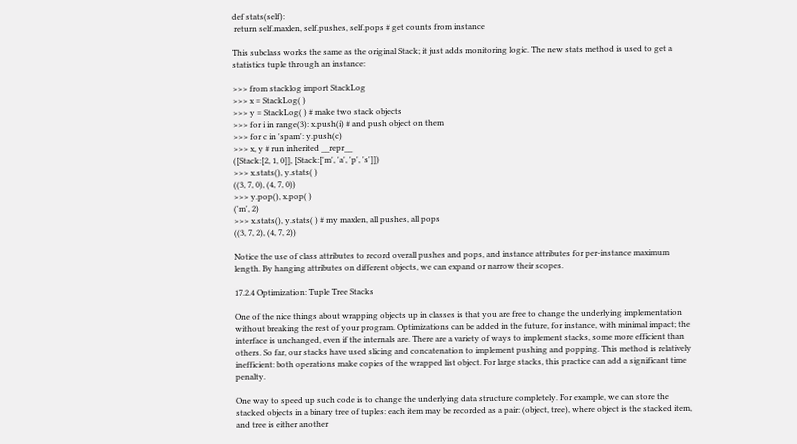def stats(self):
 return self.maxlen, self.pushes, self.pops # get counts from instance

This subclass works the same as the original Stack; it just adds monitoring logic. The new stats method is used to get a statistics tuple through an instance:

>>> from stacklog import StackLog
>>> x = StackLog( )
>>> y = StackLog( ) # make two stack objects
>>> for i in range(3): x.push(i) # and push object on them
>>> for c in 'spam': y.push(c)
>>> x, y # run inherited __repr__
([Stack:[2, 1, 0]], [Stack:['m', 'a', 'p', 's']])
>>> x.stats(), y.stats( )
((3, 7, 0), (4, 7, 0))
>>> y.pop(), x.pop( )
('m', 2)
>>> x.stats(), y.stats( ) # my maxlen, all pushes, all pops
((3, 7, 2), (4, 7, 2))

Notice the use of class attributes to record overall pushes and pops, and instance attributes for per-instance maximum length. By hanging attributes on different objects, we can expand or narrow their scopes.

17.2.4 Optimization: Tuple Tree Stacks

One of the nice things about wrapping objects up in classes is that you are free to change the underlying implementation without breaking the rest of your program. Optimizations can be added in the future, for instance, with minimal impact; the interface is unchanged, even if the internals are. There are a variety of ways to implement stacks, some more efficient than others. So far, our stacks have used slicing and concatenation to implement pushing and popping. This method is relatively inefficient: both operations make copies of the wrapped list object. For large stacks, this practice can add a significant time penalty.

One way to speed up such code is to change the underlying data structure completely. For example, we can store the stacked objects in a binary tree of tuples: each item may be recorded as a pair: (object, tree), where object is the stacked item, and tree is either another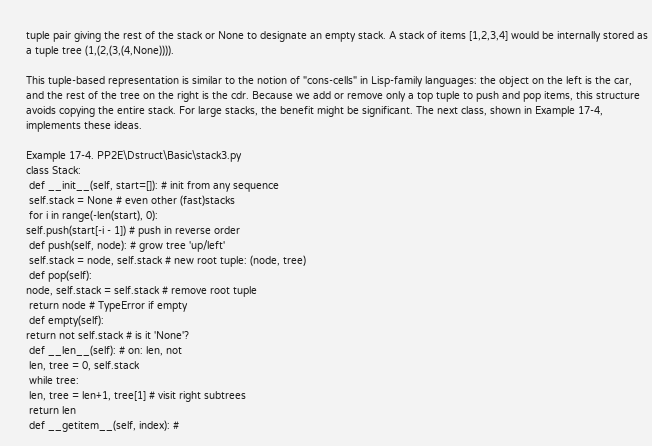tuple pair giving the rest of the stack or None to designate an empty stack. A stack of items [1,2,3,4] would be internally stored as a tuple tree (1,(2,(3,(4,None)))).

This tuple-based representation is similar to the notion of "cons-cells" in Lisp-family languages: the object on the left is the car, and the rest of the tree on the right is the cdr. Because we add or remove only a top tuple to push and pop items, this structure avoids copying the entire stack. For large stacks, the benefit might be significant. The next class, shown in Example 17-4, implements these ideas.

Example 17-4. PP2E\Dstruct\Basic\stack3.py
class Stack:
 def __init__(self, start=[]): # init from any sequence
 self.stack = None # even other (fast)stacks
 for i in range(-len(start), 0):
self.push(start[-i - 1]) # push in reverse order
 def push(self, node): # grow tree 'up/left'
 self.stack = node, self.stack # new root tuple: (node, tree)
 def pop(self):
node, self.stack = self.stack # remove root tuple
 return node # TypeError if empty
 def empty(self):
return not self.stack # is it 'None'?
 def __len__(self): # on: len, not
 len, tree = 0, self.stack
 while tree:
 len, tree = len+1, tree[1] # visit right subtrees
 return len
 def __getitem__(self, index): #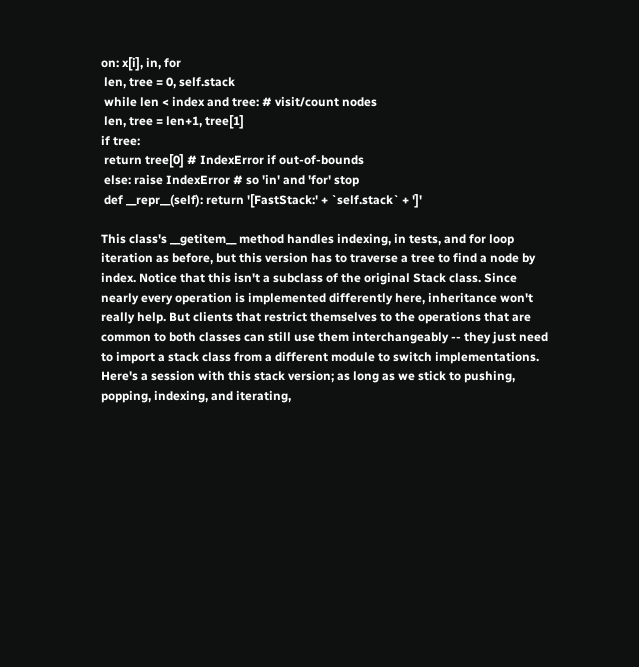on: x[i], in, for
 len, tree = 0, self.stack
 while len < index and tree: # visit/count nodes
 len, tree = len+1, tree[1]
if tree:
 return tree[0] # IndexError if out-of-bounds
 else: raise IndexError # so 'in' and 'for' stop
 def __repr__(self): return '[FastStack:' + `self.stack` + ']'

This class's __getitem__ method handles indexing, in tests, and for loop iteration as before, but this version has to traverse a tree to find a node by index. Notice that this isn't a subclass of the original Stack class. Since nearly every operation is implemented differently here, inheritance won't really help. But clients that restrict themselves to the operations that are common to both classes can still use them interchangeably -- they just need to import a stack class from a different module to switch implementations. Here's a session with this stack version; as long as we stick to pushing, popping, indexing, and iterating,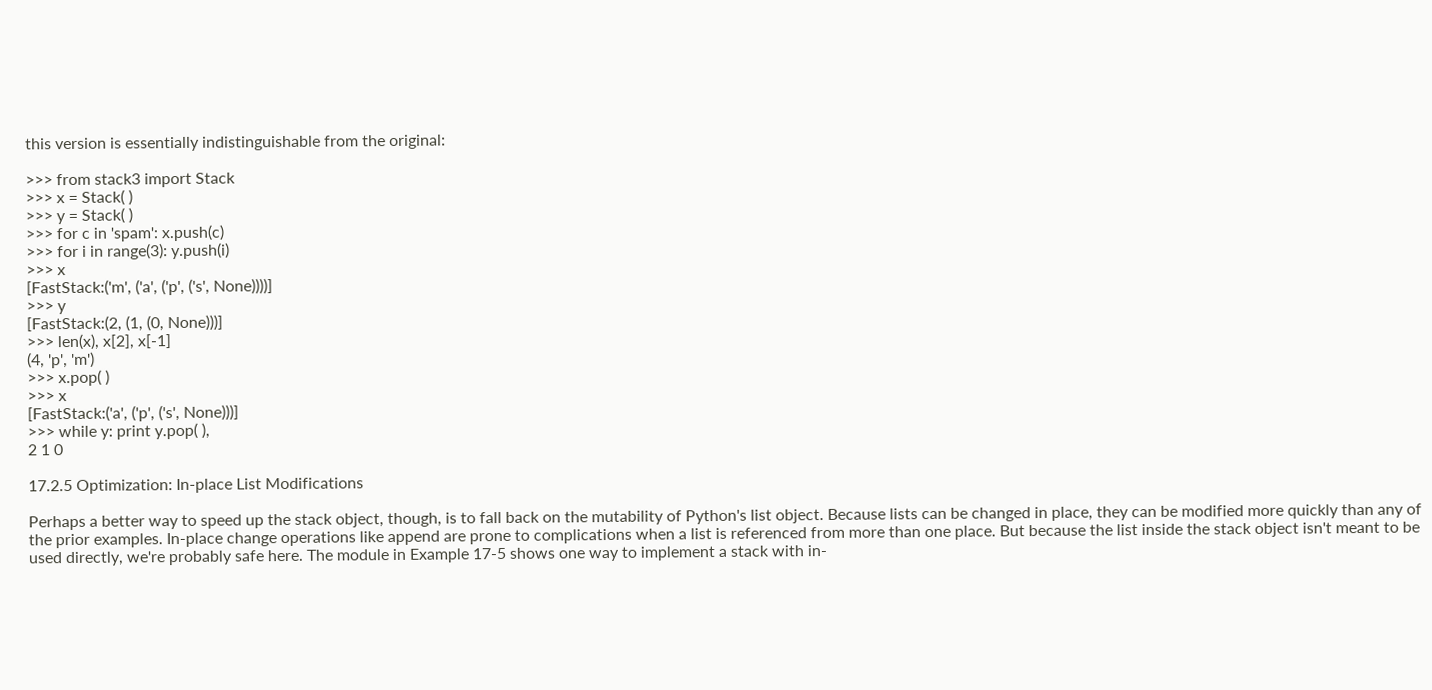this version is essentially indistinguishable from the original:

>>> from stack3 import Stack
>>> x = Stack( )
>>> y = Stack( )
>>> for c in 'spam': x.push(c)
>>> for i in range(3): y.push(i)
>>> x
[FastStack:('m', ('a', ('p', ('s', None))))]
>>> y
[FastStack:(2, (1, (0, None)))]
>>> len(x), x[2], x[-1]
(4, 'p', 'm')
>>> x.pop( )
>>> x
[FastStack:('a', ('p', ('s', None)))]
>>> while y: print y.pop( ),
2 1 0

17.2.5 Optimization: In-place List Modifications

Perhaps a better way to speed up the stack object, though, is to fall back on the mutability of Python's list object. Because lists can be changed in place, they can be modified more quickly than any of the prior examples. In-place change operations like append are prone to complications when a list is referenced from more than one place. But because the list inside the stack object isn't meant to be used directly, we're probably safe here. The module in Example 17-5 shows one way to implement a stack with in-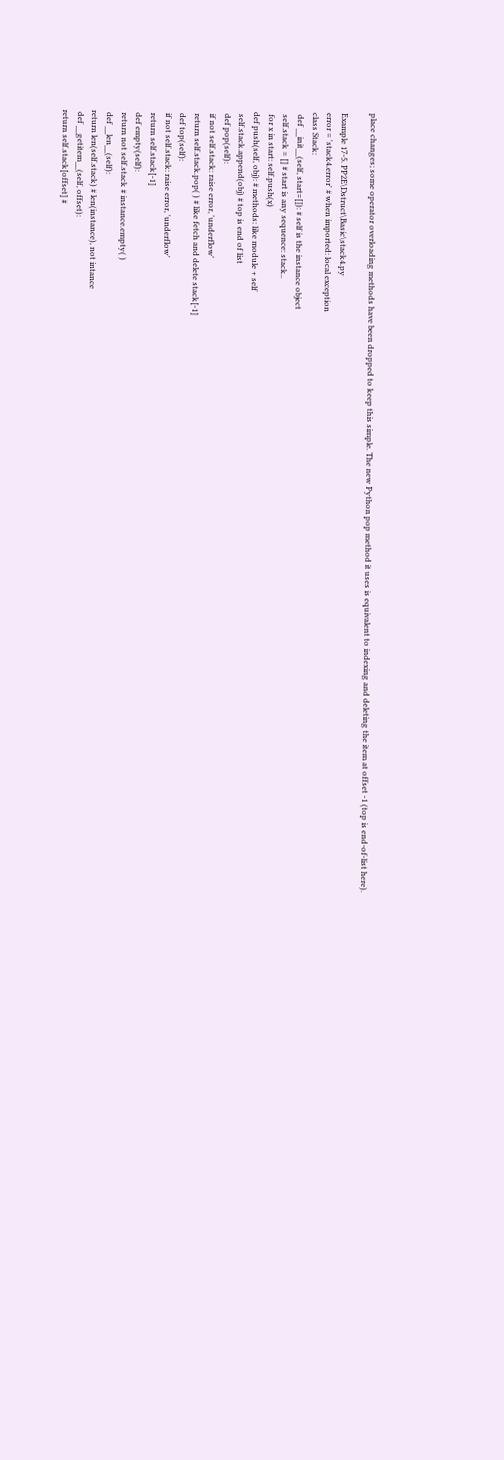place changes; some operator overloading methods have been dropped to keep this simple. The new Python pop method it uses is equivalent to indexing and deleting the item at offset -1 (top is end-of-list here).

Example 17-5. PP2E\Dstruct\Basic\stack4.py
error = 'stack4.error' # when imported: local exception
class Stack:
 def __init__(self, start=[]): # self is the instance object
 self.stack = [] # start is any sequence: stack..
 for x in start: self.push(x)
def push(self, obj): # methods: like module + self
 self.stack.append(obj) # top is end of list
 def pop(self):
 if not self.stack: raise error, 'underflow'
 return self.stack.pop( ) # like fetch and delete stack[-1]
 def top(self):
 if not self.stack: raise error, 'underflow'
 return self.stack[-1]
 def empty(self):
 return not self.stack # instance.empty( )
 def __len__(self):
return len(self.stack) # len(instance), not intance
 def __getitem__(self, offset):
return self.stack[offset] #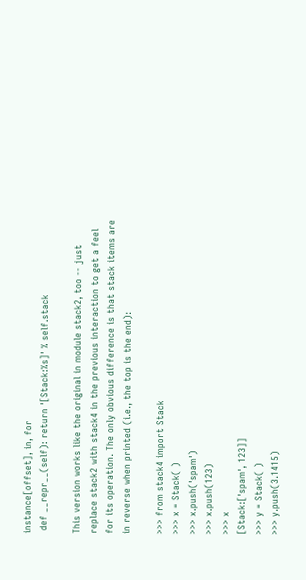instance[offset], in, for
 def __repr__(self): return '[Stack:%s]' % self.stack

This version works like the original in module stack2, too -- just replace stack2 with stack4 in the previous interaction to get a feel for its operation. The only obvious difference is that stack items are in reverse when printed (i.e., the top is the end):

>>> from stack4 import Stack
>>> x = Stack( )
>>> x.push('spam')
>>> x.push(123)
>>> x
[Stack:['spam', 123]]
>>> y = Stack( )
>>> y.push(3.1415)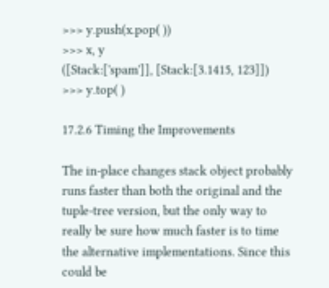>>> y.push(x.pop( ))
>>> x, y
([Stack:['spam']], [Stack:[3.1415, 123]])
>>> y.top( )

17.2.6 Timing the Improvements

The in-place changes stack object probably runs faster than both the original and the tuple-tree version, but the only way to really be sure how much faster is to time the alternative implementations. Since this could be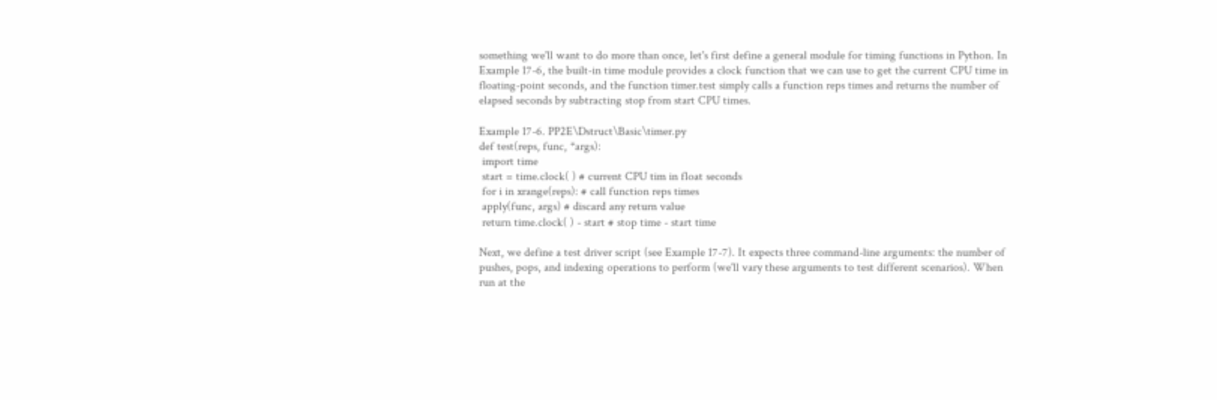something we'll want to do more than once, let's first define a general module for timing functions in Python. In Example 17-6, the built-in time module provides a clock function that we can use to get the current CPU time in floating-point seconds, and the function timer.test simply calls a function reps times and returns the number of elapsed seconds by subtracting stop from start CPU times.

Example 17-6. PP2E\Dstruct\Basic\timer.py
def test(reps, func, *args):
 import time
 start = time.clock( ) # current CPU tim in float seconds
 for i in xrange(reps): # call function reps times
 apply(func, args) # discard any return value
 return time.clock( ) - start # stop time - start time

Next, we define a test driver script (see Example 17-7). It expects three command-line arguments: the number of pushes, pops, and indexing operations to perform (we'll vary these arguments to test different scenarios). When run at the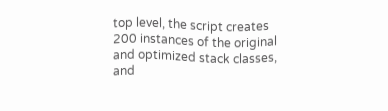top level, the script creates 200 instances of the original and optimized stack classes, and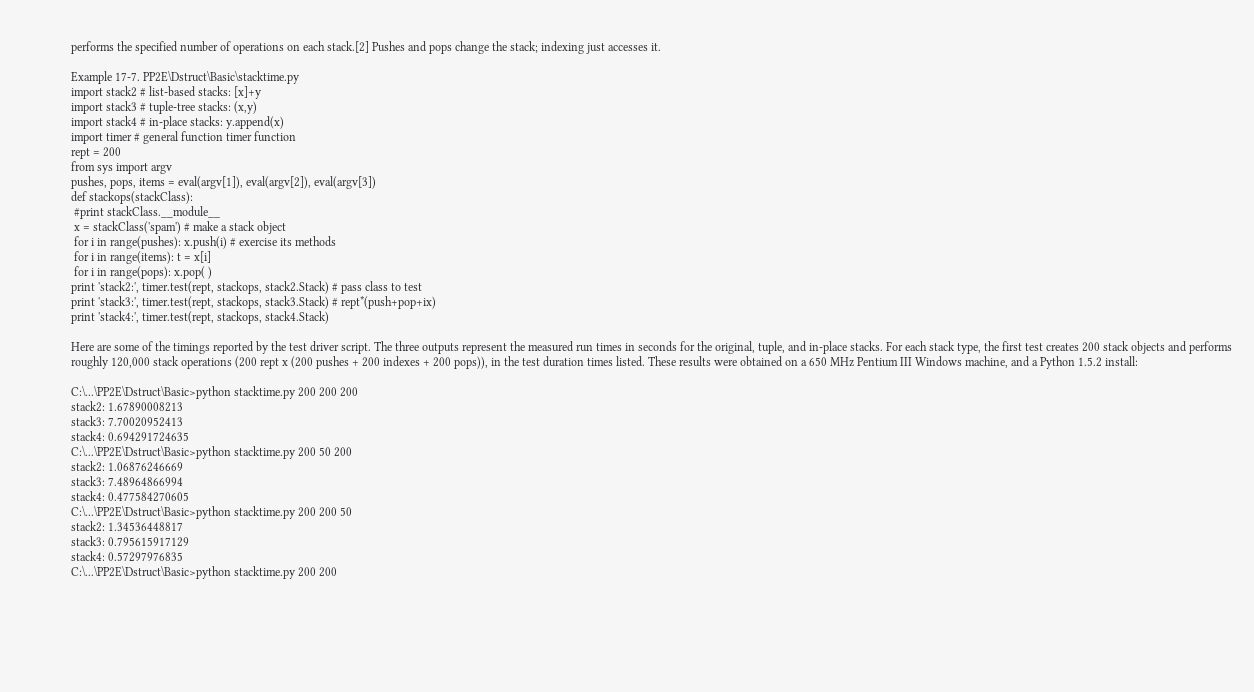performs the specified number of operations on each stack.[2] Pushes and pops change the stack; indexing just accesses it.

Example 17-7. PP2E\Dstruct\Basic\stacktime.py
import stack2 # list-based stacks: [x]+y
import stack3 # tuple-tree stacks: (x,y)
import stack4 # in-place stacks: y.append(x)
import timer # general function timer function
rept = 200
from sys import argv
pushes, pops, items = eval(argv[1]), eval(argv[2]), eval(argv[3])
def stackops(stackClass):
 #print stackClass.__module__
 x = stackClass('spam') # make a stack object
 for i in range(pushes): x.push(i) # exercise its methods
 for i in range(items): t = x[i]
 for i in range(pops): x.pop( )
print 'stack2:', timer.test(rept, stackops, stack2.Stack) # pass class to test
print 'stack3:', timer.test(rept, stackops, stack3.Stack) # rept*(push+pop+ix)
print 'stack4:', timer.test(rept, stackops, stack4.Stack)

Here are some of the timings reported by the test driver script. The three outputs represent the measured run times in seconds for the original, tuple, and in-place stacks. For each stack type, the first test creates 200 stack objects and performs roughly 120,000 stack operations (200 rept x (200 pushes + 200 indexes + 200 pops)), in the test duration times listed. These results were obtained on a 650 MHz Pentium III Windows machine, and a Python 1.5.2 install:

C:\...\PP2E\Dstruct\Basic>python stacktime.py 200 200 200
stack2: 1.67890008213
stack3: 7.70020952413
stack4: 0.694291724635
C:\...\PP2E\Dstruct\Basic>python stacktime.py 200 50 200
stack2: 1.06876246669
stack3: 7.48964866994
stack4: 0.477584270605
C:\...\PP2E\Dstruct\Basic>python stacktime.py 200 200 50
stack2: 1.34536448817
stack3: 0.795615917129
stack4: 0.57297976835
C:\...\PP2E\Dstruct\Basic>python stacktime.py 200 200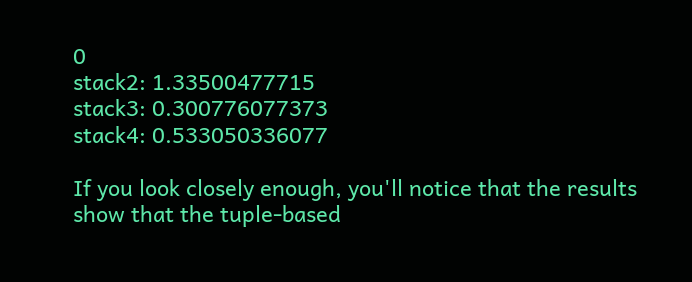0
stack2: 1.33500477715
stack3: 0.300776077373
stack4: 0.533050336077

If you look closely enough, you'll notice that the results show that the tuple-based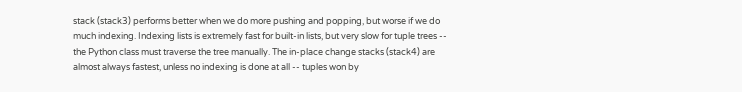stack (stack3) performs better when we do more pushing and popping, but worse if we do much indexing. Indexing lists is extremely fast for built-in lists, but very slow for tuple trees -- the Python class must traverse the tree manually. The in-place change stacks (stack4) are almost always fastest, unless no indexing is done at all -- tuples won by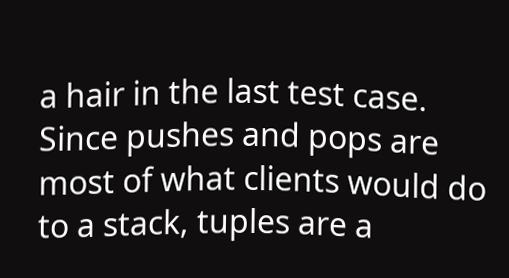a hair in the last test case. Since pushes and pops are most of what clients would do to a stack, tuples are a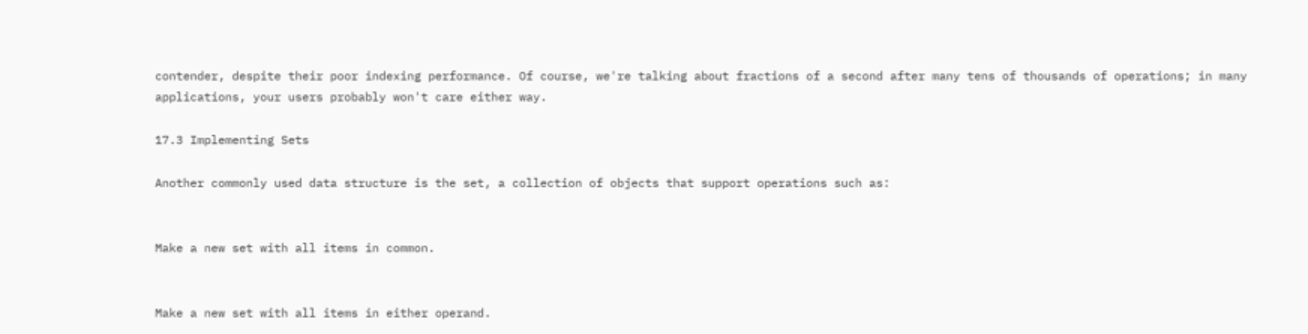contender, despite their poor indexing performance. Of course, we're talking about fractions of a second after many tens of thousands of operations; in many applications, your users probably won't care either way.

17.3 Implementing Sets

Another commonly used data structure is the set, a collection of objects that support operations such as:


Make a new set with all items in common.


Make a new set with all items in either operand.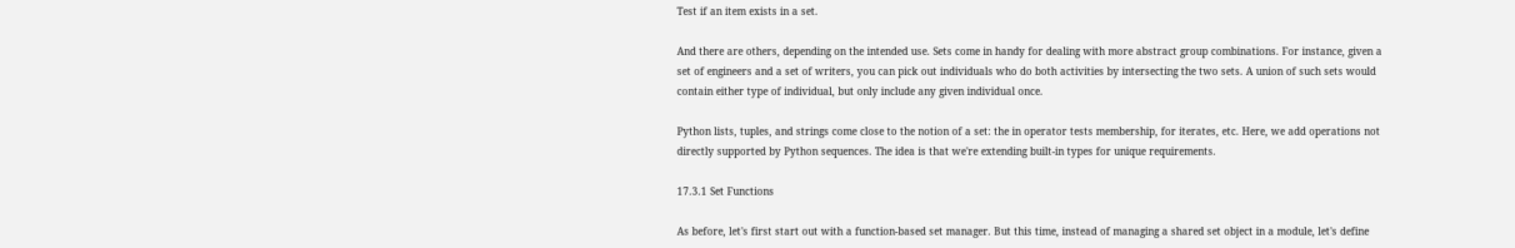Test if an item exists in a set.

And there are others, depending on the intended use. Sets come in handy for dealing with more abstract group combinations. For instance, given a set of engineers and a set of writers, you can pick out individuals who do both activities by intersecting the two sets. A union of such sets would contain either type of individual, but only include any given individual once.

Python lists, tuples, and strings come close to the notion of a set: the in operator tests membership, for iterates, etc. Here, we add operations not directly supported by Python sequences. The idea is that we're extending built-in types for unique requirements.

17.3.1 Set Functions

As before, let's first start out with a function-based set manager. But this time, instead of managing a shared set object in a module, let's define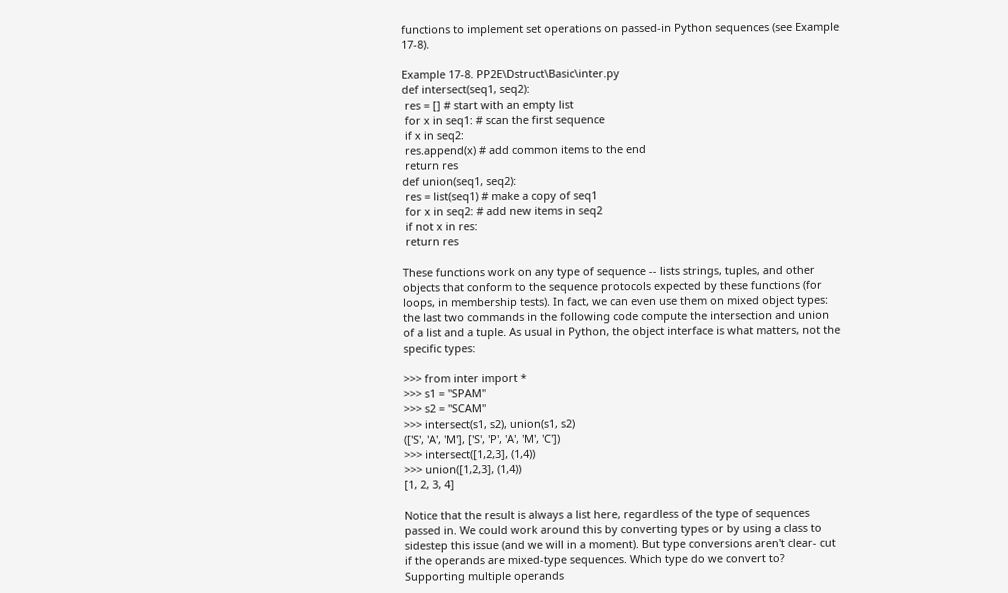functions to implement set operations on passed-in Python sequences (see Example 17-8).

Example 17-8. PP2E\Dstruct\Basic\inter.py
def intersect(seq1, seq2):
 res = [] # start with an empty list
 for x in seq1: # scan the first sequence
 if x in seq2:
 res.append(x) # add common items to the end
 return res
def union(seq1, seq2):
 res = list(seq1) # make a copy of seq1
 for x in seq2: # add new items in seq2
 if not x in res:
 return res

These functions work on any type of sequence -- lists strings, tuples, and other objects that conform to the sequence protocols expected by these functions (for loops, in membership tests). In fact, we can even use them on mixed object types: the last two commands in the following code compute the intersection and union of a list and a tuple. As usual in Python, the object interface is what matters, not the specific types:

>>> from inter import *
>>> s1 = "SPAM"
>>> s2 = "SCAM"
>>> intersect(s1, s2), union(s1, s2)
(['S', 'A', 'M'], ['S', 'P', 'A', 'M', 'C'])
>>> intersect([1,2,3], (1,4))
>>> union([1,2,3], (1,4))
[1, 2, 3, 4]

Notice that the result is always a list here, regardless of the type of sequences passed in. We could work around this by converting types or by using a class to sidestep this issue (and we will in a moment). But type conversions aren't clear- cut if the operands are mixed-type sequences. Which type do we convert to? Supporting multiple operands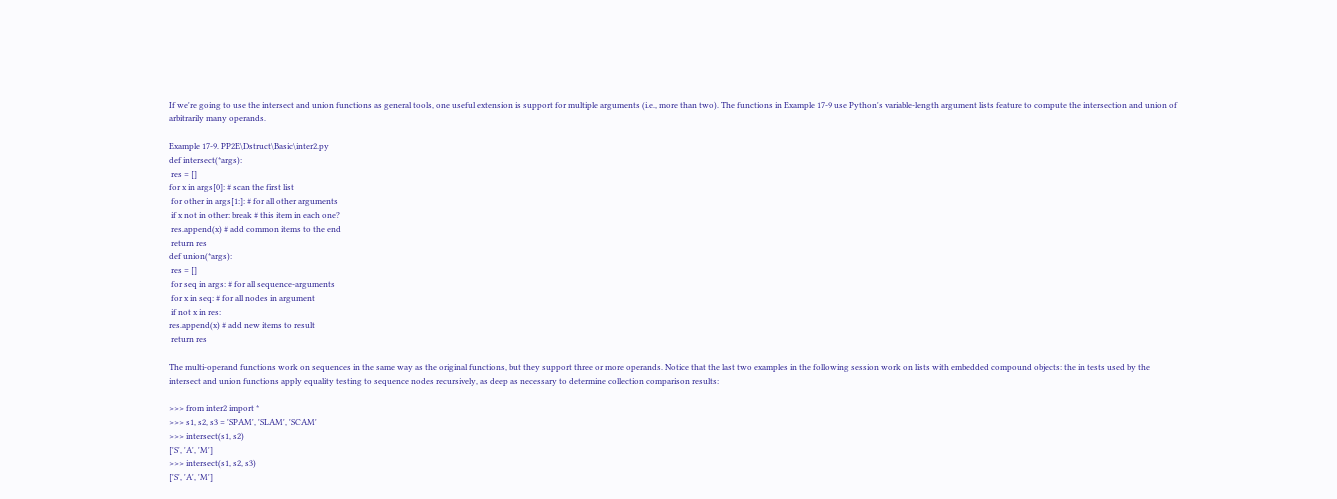If we're going to use the intersect and union functions as general tools, one useful extension is support for multiple arguments (i.e., more than two). The functions in Example 17-9 use Python's variable-length argument lists feature to compute the intersection and union of arbitrarily many operands.

Example 17-9. PP2E\Dstruct\Basic\inter2.py
def intersect(*args):
 res = []
for x in args[0]: # scan the first list
 for other in args[1:]: # for all other arguments
 if x not in other: break # this item in each one?
 res.append(x) # add common items to the end
 return res
def union(*args):
 res = []
 for seq in args: # for all sequence-arguments
 for x in seq: # for all nodes in argument
 if not x in res:
res.append(x) # add new items to result
 return res

The multi-operand functions work on sequences in the same way as the original functions, but they support three or more operands. Notice that the last two examples in the following session work on lists with embedded compound objects: the in tests used by the intersect and union functions apply equality testing to sequence nodes recursively, as deep as necessary to determine collection comparison results:

>>> from inter2 import *
>>> s1, s2, s3 = 'SPAM', 'SLAM', 'SCAM'
>>> intersect(s1, s2)
['S', 'A', 'M']
>>> intersect(s1, s2, s3)
['S', 'A', 'M']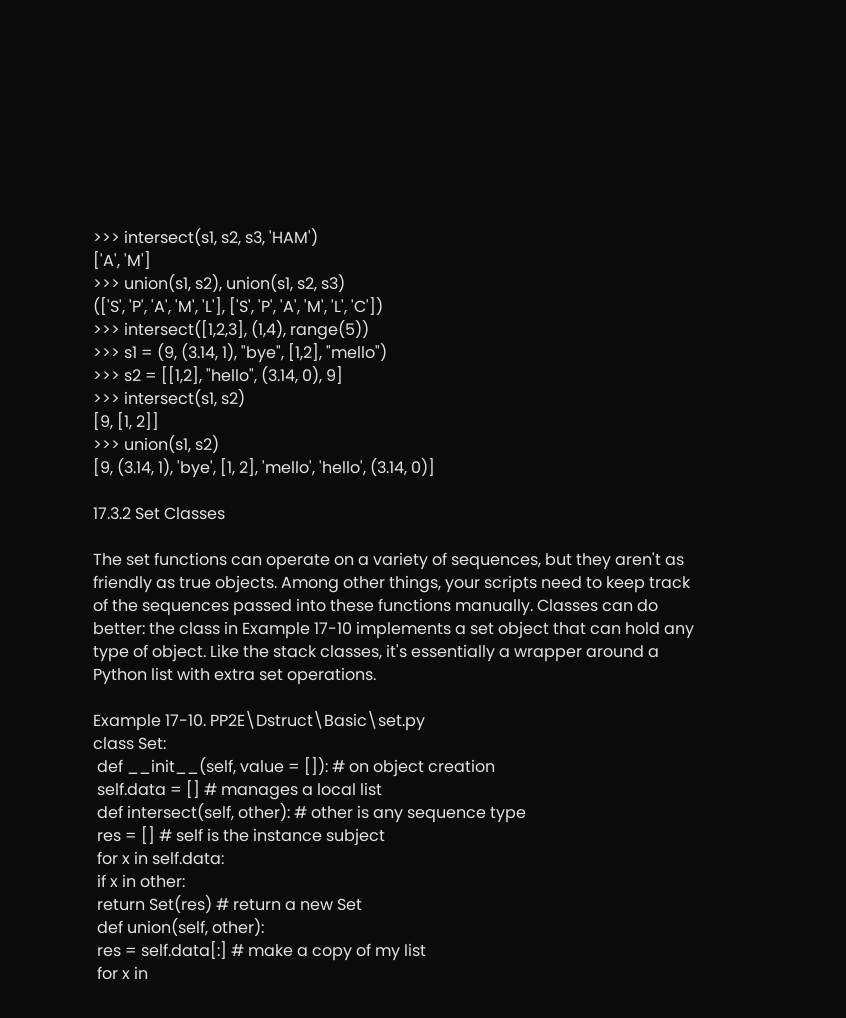>>> intersect(s1, s2, s3, 'HAM')
['A', 'M']
>>> union(s1, s2), union(s1, s2, s3)
(['S', 'P', 'A', 'M', 'L'], ['S', 'P', 'A', 'M', 'L', 'C'])
>>> intersect([1,2,3], (1,4), range(5))
>>> s1 = (9, (3.14, 1), "bye", [1,2], "mello")
>>> s2 = [[1,2], "hello", (3.14, 0), 9]
>>> intersect(s1, s2)
[9, [1, 2]]
>>> union(s1, s2)
[9, (3.14, 1), 'bye', [1, 2], 'mello', 'hello', (3.14, 0)]

17.3.2 Set Classes

The set functions can operate on a variety of sequences, but they aren't as friendly as true objects. Among other things, your scripts need to keep track of the sequences passed into these functions manually. Classes can do better: the class in Example 17-10 implements a set object that can hold any type of object. Like the stack classes, it's essentially a wrapper around a Python list with extra set operations.

Example 17-10. PP2E\Dstruct\Basic\set.py
class Set:
 def __init__(self, value = []): # on object creation
 self.data = [] # manages a local list
 def intersect(self, other): # other is any sequence type
 res = [] # self is the instance subject
 for x in self.data:
 if x in other:
 return Set(res) # return a new Set
 def union(self, other):
 res = self.data[:] # make a copy of my list
 for x in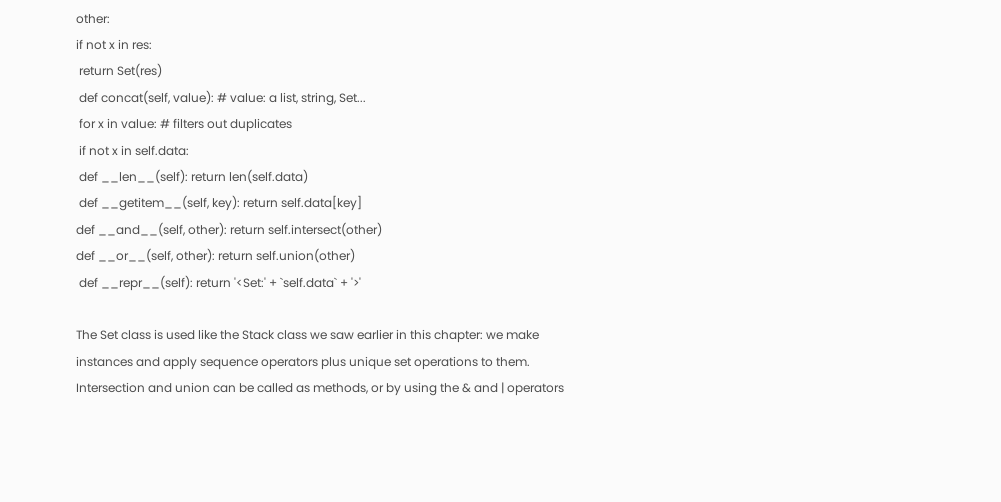other:
if not x in res:
 return Set(res)
 def concat(self, value): # value: a list, string, Set...
 for x in value: # filters out duplicates
 if not x in self.data:
 def __len__(self): return len(self.data)
 def __getitem__(self, key): return self.data[key]
def __and__(self, other): return self.intersect(other)
def __or__(self, other): return self.union(other)
 def __repr__(self): return '<Set:' + `self.data` + '>'

The Set class is used like the Stack class we saw earlier in this chapter: we make instances and apply sequence operators plus unique set operations to them. Intersection and union can be called as methods, or by using the & and | operators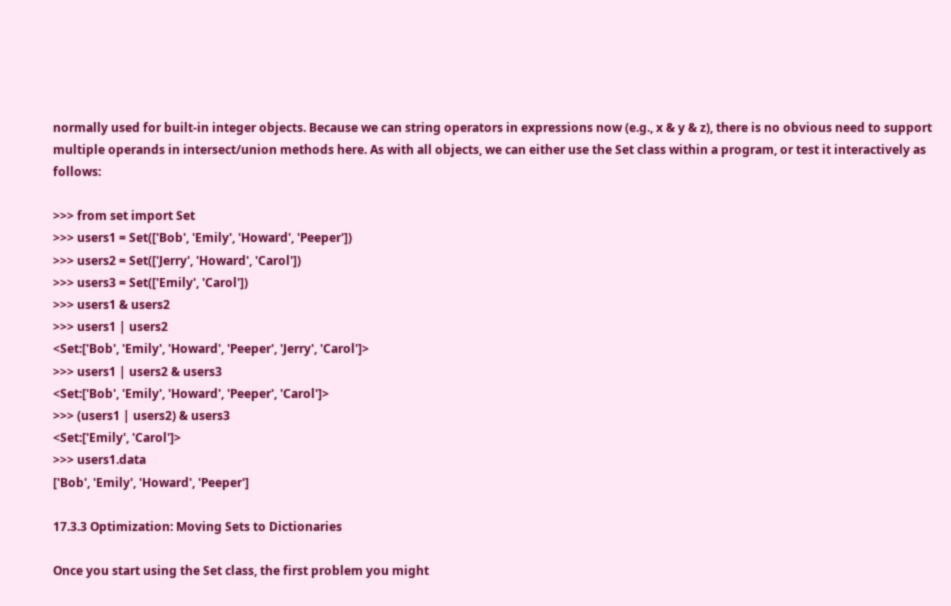normally used for built-in integer objects. Because we can string operators in expressions now (e.g., x & y & z), there is no obvious need to support multiple operands in intersect/union methods here. As with all objects, we can either use the Set class within a program, or test it interactively as follows:

>>> from set import Set
>>> users1 = Set(['Bob', 'Emily', 'Howard', 'Peeper'])
>>> users2 = Set(['Jerry', 'Howard', 'Carol'])
>>> users3 = Set(['Emily', 'Carol'])
>>> users1 & users2
>>> users1 | users2
<Set:['Bob', 'Emily', 'Howard', 'Peeper', 'Jerry', 'Carol']>
>>> users1 | users2 & users3
<Set:['Bob', 'Emily', 'Howard', 'Peeper', 'Carol']>
>>> (users1 | users2) & users3
<Set:['Emily', 'Carol']>
>>> users1.data
['Bob', 'Emily', 'Howard', 'Peeper']

17.3.3 Optimization: Moving Sets to Dictionaries

Once you start using the Set class, the first problem you might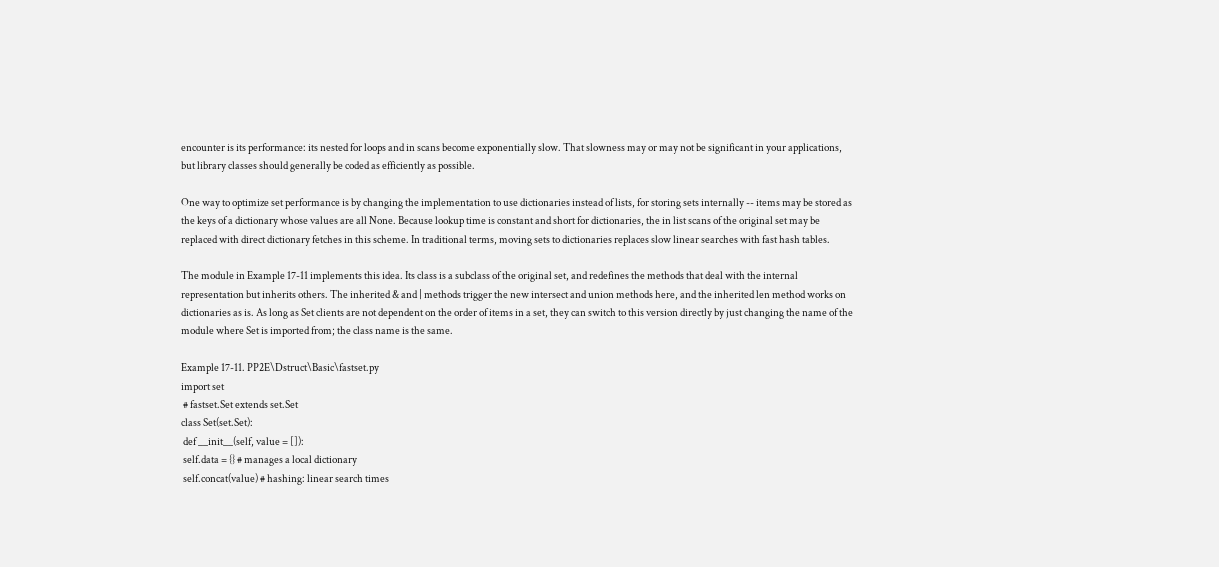encounter is its performance: its nested for loops and in scans become exponentially slow. That slowness may or may not be significant in your applications, but library classes should generally be coded as efficiently as possible.

One way to optimize set performance is by changing the implementation to use dictionaries instead of lists, for storing sets internally -- items may be stored as the keys of a dictionary whose values are all None. Because lookup time is constant and short for dictionaries, the in list scans of the original set may be replaced with direct dictionary fetches in this scheme. In traditional terms, moving sets to dictionaries replaces slow linear searches with fast hash tables.

The module in Example 17-11 implements this idea. Its class is a subclass of the original set, and redefines the methods that deal with the internal representation but inherits others. The inherited & and | methods trigger the new intersect and union methods here, and the inherited len method works on dictionaries as is. As long as Set clients are not dependent on the order of items in a set, they can switch to this version directly by just changing the name of the module where Set is imported from; the class name is the same.

Example 17-11. PP2E\Dstruct\Basic\fastset.py
import set
 # fastset.Set extends set.Set
class Set(set.Set):
 def __init__(self, value = []):
 self.data = {} # manages a local dictionary
 self.concat(value) # hashing: linear search times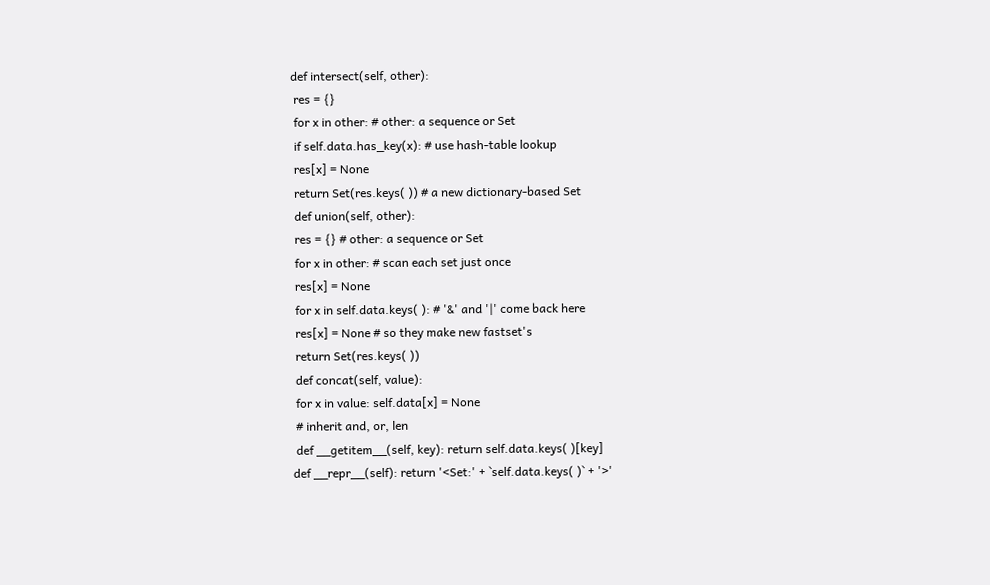def intersect(self, other):
 res = {}
 for x in other: # other: a sequence or Set
 if self.data.has_key(x): # use hash-table lookup
 res[x] = None
 return Set(res.keys( )) # a new dictionary-based Set
 def union(self, other):
 res = {} # other: a sequence or Set
 for x in other: # scan each set just once
 res[x] = None
 for x in self.data.keys( ): # '&' and '|' come back here
 res[x] = None # so they make new fastset's
 return Set(res.keys( ))
 def concat(self, value):
 for x in value: self.data[x] = None
 # inherit and, or, len
 def __getitem__(self, key): return self.data.keys( )[key]
def __repr__(self): return '<Set:' + `self.data.keys( )` + '>'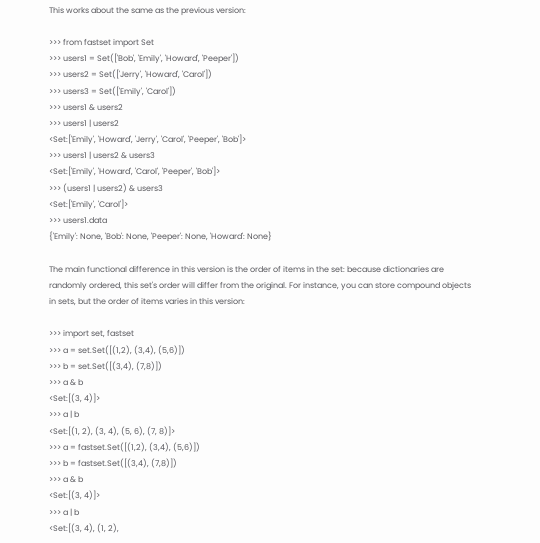This works about the same as the previous version:

>>> from fastset import Set
>>> users1 = Set(['Bob', 'Emily', 'Howard', 'Peeper'])
>>> users2 = Set(['Jerry', 'Howard', 'Carol'])
>>> users3 = Set(['Emily', 'Carol'])
>>> users1 & users2
>>> users1 | users2
<Set:['Emily', 'Howard', 'Jerry', 'Carol', 'Peeper', 'Bob']>
>>> users1 | users2 & users3
<Set:['Emily', 'Howard', 'Carol', 'Peeper', 'Bob']>
>>> (users1 | users2) & users3
<Set:['Emily', 'Carol']>
>>> users1.data
{'Emily': None, 'Bob': None, 'Peeper': None, 'Howard': None}

The main functional difference in this version is the order of items in the set: because dictionaries are randomly ordered, this set's order will differ from the original. For instance, you can store compound objects in sets, but the order of items varies in this version:

>>> import set, fastset
>>> a = set.Set([(1,2), (3,4), (5,6)])
>>> b = set.Set([(3,4), (7,8)])
>>> a & b
<Set:[(3, 4)]>
>>> a | b
<Set:[(1, 2), (3, 4), (5, 6), (7, 8)]>
>>> a = fastset.Set([(1,2), (3,4), (5,6)])
>>> b = fastset.Set([(3,4), (7,8)])
>>> a & b
<Set:[(3, 4)]>
>>> a | b
<Set:[(3, 4), (1, 2),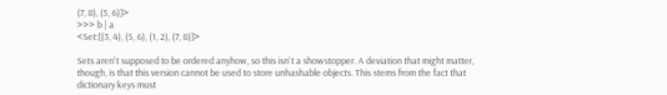(7, 8), (5, 6)]>
>>> b | a
<Set:[(3, 4), (5, 6), (1, 2), (7, 8)]>

Sets aren't supposed to be ordered anyhow, so this isn't a showstopper. A deviation that might matter, though, is that this version cannot be used to store unhashable objects. This stems from the fact that dictionary keys must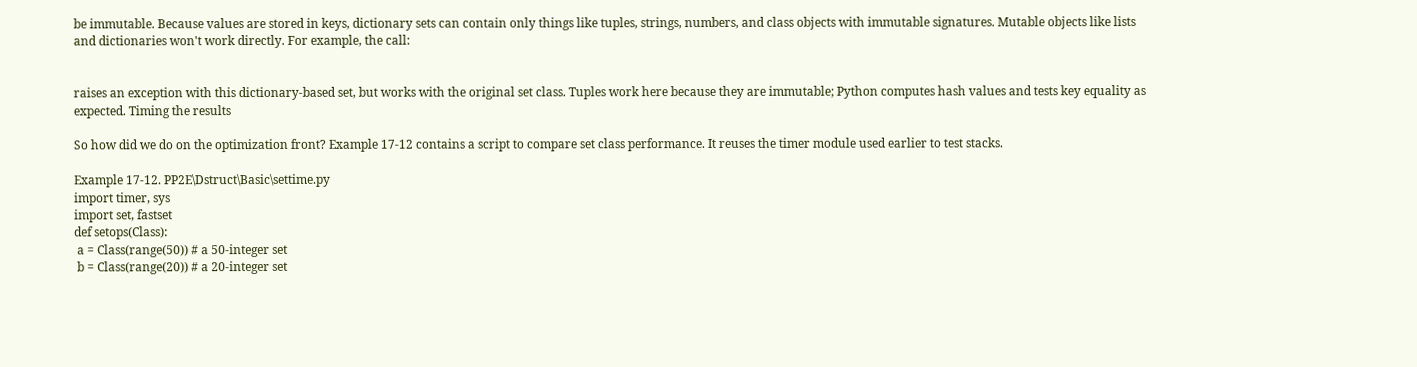be immutable. Because values are stored in keys, dictionary sets can contain only things like tuples, strings, numbers, and class objects with immutable signatures. Mutable objects like lists and dictionaries won't work directly. For example, the call:


raises an exception with this dictionary-based set, but works with the original set class. Tuples work here because they are immutable; Python computes hash values and tests key equality as expected. Timing the results

So how did we do on the optimization front? Example 17-12 contains a script to compare set class performance. It reuses the timer module used earlier to test stacks.

Example 17-12. PP2E\Dstruct\Basic\settime.py
import timer, sys
import set, fastset
def setops(Class):
 a = Class(range(50)) # a 50-integer set
 b = Class(range(20)) # a 20-integer set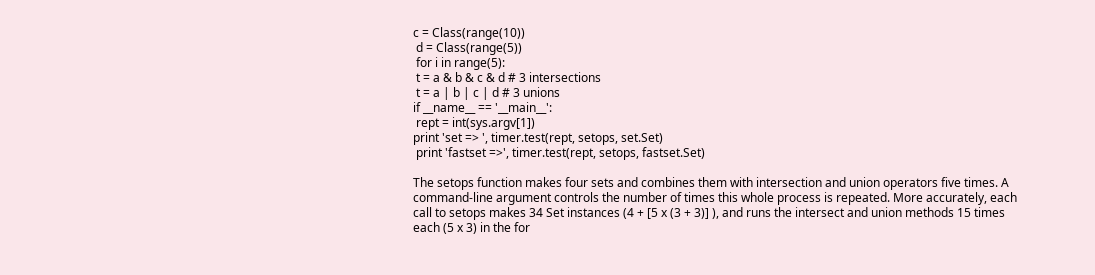c = Class(range(10))
 d = Class(range(5))
 for i in range(5):
 t = a & b & c & d # 3 intersections
 t = a | b | c | d # 3 unions
if __name__ == '__main__':
 rept = int(sys.argv[1])
print 'set => ', timer.test(rept, setops, set.Set)
 print 'fastset =>', timer.test(rept, setops, fastset.Set)

The setops function makes four sets and combines them with intersection and union operators five times. A command-line argument controls the number of times this whole process is repeated. More accurately, each call to setops makes 34 Set instances (4 + [5 x (3 + 3)] ), and runs the intersect and union methods 15 times each (5 x 3) in the for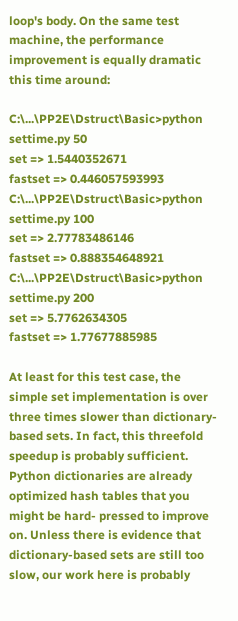loop's body. On the same test machine, the performance improvement is equally dramatic this time around:

C:\...\PP2E\Dstruct\Basic>python settime.py 50
set => 1.5440352671
fastset => 0.446057593993
C:\...\PP2E\Dstruct\Basic>python settime.py 100
set => 2.77783486146
fastset => 0.888354648921
C:\...\PP2E\Dstruct\Basic>python settime.py 200
set => 5.7762634305
fastset => 1.77677885985

At least for this test case, the simple set implementation is over three times slower than dictionary-based sets. In fact, this threefold speedup is probably sufficient. Python dictionaries are already optimized hash tables that you might be hard- pressed to improve on. Unless there is evidence that dictionary-based sets are still too slow, our work here is probably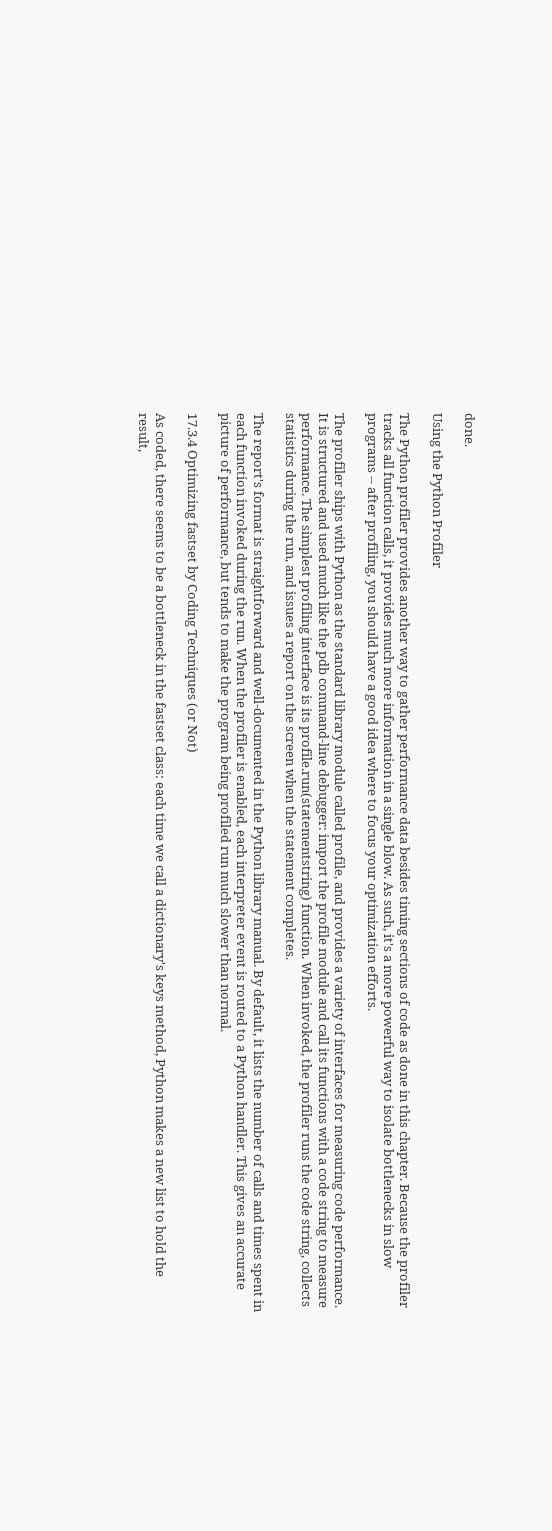done.

Using the Python Profiler

The Python profiler provides another way to gather performance data besides timing sections of code as done in this chapter. Because the profiler tracks all function calls, it provides much more information in a single blow. As such, it's a more powerful way to isolate bottlenecks in slow programs -- after profiling, you should have a good idea where to focus your optimization efforts.

The profiler ships with Python as the standard library module called profile, and provides a variety of interfaces for measuring code performance. It is structured and used much like the pdb command-line debugger: import the profile module and call its functions with a code string to measure performance. The simplest profiling interface is its profile.run(statementstring) function. When invoked, the profiler runs the code string, collects statistics during the run, and issues a report on the screen when the statement completes.

The report's format is straightforward and well-documented in the Python library manual. By default, it lists the number of calls and times spent in each function invoked during the run. When the profiler is enabled, each interpreter event is routed to a Python handler. This gives an accurate picture of performance, but tends to make the program being profiled run much slower than normal.

17.3.4 Optimizing fastset by Coding Techniques (or Not)

As coded, there seems to be a bottleneck in the fastset class: each time we call a dictionary's keys method, Python makes a new list to hold the result,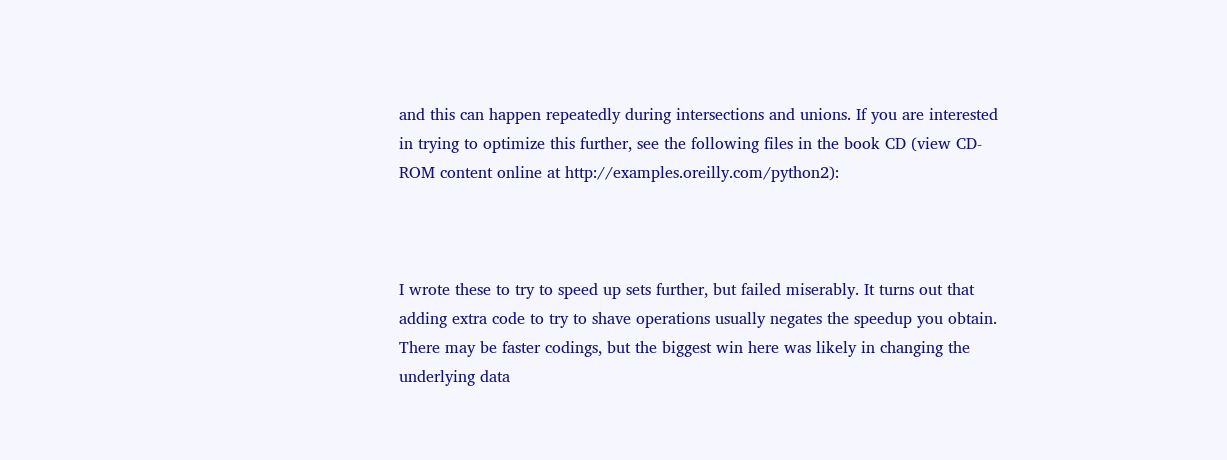and this can happen repeatedly during intersections and unions. If you are interested in trying to optimize this further, see the following files in the book CD (view CD-ROM content online at http://examples.oreilly.com/python2):



I wrote these to try to speed up sets further, but failed miserably. It turns out that adding extra code to try to shave operations usually negates the speedup you obtain. There may be faster codings, but the biggest win here was likely in changing the underlying data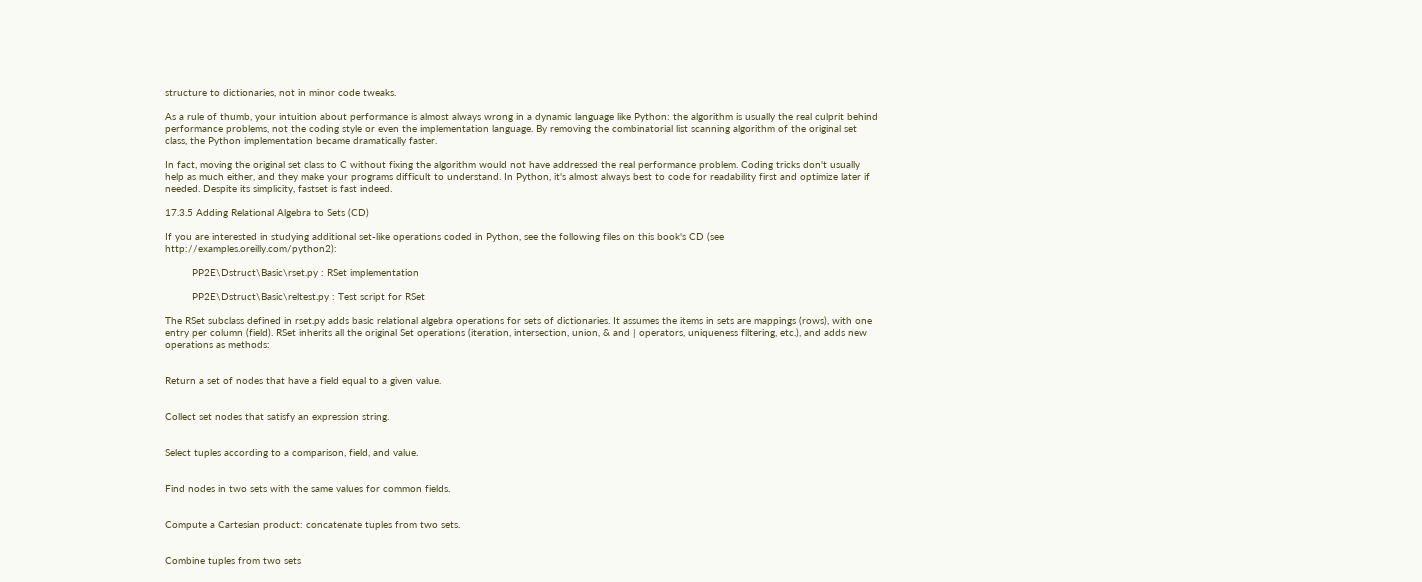structure to dictionaries, not in minor code tweaks.

As a rule of thumb, your intuition about performance is almost always wrong in a dynamic language like Python: the algorithm is usually the real culprit behind performance problems, not the coding style or even the implementation language. By removing the combinatorial list scanning algorithm of the original set class, the Python implementation became dramatically faster.

In fact, moving the original set class to C without fixing the algorithm would not have addressed the real performance problem. Coding tricks don't usually help as much either, and they make your programs difficult to understand. In Python, it's almost always best to code for readability first and optimize later if needed. Despite its simplicity, fastset is fast indeed.

17.3.5 Adding Relational Algebra to Sets (CD)

If you are interested in studying additional set-like operations coded in Python, see the following files on this book's CD (see http://examples.oreilly.com/python2):

         PP2E\Dstruct\Basic\rset.py : RSet implementation

         PP2E\Dstruct\Basic\reltest.py : Test script for RSet

The RSet subclass defined in rset.py adds basic relational algebra operations for sets of dictionaries. It assumes the items in sets are mappings (rows), with one entry per column (field). RSet inherits all the original Set operations (iteration, intersection, union, & and | operators, uniqueness filtering, etc.), and adds new operations as methods:


Return a set of nodes that have a field equal to a given value.


Collect set nodes that satisfy an expression string.


Select tuples according to a comparison, field, and value.


Find nodes in two sets with the same values for common fields.


Compute a Cartesian product: concatenate tuples from two sets.


Combine tuples from two sets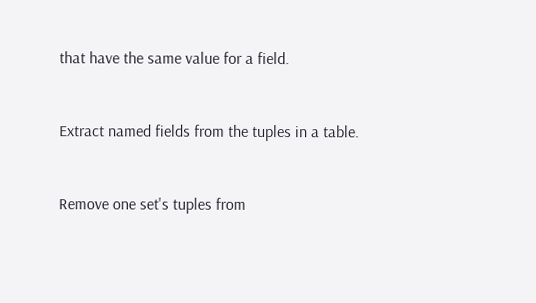that have the same value for a field.


Extract named fields from the tuples in a table.


Remove one set's tuples from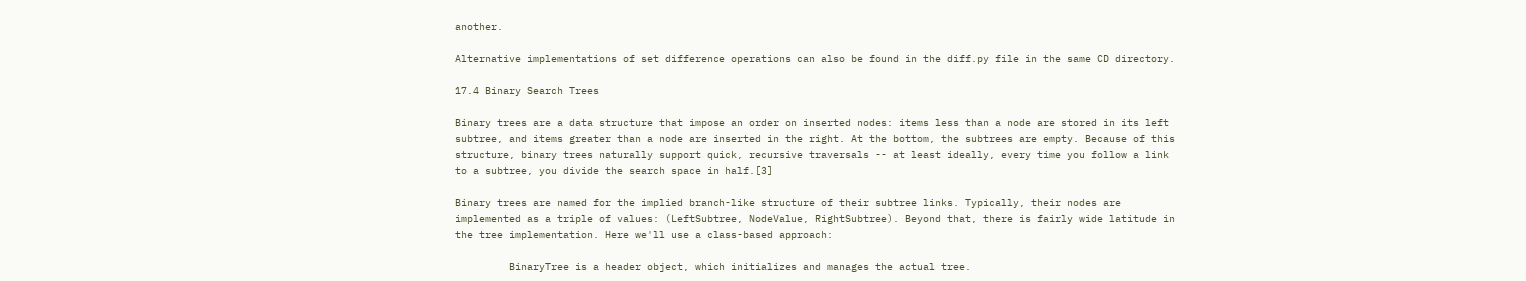another.

Alternative implementations of set difference operations can also be found in the diff.py file in the same CD directory.

17.4 Binary Search Trees

Binary trees are a data structure that impose an order on inserted nodes: items less than a node are stored in its left subtree, and items greater than a node are inserted in the right. At the bottom, the subtrees are empty. Because of this structure, binary trees naturally support quick, recursive traversals -- at least ideally, every time you follow a link to a subtree, you divide the search space in half.[3]

Binary trees are named for the implied branch-like structure of their subtree links. Typically, their nodes are implemented as a triple of values: (LeftSubtree, NodeValue, RightSubtree). Beyond that, there is fairly wide latitude in the tree implementation. Here we'll use a class-based approach:

         BinaryTree is a header object, which initializes and manages the actual tree.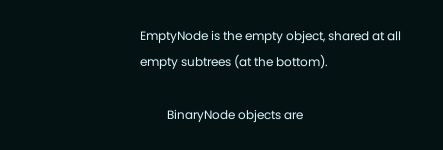EmptyNode is the empty object, shared at all empty subtrees (at the bottom).

         BinaryNode objects are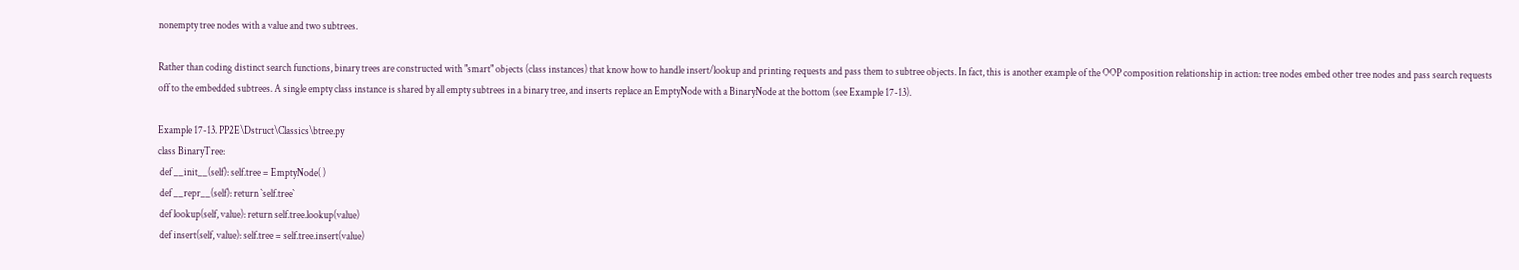nonempty tree nodes with a value and two subtrees.

Rather than coding distinct search functions, binary trees are constructed with "smart" objects (class instances) that know how to handle insert/lookup and printing requests and pass them to subtree objects. In fact, this is another example of the OOP composition relationship in action: tree nodes embed other tree nodes and pass search requests off to the embedded subtrees. A single empty class instance is shared by all empty subtrees in a binary tree, and inserts replace an EmptyNode with a BinaryNode at the bottom (see Example 17-13).

Example 17-13. PP2E\Dstruct\Classics\btree.py
class BinaryTree:
 def __init__(self): self.tree = EmptyNode( )
 def __repr__(self): return `self.tree`
 def lookup(self, value): return self.tree.lookup(value)
 def insert(self, value): self.tree = self.tree.insert(value)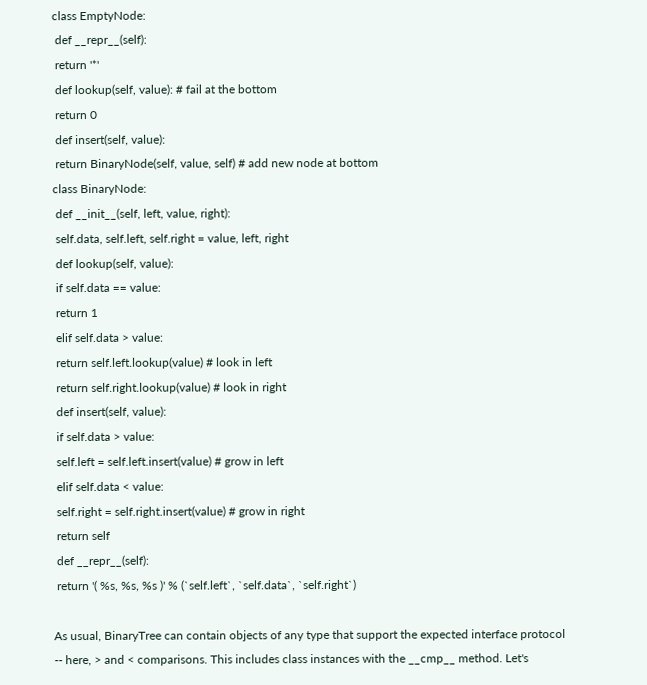class EmptyNode:
 def __repr__(self):
 return '*'
 def lookup(self, value): # fail at the bottom
 return 0
 def insert(self, value):
 return BinaryNode(self, value, self) # add new node at bottom
class BinaryNode:
 def __init__(self, left, value, right):
 self.data, self.left, self.right = value, left, right
 def lookup(self, value):
 if self.data == value:
 return 1
 elif self.data > value:
 return self.left.lookup(value) # look in left
 return self.right.lookup(value) # look in right
 def insert(self, value):
 if self.data > value:
 self.left = self.left.insert(value) # grow in left
 elif self.data < value:
 self.right = self.right.insert(value) # grow in right
 return self
 def __repr__(self):
 return '( %s, %s, %s )' % (`self.left`, `self.data`, `self.right`)

As usual, BinaryTree can contain objects of any type that support the expected interface protocol -- here, > and < comparisons. This includes class instances with the __cmp__ method. Let's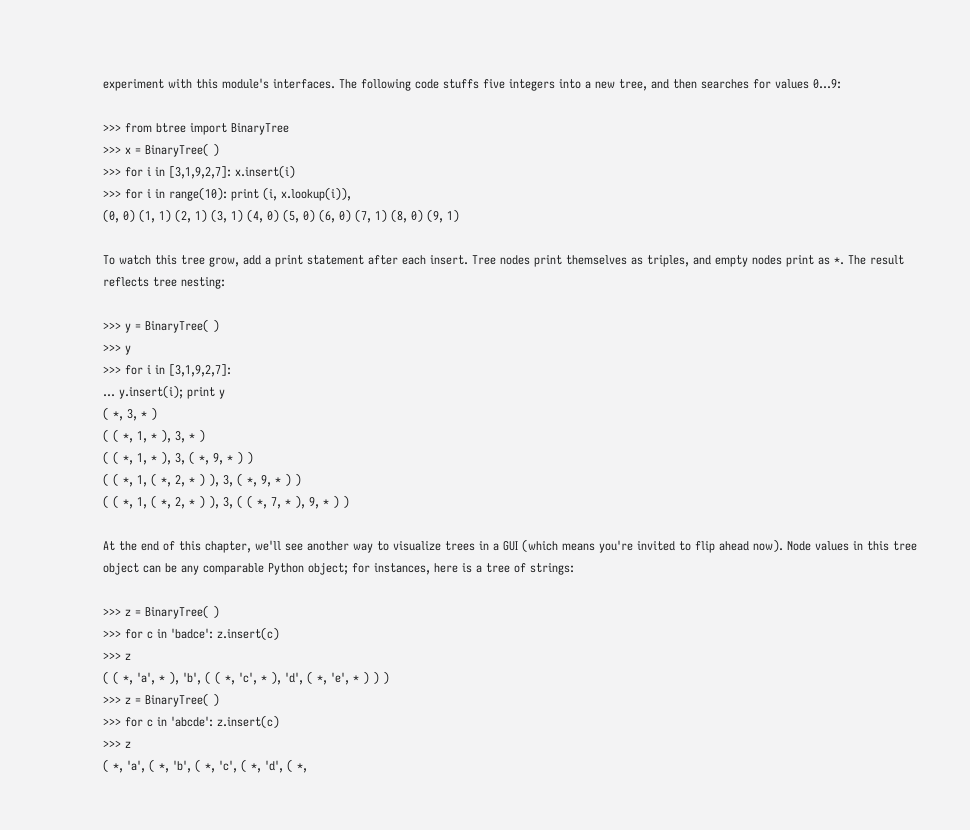experiment with this module's interfaces. The following code stuffs five integers into a new tree, and then searches for values 0...9:

>>> from btree import BinaryTree
>>> x = BinaryTree( )
>>> for i in [3,1,9,2,7]: x.insert(i)
>>> for i in range(10): print (i, x.lookup(i)),
(0, 0) (1, 1) (2, 1) (3, 1) (4, 0) (5, 0) (6, 0) (7, 1) (8, 0) (9, 1)

To watch this tree grow, add a print statement after each insert. Tree nodes print themselves as triples, and empty nodes print as *. The result reflects tree nesting:

>>> y = BinaryTree( )
>>> y
>>> for i in [3,1,9,2,7]:
... y.insert(i); print y
( *, 3, * )
( ( *, 1, * ), 3, * )
( ( *, 1, * ), 3, ( *, 9, * ) )
( ( *, 1, ( *, 2, * ) ), 3, ( *, 9, * ) )
( ( *, 1, ( *, 2, * ) ), 3, ( ( *, 7, * ), 9, * ) )

At the end of this chapter, we'll see another way to visualize trees in a GUI (which means you're invited to flip ahead now). Node values in this tree object can be any comparable Python object; for instances, here is a tree of strings:

>>> z = BinaryTree( )
>>> for c in 'badce': z.insert(c)
>>> z
( ( *, 'a', * ), 'b', ( ( *, 'c', * ), 'd', ( *, 'e', * ) ) )
>>> z = BinaryTree( )
>>> for c in 'abcde': z.insert(c)
>>> z
( *, 'a', ( *, 'b', ( *, 'c', ( *, 'd', ( *,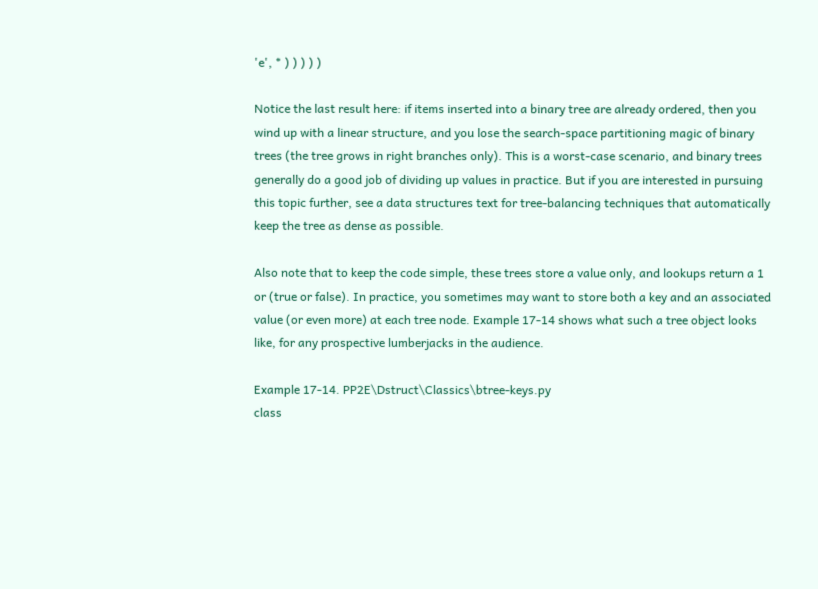'e', * ) ) ) ) )

Notice the last result here: if items inserted into a binary tree are already ordered, then you wind up with a linear structure, and you lose the search-space partitioning magic of binary trees (the tree grows in right branches only). This is a worst-case scenario, and binary trees generally do a good job of dividing up values in practice. But if you are interested in pursuing this topic further, see a data structures text for tree-balancing techniques that automatically keep the tree as dense as possible.

Also note that to keep the code simple, these trees store a value only, and lookups return a 1 or (true or false). In practice, you sometimes may want to store both a key and an associated value (or even more) at each tree node. Example 17-14 shows what such a tree object looks like, for any prospective lumberjacks in the audience.

Example 17-14. PP2E\Dstruct\Classics\btree-keys.py
class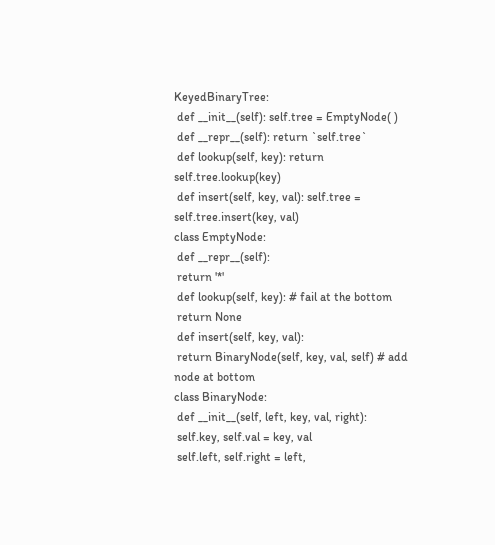KeyedBinaryTree:
 def __init__(self): self.tree = EmptyNode( )
 def __repr__(self): return `self.tree`
 def lookup(self, key): return self.tree.lookup(key)
 def insert(self, key, val): self.tree = self.tree.insert(key, val)
class EmptyNode:
 def __repr__(self):
 return '*'
 def lookup(self, key): # fail at the bottom
 return None
 def insert(self, key, val):
 return BinaryNode(self, key, val, self) # add node at bottom
class BinaryNode:
 def __init__(self, left, key, val, right):
 self.key, self.val = key, val
 self.left, self.right = left,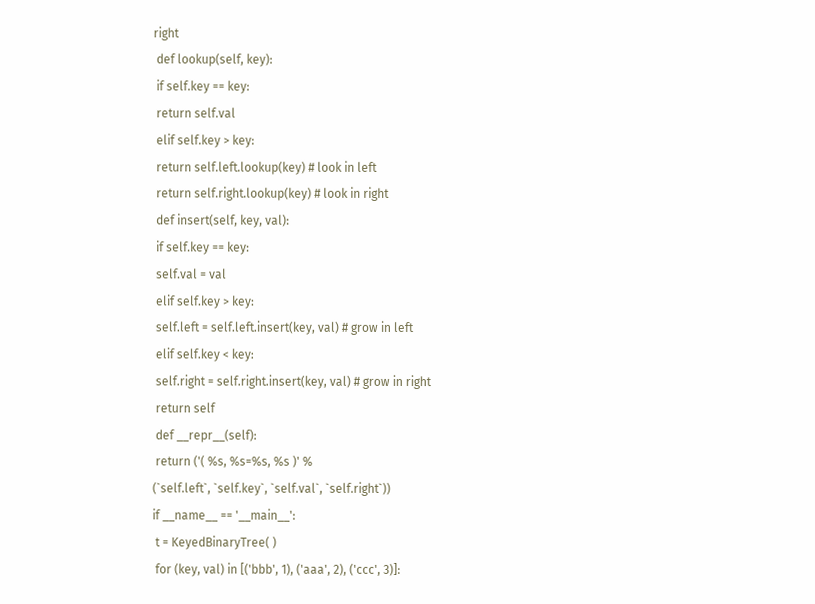right
 def lookup(self, key):
 if self.key == key:
 return self.val
 elif self.key > key:
 return self.left.lookup(key) # look in left
 return self.right.lookup(key) # look in right
 def insert(self, key, val):
 if self.key == key:
 self.val = val
 elif self.key > key:
 self.left = self.left.insert(key, val) # grow in left
 elif self.key < key:
 self.right = self.right.insert(key, val) # grow in right
 return self
 def __repr__(self):
 return ('( %s, %s=%s, %s )' %
(`self.left`, `self.key`, `self.val`, `self.right`))
if __name__ == '__main__':
 t = KeyedBinaryTree( )
 for (key, val) in [('bbb', 1), ('aaa', 2), ('ccc', 3)]: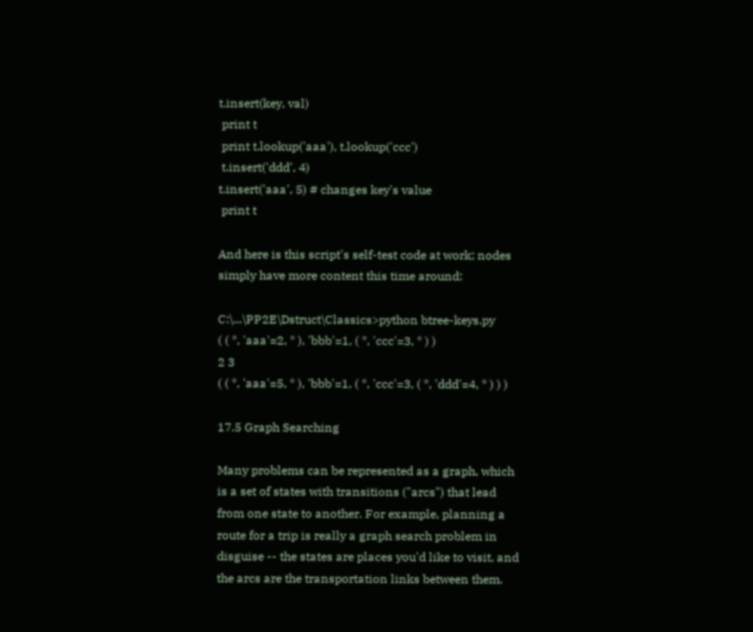t.insert(key, val)
 print t
 print t.lookup('aaa'), t.lookup('ccc')
 t.insert('ddd', 4)
t.insert('aaa', 5) # changes key's value
 print t

And here is this script's self-test code at work; nodes simply have more content this time around:

C:\...\PP2E\Dstruct\Classics>python btree-keys.py
( ( *, 'aaa'=2, * ), 'bbb'=1, ( *, 'ccc'=3, * ) )
2 3
( ( *, 'aaa'=5, * ), 'bbb'=1, ( *, 'ccc'=3, ( *, 'ddd'=4, * ) ) )

17.5 Graph Searching

Many problems can be represented as a graph, which is a set of states with transitions ("arcs") that lead from one state to another. For example, planning a route for a trip is really a graph search problem in disguise -- the states are places you'd like to visit, and the arcs are the transportation links between them.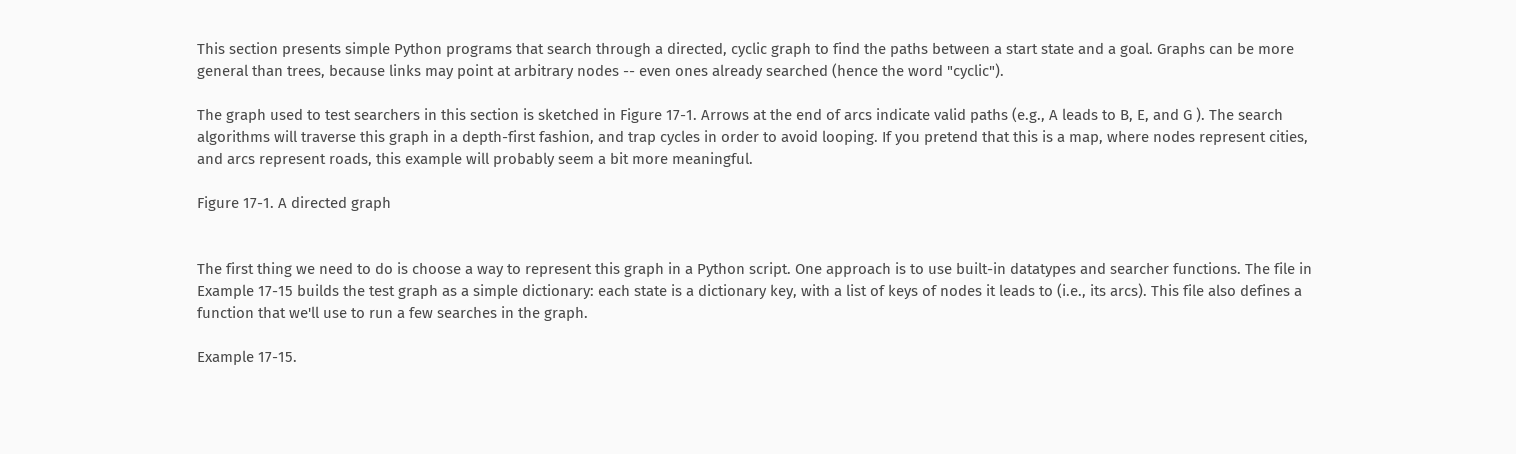This section presents simple Python programs that search through a directed, cyclic graph to find the paths between a start state and a goal. Graphs can be more general than trees, because links may point at arbitrary nodes -- even ones already searched (hence the word "cyclic").

The graph used to test searchers in this section is sketched in Figure 17-1. Arrows at the end of arcs indicate valid paths (e.g., A leads to B, E, and G ). The search algorithms will traverse this graph in a depth-first fashion, and trap cycles in order to avoid looping. If you pretend that this is a map, where nodes represent cities, and arcs represent roads, this example will probably seem a bit more meaningful.

Figure 17-1. A directed graph


The first thing we need to do is choose a way to represent this graph in a Python script. One approach is to use built-in datatypes and searcher functions. The file in Example 17-15 builds the test graph as a simple dictionary: each state is a dictionary key, with a list of keys of nodes it leads to (i.e., its arcs). This file also defines a function that we'll use to run a few searches in the graph.

Example 17-15.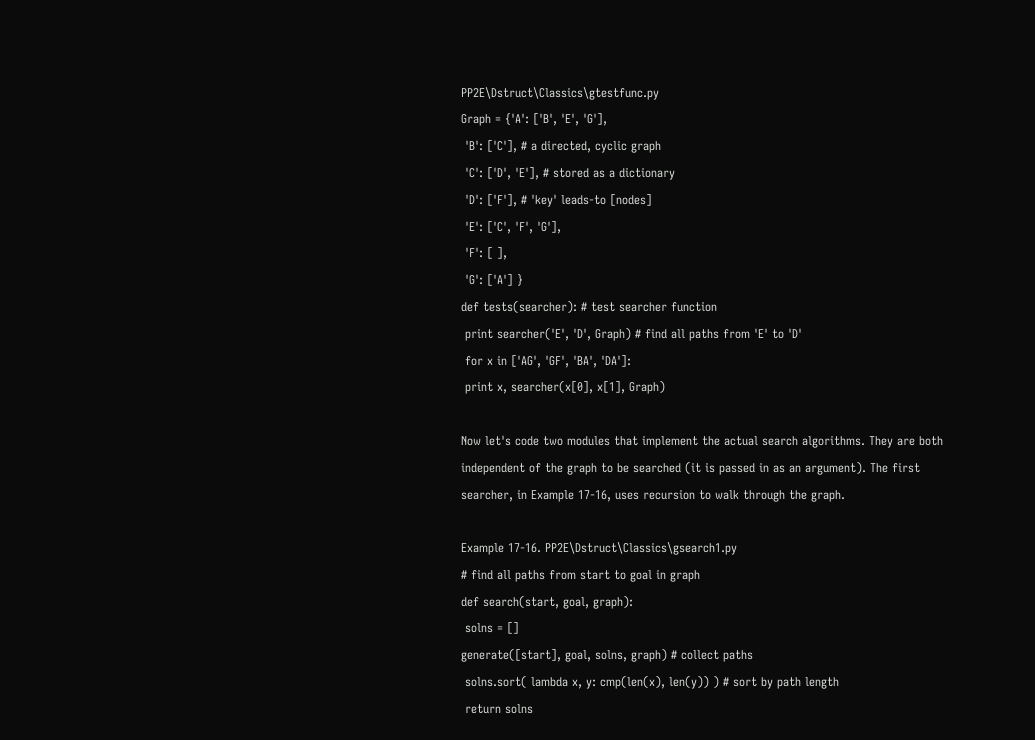PP2E\Dstruct\Classics\gtestfunc.py
Graph = {'A': ['B', 'E', 'G'],
 'B': ['C'], # a directed, cyclic graph
 'C': ['D', 'E'], # stored as a dictionary
 'D': ['F'], # 'key' leads-to [nodes]
 'E': ['C', 'F', 'G'],
 'F': [ ],
 'G': ['A'] }
def tests(searcher): # test searcher function
 print searcher('E', 'D', Graph) # find all paths from 'E' to 'D'
 for x in ['AG', 'GF', 'BA', 'DA']:
 print x, searcher(x[0], x[1], Graph)

Now let's code two modules that implement the actual search algorithms. They are both independent of the graph to be searched (it is passed in as an argument). The first searcher, in Example 17-16, uses recursion to walk through the graph.

Example 17-16. PP2E\Dstruct\Classics\gsearch1.py
# find all paths from start to goal in graph
def search(start, goal, graph):
 solns = []
generate([start], goal, solns, graph) # collect paths
 solns.sort( lambda x, y: cmp(len(x), len(y)) ) # sort by path length
 return solns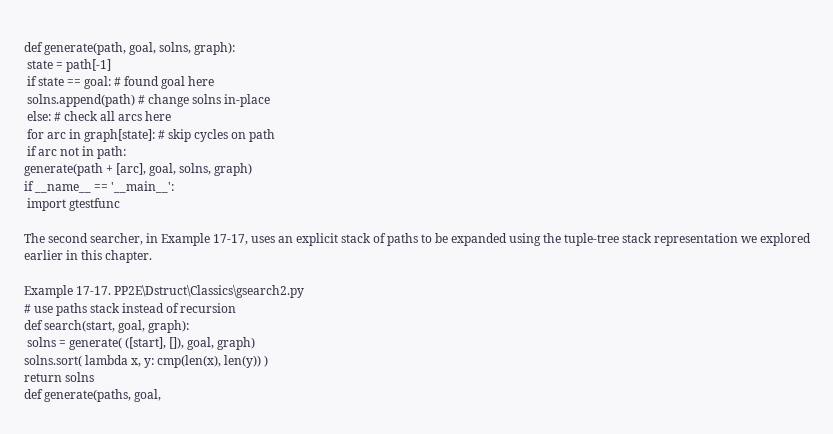def generate(path, goal, solns, graph):
 state = path[-1]
 if state == goal: # found goal here
 solns.append(path) # change solns in-place
 else: # check all arcs here
 for arc in graph[state]: # skip cycles on path
 if arc not in path:
generate(path + [arc], goal, solns, graph)
if __name__ == '__main__':
 import gtestfunc

The second searcher, in Example 17-17, uses an explicit stack of paths to be expanded using the tuple-tree stack representation we explored earlier in this chapter.

Example 17-17. PP2E\Dstruct\Classics\gsearch2.py
# use paths stack instead of recursion
def search(start, goal, graph):
 solns = generate( ([start], []), goal, graph)
solns.sort( lambda x, y: cmp(len(x), len(y)) )
return solns
def generate(paths, goal,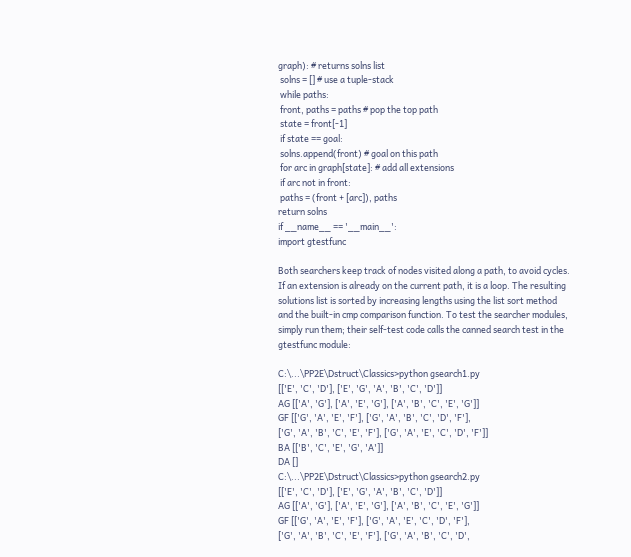graph): # returns solns list
 solns = [] # use a tuple-stack
 while paths:
 front, paths = paths # pop the top path
 state = front[-1]
 if state == goal:
 solns.append(front) # goal on this path
 for arc in graph[state]: # add all extensions
 if arc not in front:
 paths = (front + [arc]), paths
return solns
if __name__ == '__main__':
import gtestfunc

Both searchers keep track of nodes visited along a path, to avoid cycles. If an extension is already on the current path, it is a loop. The resulting solutions list is sorted by increasing lengths using the list sort method and the built-in cmp comparison function. To test the searcher modules, simply run them; their self-test code calls the canned search test in the gtestfunc module:

C:\...\PP2E\Dstruct\Classics>python gsearch1.py
[['E', 'C', 'D'], ['E', 'G', 'A', 'B', 'C', 'D']]
AG [['A', 'G'], ['A', 'E', 'G'], ['A', 'B', 'C', 'E', 'G']]
GF [['G', 'A', 'E', 'F'], ['G', 'A', 'B', 'C', 'D', 'F'],
['G', 'A', 'B', 'C', 'E', 'F'], ['G', 'A', 'E', 'C', 'D', 'F']]
BA [['B', 'C', 'E', 'G', 'A']]
DA []
C:\...\PP2E\Dstruct\Classics>python gsearch2.py
[['E', 'C', 'D'], ['E', 'G', 'A', 'B', 'C', 'D']]
AG [['A', 'G'], ['A', 'E', 'G'], ['A', 'B', 'C', 'E', 'G']]
GF [['G', 'A', 'E', 'F'], ['G', 'A', 'E', 'C', 'D', 'F'],
['G', 'A', 'B', 'C', 'E', 'F'], ['G', 'A', 'B', 'C', 'D',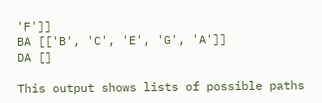'F']]
BA [['B', 'C', 'E', 'G', 'A']]
DA []

This output shows lists of possible paths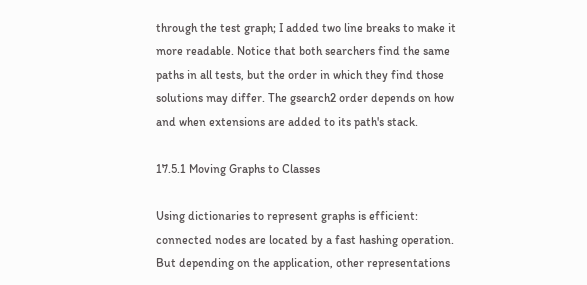through the test graph; I added two line breaks to make it more readable. Notice that both searchers find the same paths in all tests, but the order in which they find those solutions may differ. The gsearch2 order depends on how and when extensions are added to its path's stack.

17.5.1 Moving Graphs to Classes

Using dictionaries to represent graphs is efficient: connected nodes are located by a fast hashing operation. But depending on the application, other representations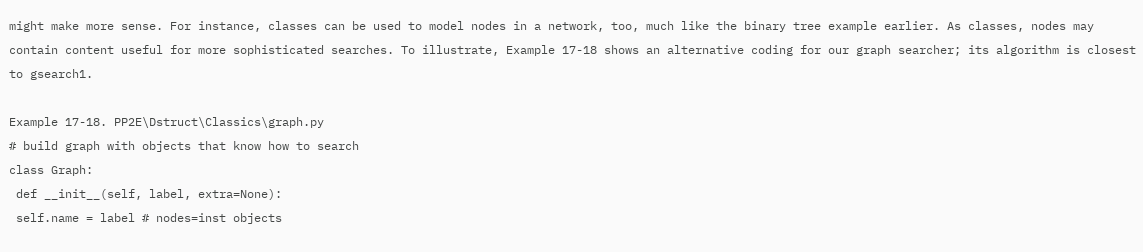might make more sense. For instance, classes can be used to model nodes in a network, too, much like the binary tree example earlier. As classes, nodes may contain content useful for more sophisticated searches. To illustrate, Example 17-18 shows an alternative coding for our graph searcher; its algorithm is closest to gsearch1.

Example 17-18. PP2E\Dstruct\Classics\graph.py
# build graph with objects that know how to search
class Graph:
 def __init__(self, label, extra=None):
 self.name = label # nodes=inst objects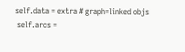self.data = extra # graph=linked objs
 self.arcs =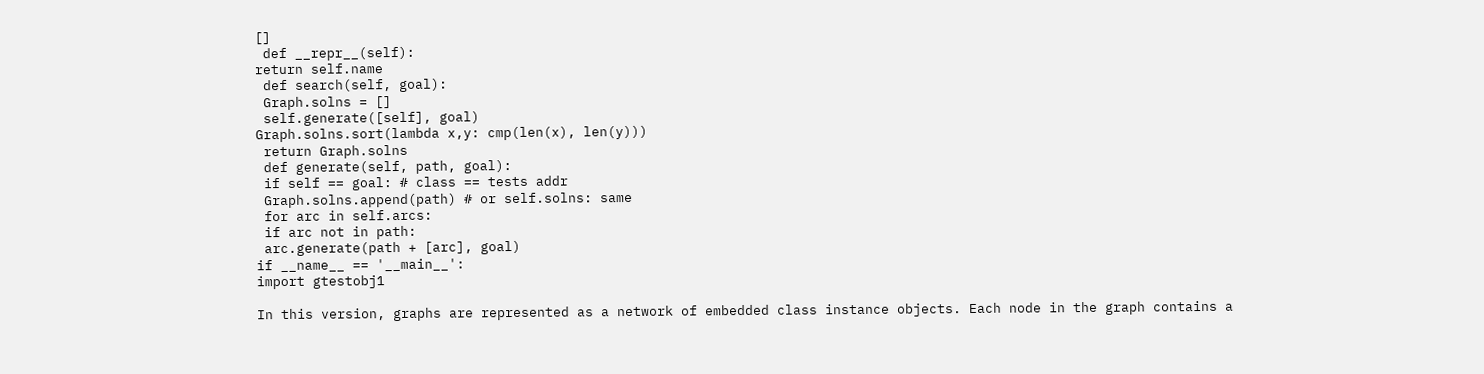[]
 def __repr__(self):
return self.name
 def search(self, goal):
 Graph.solns = []
 self.generate([self], goal)
Graph.solns.sort(lambda x,y: cmp(len(x), len(y)))
 return Graph.solns
 def generate(self, path, goal):
 if self == goal: # class == tests addr
 Graph.solns.append(path) # or self.solns: same
 for arc in self.arcs:
 if arc not in path:
 arc.generate(path + [arc], goal)
if __name__ == '__main__':
import gtestobj1

In this version, graphs are represented as a network of embedded class instance objects. Each node in the graph contains a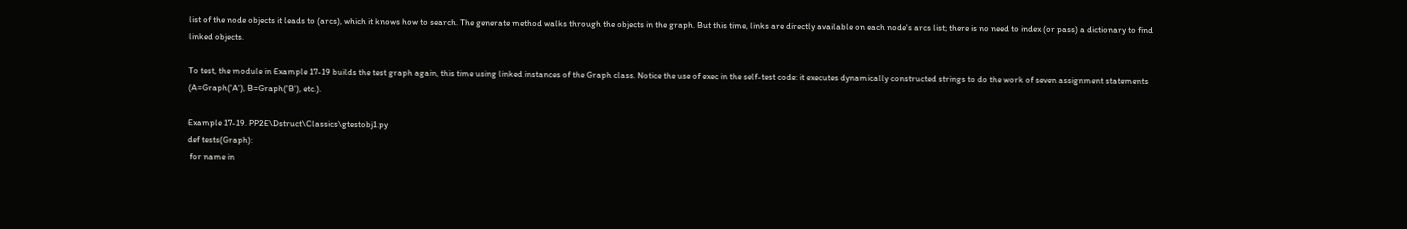list of the node objects it leads to (arcs), which it knows how to search. The generate method walks through the objects in the graph. But this time, links are directly available on each node's arcs list; there is no need to index (or pass) a dictionary to find linked objects.

To test, the module in Example 17-19 builds the test graph again, this time using linked instances of the Graph class. Notice the use of exec in the self-test code: it executes dynamically constructed strings to do the work of seven assignment statements (A=Graph('A'), B=Graph('B'), etc.).

Example 17-19. PP2E\Dstruct\Classics\gtestobj1.py
def tests(Graph):
 for name in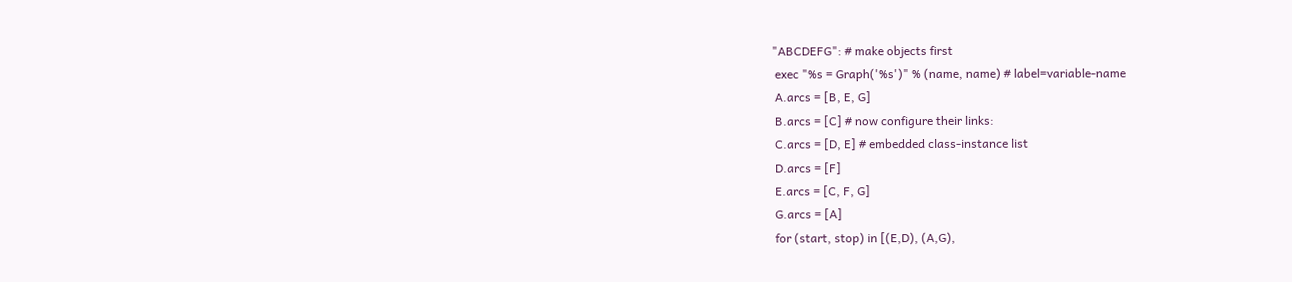"ABCDEFG": # make objects first
 exec "%s = Graph('%s')" % (name, name) # label=variable-name
 A.arcs = [B, E, G]
 B.arcs = [C] # now configure their links:
 C.arcs = [D, E] # embedded class-instance list
 D.arcs = [F]
 E.arcs = [C, F, G]
 G.arcs = [A]
 for (start, stop) in [(E,D), (A,G),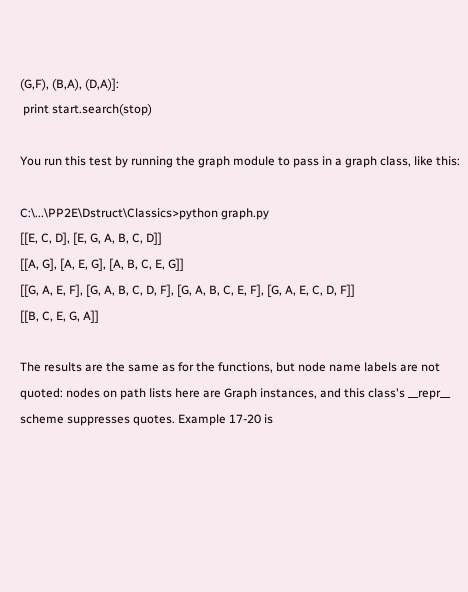(G,F), (B,A), (D,A)]:
 print start.search(stop)

You run this test by running the graph module to pass in a graph class, like this:

C:\...\PP2E\Dstruct\Classics>python graph.py
[[E, C, D], [E, G, A, B, C, D]]
[[A, G], [A, E, G], [A, B, C, E, G]]
[[G, A, E, F], [G, A, B, C, D, F], [G, A, B, C, E, F], [G, A, E, C, D, F]]
[[B, C, E, G, A]]

The results are the same as for the functions, but node name labels are not quoted: nodes on path lists here are Graph instances, and this class's __repr__ scheme suppresses quotes. Example 17-20 is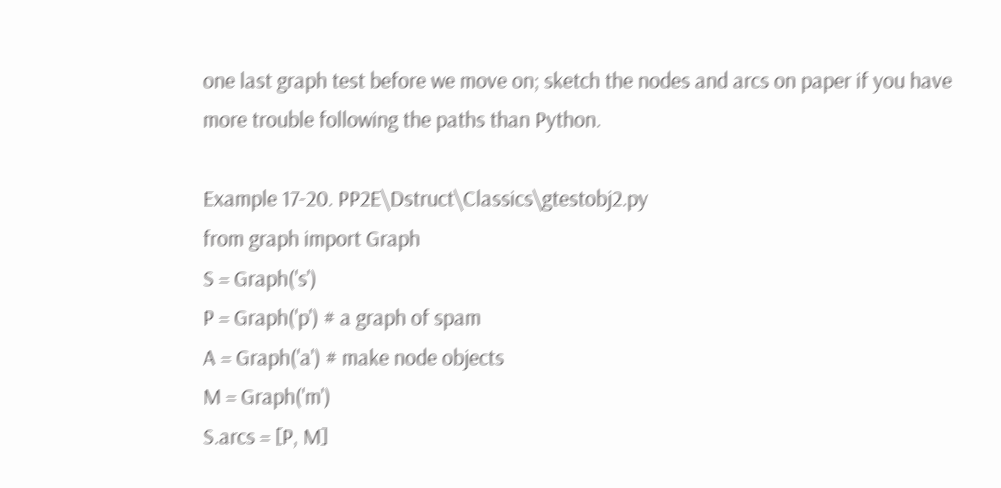one last graph test before we move on; sketch the nodes and arcs on paper if you have more trouble following the paths than Python.

Example 17-20. PP2E\Dstruct\Classics\gtestobj2.py
from graph import Graph
S = Graph('s')
P = Graph('p') # a graph of spam
A = Graph('a') # make node objects
M = Graph('m')
S.arcs = [P, M]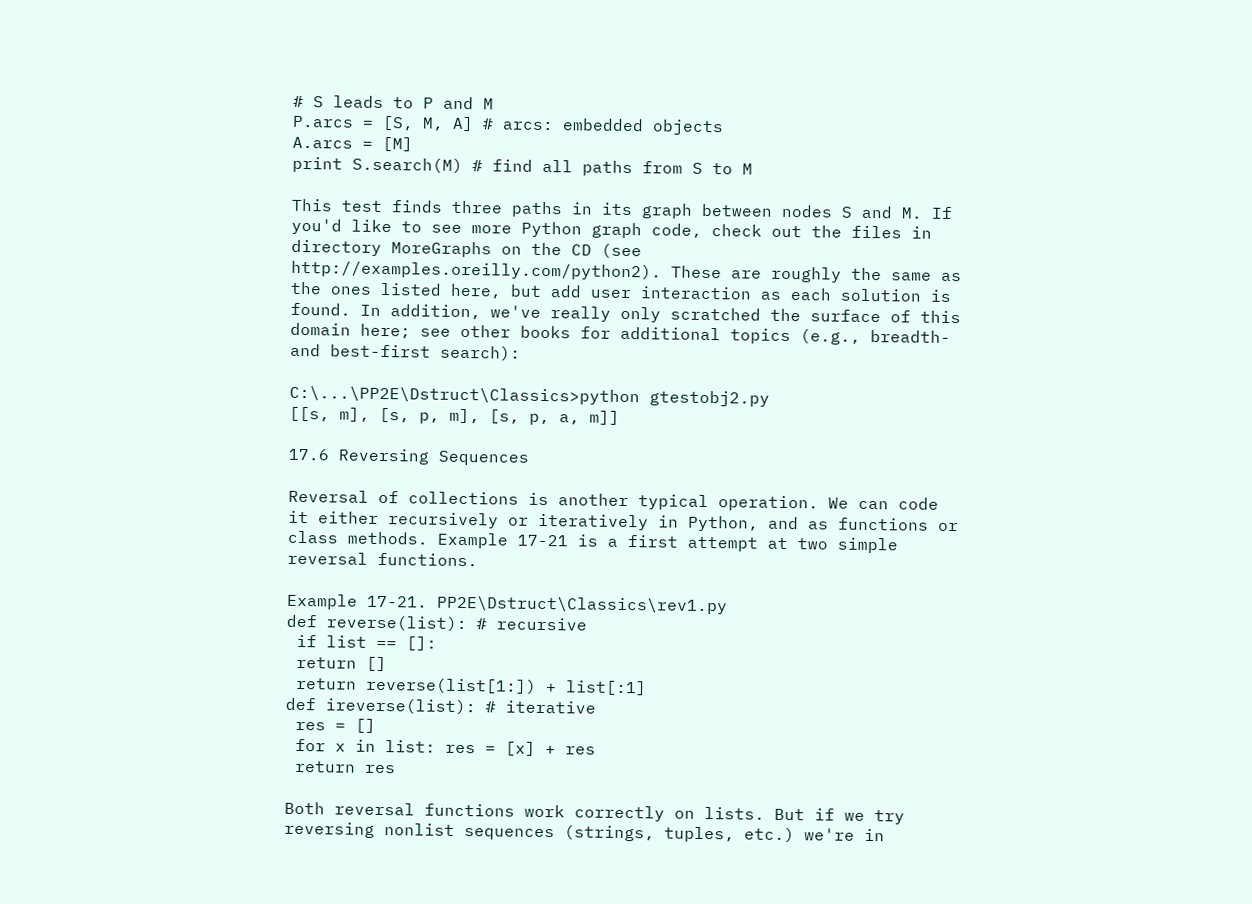# S leads to P and M
P.arcs = [S, M, A] # arcs: embedded objects
A.arcs = [M]
print S.search(M) # find all paths from S to M

This test finds three paths in its graph between nodes S and M. If you'd like to see more Python graph code, check out the files in directory MoreGraphs on the CD (see http://examples.oreilly.com/python2). These are roughly the same as the ones listed here, but add user interaction as each solution is found. In addition, we've really only scratched the surface of this domain here; see other books for additional topics (e.g., breadth- and best-first search):

C:\...\PP2E\Dstruct\Classics>python gtestobj2.py
[[s, m], [s, p, m], [s, p, a, m]]

17.6 Reversing Sequences

Reversal of collections is another typical operation. We can code it either recursively or iteratively in Python, and as functions or class methods. Example 17-21 is a first attempt at two simple reversal functions.

Example 17-21. PP2E\Dstruct\Classics\rev1.py
def reverse(list): # recursive
 if list == []:
 return []
 return reverse(list[1:]) + list[:1]
def ireverse(list): # iterative
 res = []
 for x in list: res = [x] + res
 return res

Both reversal functions work correctly on lists. But if we try reversing nonlist sequences (strings, tuples, etc.) we're in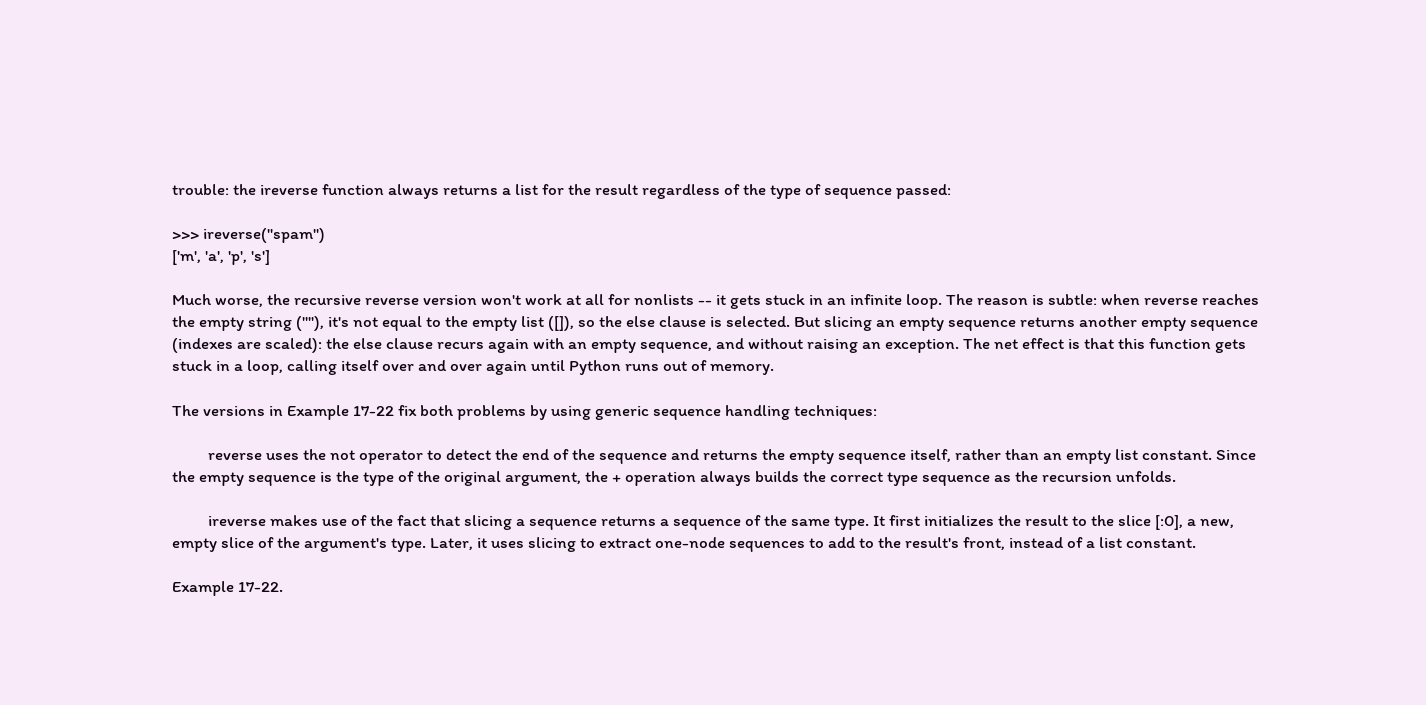trouble: the ireverse function always returns a list for the result regardless of the type of sequence passed:

>>> ireverse("spam")
['m', 'a', 'p', 's']

Much worse, the recursive reverse version won't work at all for nonlists -- it gets stuck in an infinite loop. The reason is subtle: when reverse reaches the empty string (""), it's not equal to the empty list ([]), so the else clause is selected. But slicing an empty sequence returns another empty sequence (indexes are scaled): the else clause recurs again with an empty sequence, and without raising an exception. The net effect is that this function gets stuck in a loop, calling itself over and over again until Python runs out of memory.

The versions in Example 17-22 fix both problems by using generic sequence handling techniques:

         reverse uses the not operator to detect the end of the sequence and returns the empty sequence itself, rather than an empty list constant. Since the empty sequence is the type of the original argument, the + operation always builds the correct type sequence as the recursion unfolds.

         ireverse makes use of the fact that slicing a sequence returns a sequence of the same type. It first initializes the result to the slice [:0], a new, empty slice of the argument's type. Later, it uses slicing to extract one-node sequences to add to the result's front, instead of a list constant.

Example 17-22.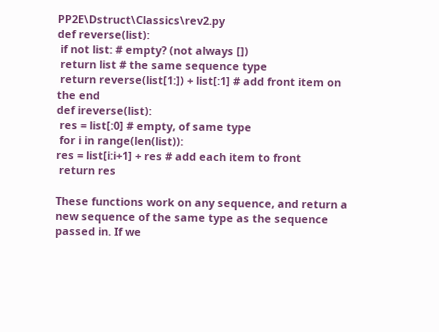PP2E\Dstruct\Classics\rev2.py
def reverse(list):
 if not list: # empty? (not always [])
 return list # the same sequence type
 return reverse(list[1:]) + list[:1] # add front item on the end
def ireverse(list):
 res = list[:0] # empty, of same type
 for i in range(len(list)):
res = list[i:i+1] + res # add each item to front
 return res

These functions work on any sequence, and return a new sequence of the same type as the sequence passed in. If we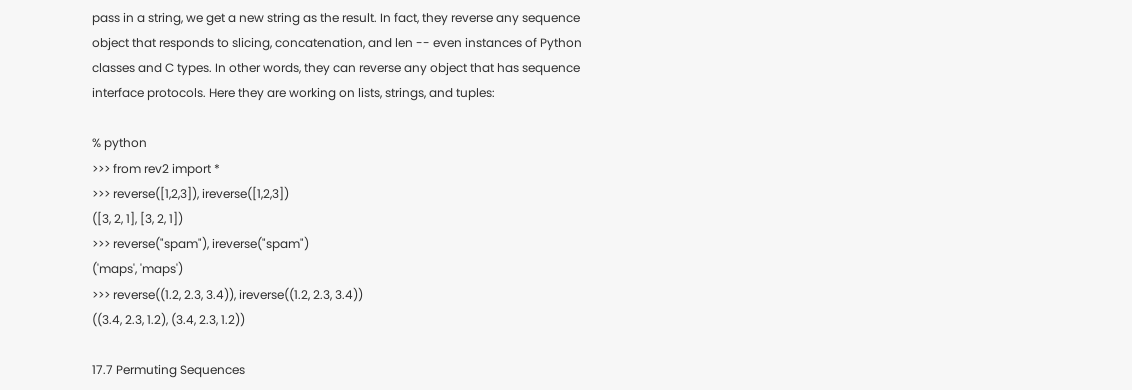pass in a string, we get a new string as the result. In fact, they reverse any sequence object that responds to slicing, concatenation, and len -- even instances of Python classes and C types. In other words, they can reverse any object that has sequence interface protocols. Here they are working on lists, strings, and tuples:

% python
>>> from rev2 import *
>>> reverse([1,2,3]), ireverse([1,2,3])
([3, 2, 1], [3, 2, 1])
>>> reverse("spam"), ireverse("spam")
('maps', 'maps')
>>> reverse((1.2, 2.3, 3.4)), ireverse((1.2, 2.3, 3.4))
((3.4, 2.3, 1.2), (3.4, 2.3, 1.2))

17.7 Permuting Sequences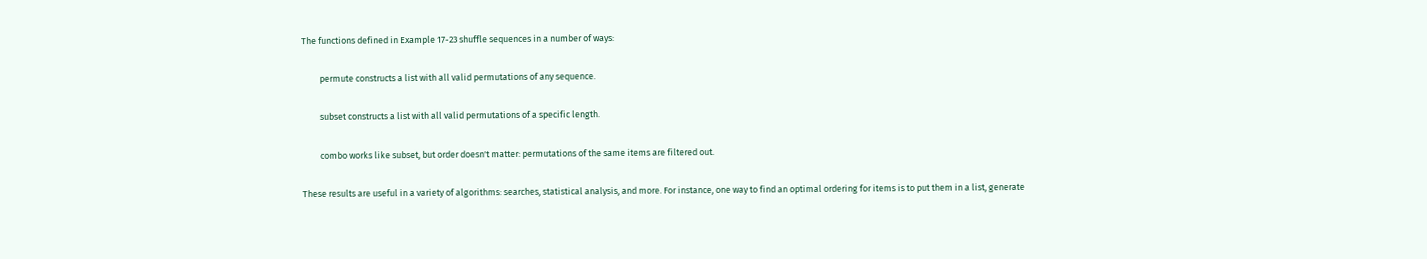The functions defined in Example 17-23 shuffle sequences in a number of ways:

         permute constructs a list with all valid permutations of any sequence.

         subset constructs a list with all valid permutations of a specific length.

         combo works like subset, but order doesn't matter: permutations of the same items are filtered out.

These results are useful in a variety of algorithms: searches, statistical analysis, and more. For instance, one way to find an optimal ordering for items is to put them in a list, generate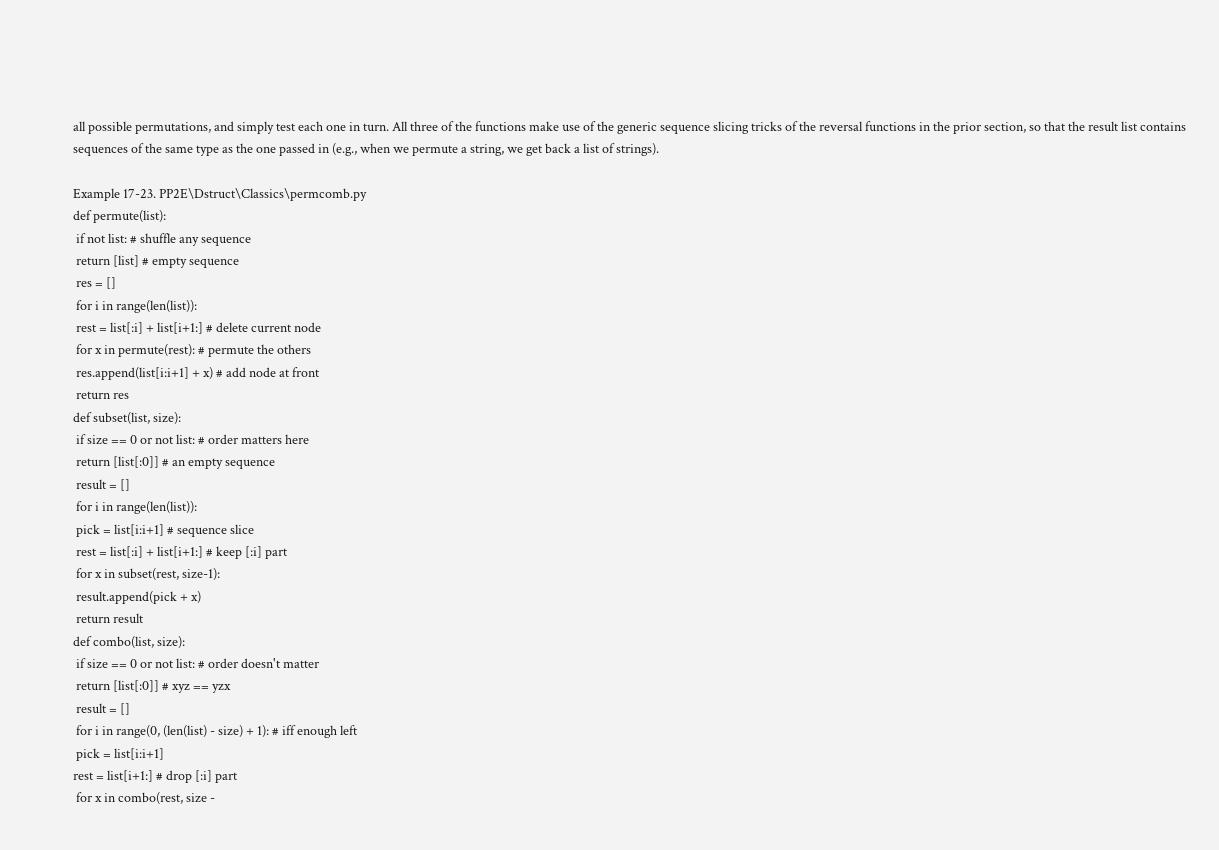all possible permutations, and simply test each one in turn. All three of the functions make use of the generic sequence slicing tricks of the reversal functions in the prior section, so that the result list contains sequences of the same type as the one passed in (e.g., when we permute a string, we get back a list of strings).

Example 17-23. PP2E\Dstruct\Classics\permcomb.py
def permute(list):
 if not list: # shuffle any sequence
 return [list] # empty sequence
 res = []
 for i in range(len(list)):
 rest = list[:i] + list[i+1:] # delete current node
 for x in permute(rest): # permute the others
 res.append(list[i:i+1] + x) # add node at front
 return res
def subset(list, size):
 if size == 0 or not list: # order matters here
 return [list[:0]] # an empty sequence
 result = []
 for i in range(len(list)):
 pick = list[i:i+1] # sequence slice
 rest = list[:i] + list[i+1:] # keep [:i] part
 for x in subset(rest, size-1):
 result.append(pick + x)
 return result
def combo(list, size):
 if size == 0 or not list: # order doesn't matter
 return [list[:0]] # xyz == yzx
 result = []
 for i in range(0, (len(list) - size) + 1): # iff enough left
 pick = list[i:i+1]
rest = list[i+1:] # drop [:i] part
 for x in combo(rest, size -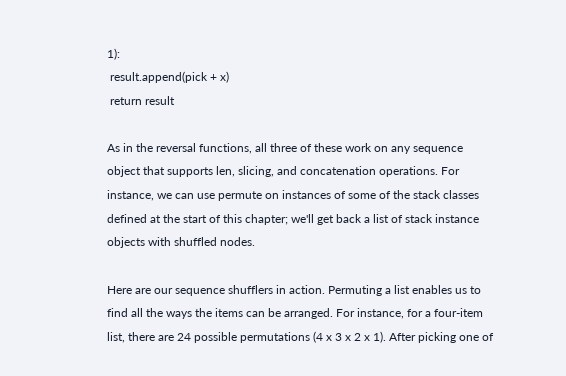1):
 result.append(pick + x)
 return result

As in the reversal functions, all three of these work on any sequence object that supports len, slicing, and concatenation operations. For instance, we can use permute on instances of some of the stack classes defined at the start of this chapter; we'll get back a list of stack instance objects with shuffled nodes.

Here are our sequence shufflers in action. Permuting a list enables us to find all the ways the items can be arranged. For instance, for a four-item list, there are 24 possible permutations (4 x 3 x 2 x 1). After picking one of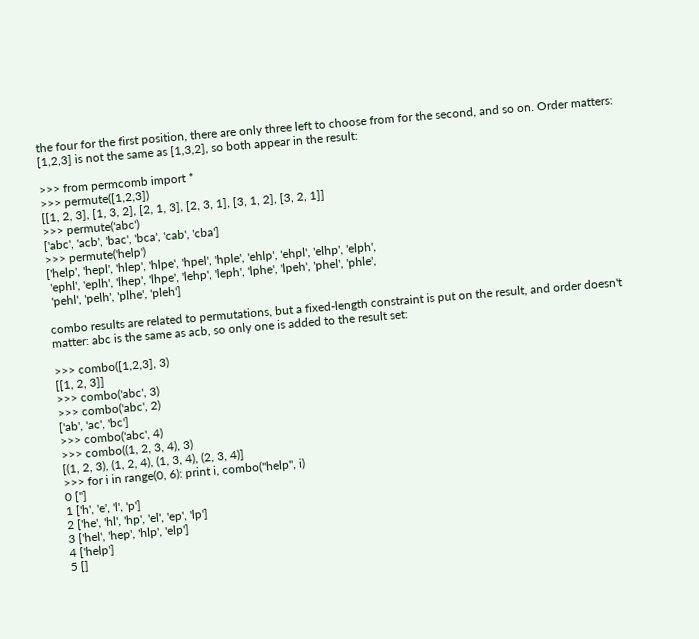the four for the first position, there are only three left to choose from for the second, and so on. Order matters: [1,2,3] is not the same as [1,3,2], so both appear in the result:

>>> from permcomb import *
>>> permute([1,2,3])
[[1, 2, 3], [1, 3, 2], [2, 1, 3], [2, 3, 1], [3, 1, 2], [3, 2, 1]]
>>> permute('abc')
['abc', 'acb', 'bac', 'bca', 'cab', 'cba']
>>> permute('help')
['help', 'hepl', 'hlep', 'hlpe', 'hpel', 'hple', 'ehlp', 'ehpl', 'elhp', 'elph',
 'ephl', 'eplh', 'lhep', 'lhpe', 'lehp', 'leph', 'lphe', 'lpeh', 'phel', 'phle',
 'pehl', 'pelh', 'plhe', 'pleh']

combo results are related to permutations, but a fixed-length constraint is put on the result, and order doesn't matter: abc is the same as acb, so only one is added to the result set:

>>> combo([1,2,3], 3)
[[1, 2, 3]]
>>> combo('abc', 3)
>>> combo('abc', 2)
['ab', 'ac', 'bc']
>>> combo('abc', 4)
>>> combo((1, 2, 3, 4), 3)
[(1, 2, 3), (1, 2, 4), (1, 3, 4), (2, 3, 4)]
>>> for i in range(0, 6): print i, combo("help", i)
0 ['']
1 ['h', 'e', 'l', 'p']
2 ['he', 'hl', 'hp', 'el', 'ep', 'lp']
3 ['hel', 'hep', 'hlp', 'elp']
4 ['help']
5 []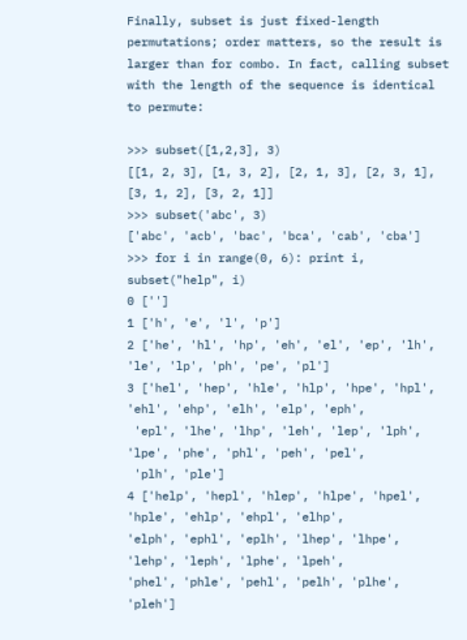Finally, subset is just fixed-length permutations; order matters, so the result is larger than for combo. In fact, calling subset with the length of the sequence is identical to permute:

>>> subset([1,2,3], 3)
[[1, 2, 3], [1, 3, 2], [2, 1, 3], [2, 3, 1], [3, 1, 2], [3, 2, 1]]
>>> subset('abc', 3)
['abc', 'acb', 'bac', 'bca', 'cab', 'cba']
>>> for i in range(0, 6): print i, subset("help", i)
0 ['']
1 ['h', 'e', 'l', 'p']
2 ['he', 'hl', 'hp', 'eh', 'el', 'ep', 'lh', 'le', 'lp', 'ph', 'pe', 'pl']
3 ['hel', 'hep', 'hle', 'hlp', 'hpe', 'hpl', 'ehl', 'ehp', 'elh', 'elp', 'eph',
 'epl', 'lhe', 'lhp', 'leh', 'lep', 'lph', 'lpe', 'phe', 'phl', 'peh', 'pel',
 'plh', 'ple']
4 ['help', 'hepl', 'hlep', 'hlpe', 'hpel', 'hple', 'ehlp', 'ehpl', 'elhp',
'elph', 'ephl', 'eplh', 'lhep', 'lhpe', 'lehp', 'leph', 'lphe', 'lpeh',
'phel', 'phle', 'pehl', 'pelh', 'plhe', 'pleh']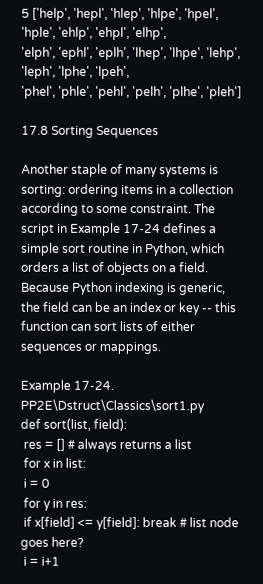5 ['help', 'hepl', 'hlep', 'hlpe', 'hpel', 'hple', 'ehlp', 'ehpl', 'elhp',
'elph', 'ephl', 'eplh', 'lhep', 'lhpe', 'lehp', 'leph', 'lphe', 'lpeh',
'phel', 'phle', 'pehl', 'pelh', 'plhe', 'pleh']

17.8 Sorting Sequences

Another staple of many systems is sorting: ordering items in a collection according to some constraint. The script in Example 17-24 defines a simple sort routine in Python, which orders a list of objects on a field. Because Python indexing is generic, the field can be an index or key -- this function can sort lists of either sequences or mappings.

Example 17-24. PP2E\Dstruct\Classics\sort1.py
def sort(list, field):
 res = [] # always returns a list
 for x in list:
 i = 0
 for y in res:
 if x[field] <= y[field]: break # list node goes here?
 i = i+1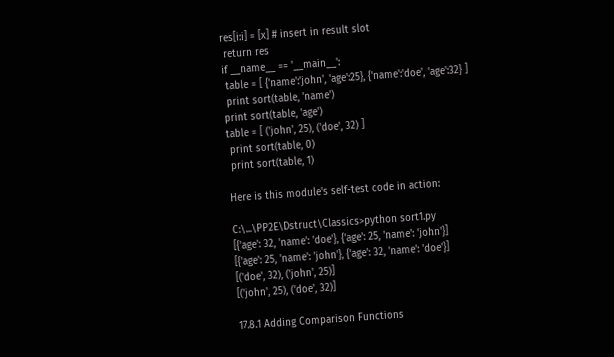res[i:i] = [x] # insert in result slot
 return res
if __name__ == '__main__':
 table = [ {'name':'john', 'age':25}, {'name':'doe', 'age':32} ]
 print sort(table, 'name')
print sort(table, 'age')
table = [ ('john', 25), ('doe', 32) ]
 print sort(table, 0)
 print sort(table, 1)

Here is this module's self-test code in action:

C:\...\PP2E\Dstruct\Classics>python sort1.py
[{'age': 32, 'name': 'doe'}, {'age': 25, 'name': 'john'}]
[{'age': 25, 'name': 'john'}, {'age': 32, 'name': 'doe'}]
[('doe', 32), ('john', 25)]
[('john', 25), ('doe', 32)]

17.8.1 Adding Comparison Functions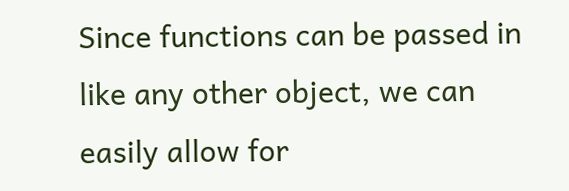Since functions can be passed in like any other object, we can easily allow for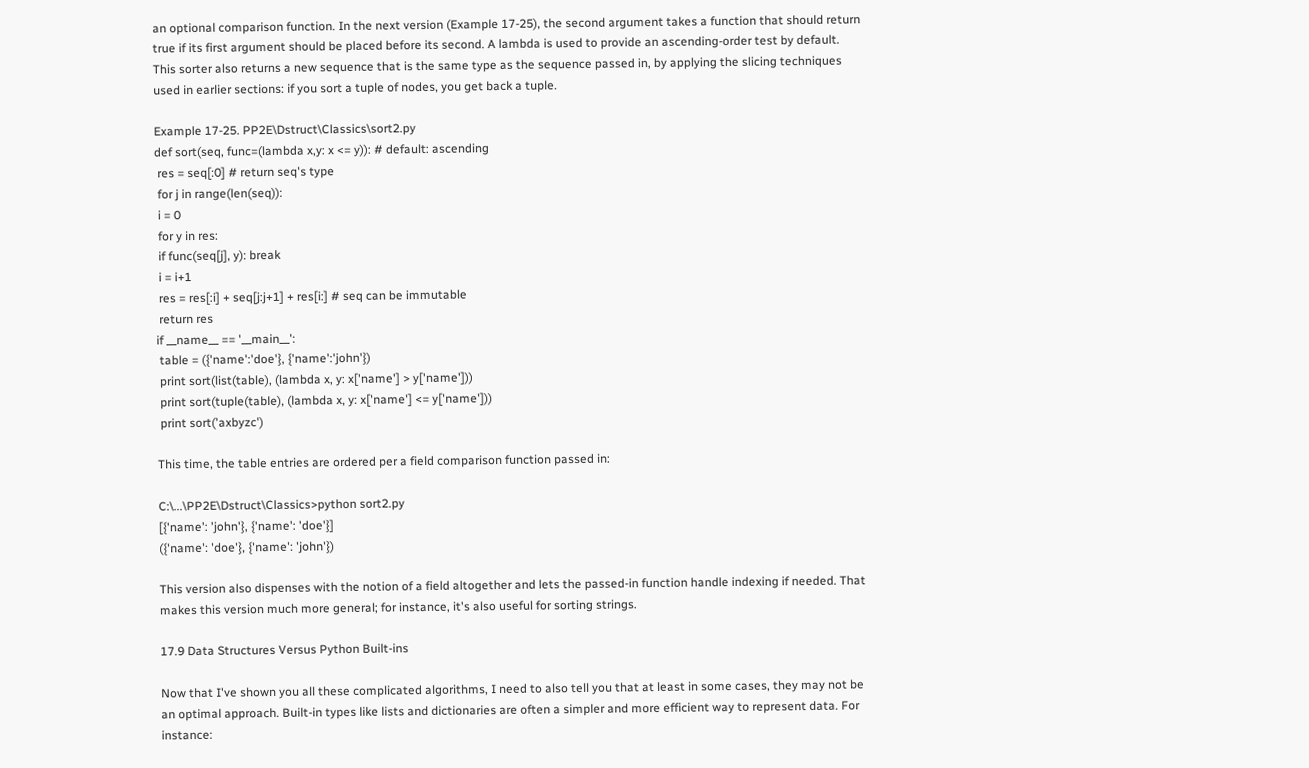an optional comparison function. In the next version (Example 17-25), the second argument takes a function that should return true if its first argument should be placed before its second. A lambda is used to provide an ascending-order test by default. This sorter also returns a new sequence that is the same type as the sequence passed in, by applying the slicing techniques used in earlier sections: if you sort a tuple of nodes, you get back a tuple.

Example 17-25. PP2E\Dstruct\Classics\sort2.py
def sort(seq, func=(lambda x,y: x <= y)): # default: ascending
 res = seq[:0] # return seq's type
 for j in range(len(seq)):
 i = 0
 for y in res:
 if func(seq[j], y): break
 i = i+1
 res = res[:i] + seq[j:j+1] + res[i:] # seq can be immutable
 return res
if __name__ == '__main__':
 table = ({'name':'doe'}, {'name':'john'})
 print sort(list(table), (lambda x, y: x['name'] > y['name']))
 print sort(tuple(table), (lambda x, y: x['name'] <= y['name']))
 print sort('axbyzc')

This time, the table entries are ordered per a field comparison function passed in:

C:\...\PP2E\Dstruct\Classics>python sort2.py
[{'name': 'john'}, {'name': 'doe'}]
({'name': 'doe'}, {'name': 'john'})

This version also dispenses with the notion of a field altogether and lets the passed-in function handle indexing if needed. That makes this version much more general; for instance, it's also useful for sorting strings.

17.9 Data Structures Versus Python Built-ins

Now that I've shown you all these complicated algorithms, I need to also tell you that at least in some cases, they may not be an optimal approach. Built-in types like lists and dictionaries are often a simpler and more efficient way to represent data. For instance: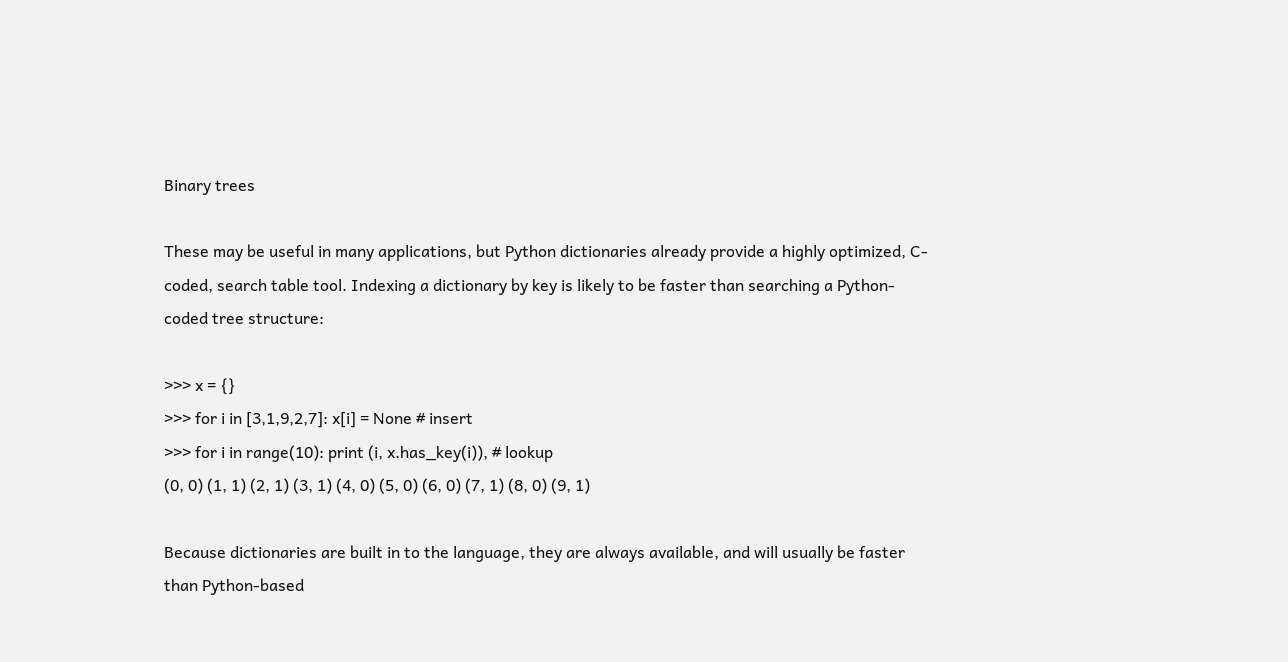Binary trees

These may be useful in many applications, but Python dictionaries already provide a highly optimized, C-coded, search table tool. Indexing a dictionary by key is likely to be faster than searching a Python-coded tree structure:

>>> x = {}
>>> for i in [3,1,9,2,7]: x[i] = None # insert
>>> for i in range(10): print (i, x.has_key(i)), # lookup
(0, 0) (1, 1) (2, 1) (3, 1) (4, 0) (5, 0) (6, 0) (7, 1) (8, 0) (9, 1)

Because dictionaries are built in to the language, they are always available, and will usually be faster than Python-based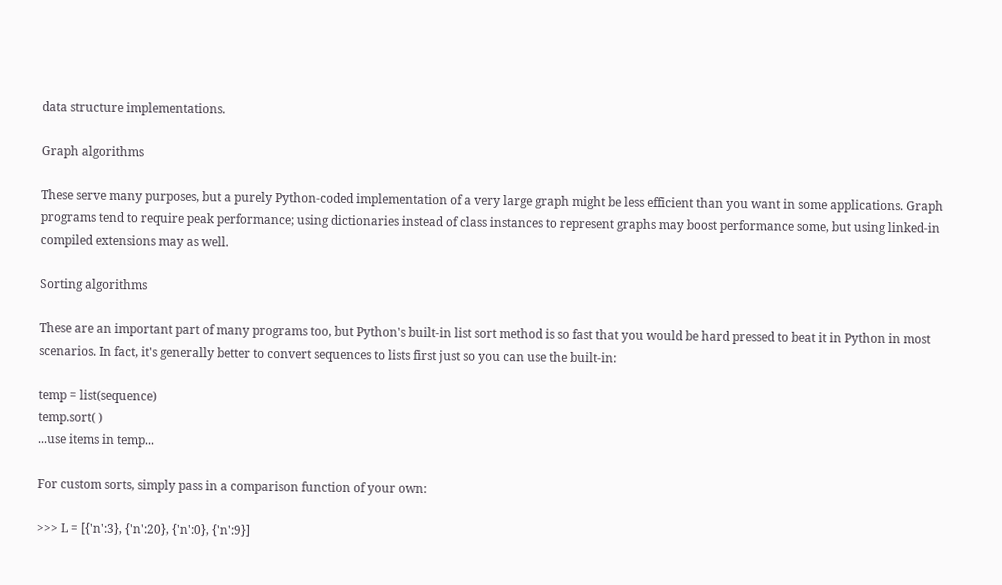data structure implementations.

Graph algorithms

These serve many purposes, but a purely Python-coded implementation of a very large graph might be less efficient than you want in some applications. Graph programs tend to require peak performance; using dictionaries instead of class instances to represent graphs may boost performance some, but using linked-in compiled extensions may as well.

Sorting algorithms

These are an important part of many programs too, but Python's built-in list sort method is so fast that you would be hard pressed to beat it in Python in most scenarios. In fact, it's generally better to convert sequences to lists first just so you can use the built-in:

temp = list(sequence)
temp.sort( )
...use items in temp...

For custom sorts, simply pass in a comparison function of your own:

>>> L = [{'n':3}, {'n':20}, {'n':0}, {'n':9}]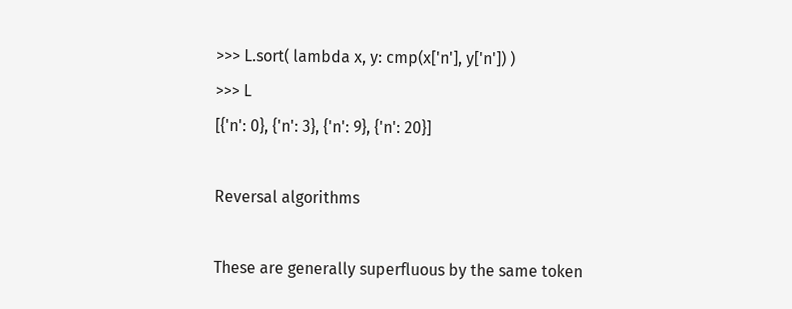>>> L.sort( lambda x, y: cmp(x['n'], y['n']) )
>>> L
[{'n': 0}, {'n': 3}, {'n': 9}, {'n': 20}]

Reversal algorithms

These are generally superfluous by the same token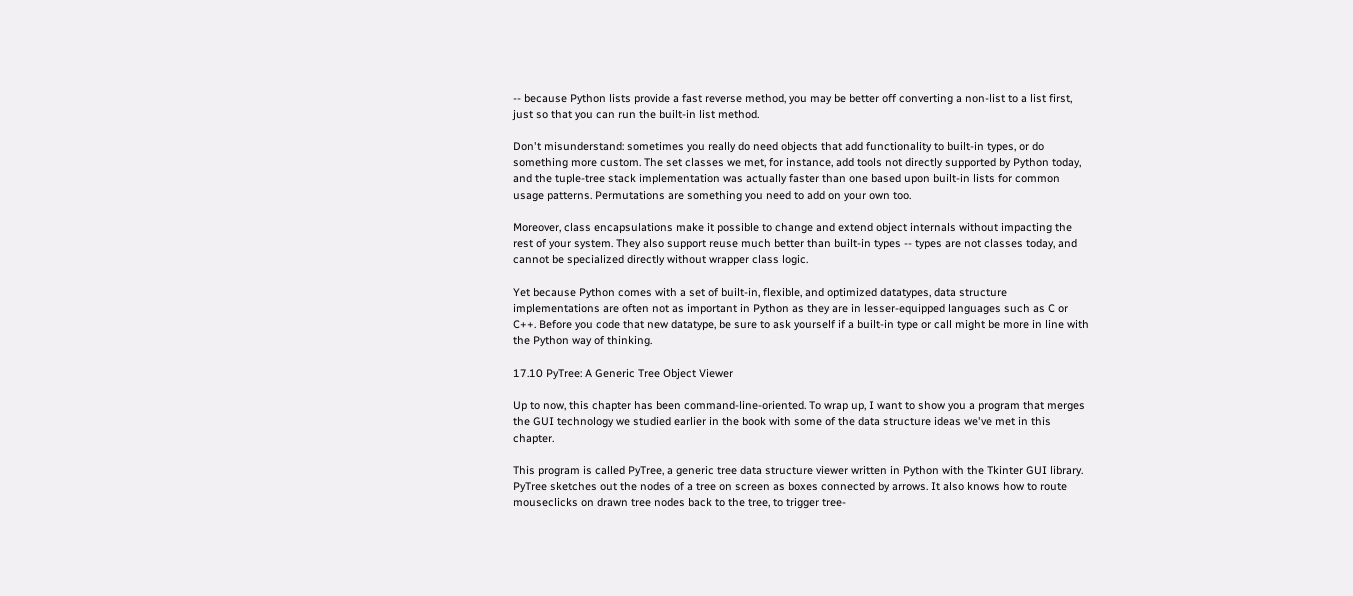-- because Python lists provide a fast reverse method, you may be better off converting a non-list to a list first, just so that you can run the built-in list method.

Don't misunderstand: sometimes you really do need objects that add functionality to built-in types, or do something more custom. The set classes we met, for instance, add tools not directly supported by Python today, and the tuple-tree stack implementation was actually faster than one based upon built-in lists for common usage patterns. Permutations are something you need to add on your own too.

Moreover, class encapsulations make it possible to change and extend object internals without impacting the rest of your system. They also support reuse much better than built-in types -- types are not classes today, and cannot be specialized directly without wrapper class logic.

Yet because Python comes with a set of built-in, flexible, and optimized datatypes, data structure implementations are often not as important in Python as they are in lesser-equipped languages such as C or C++. Before you code that new datatype, be sure to ask yourself if a built-in type or call might be more in line with the Python way of thinking.

17.10 PyTree: A Generic Tree Object Viewer

Up to now, this chapter has been command-line-oriented. To wrap up, I want to show you a program that merges the GUI technology we studied earlier in the book with some of the data structure ideas we've met in this chapter.

This program is called PyTree, a generic tree data structure viewer written in Python with the Tkinter GUI library. PyTree sketches out the nodes of a tree on screen as boxes connected by arrows. It also knows how to route mouseclicks on drawn tree nodes back to the tree, to trigger tree-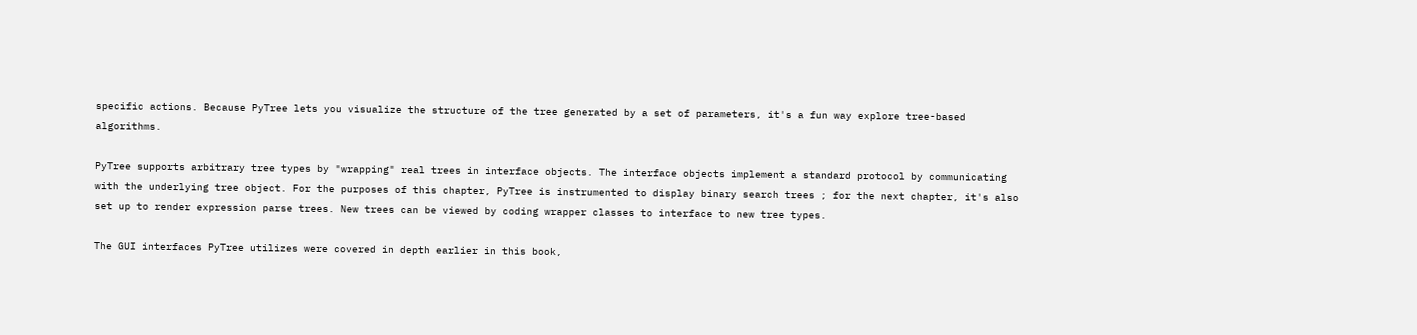specific actions. Because PyTree lets you visualize the structure of the tree generated by a set of parameters, it's a fun way explore tree-based algorithms.

PyTree supports arbitrary tree types by "wrapping" real trees in interface objects. The interface objects implement a standard protocol by communicating with the underlying tree object. For the purposes of this chapter, PyTree is instrumented to display binary search trees ; for the next chapter, it's also set up to render expression parse trees. New trees can be viewed by coding wrapper classes to interface to new tree types.

The GUI interfaces PyTree utilizes were covered in depth earlier in this book,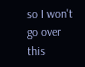so I won't go over this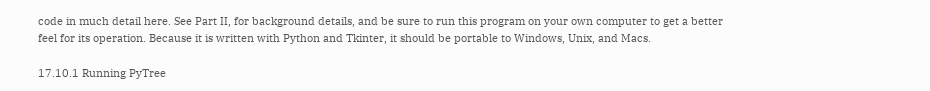code in much detail here. See Part II, for background details, and be sure to run this program on your own computer to get a better feel for its operation. Because it is written with Python and Tkinter, it should be portable to Windows, Unix, and Macs.

17.10.1 Running PyTree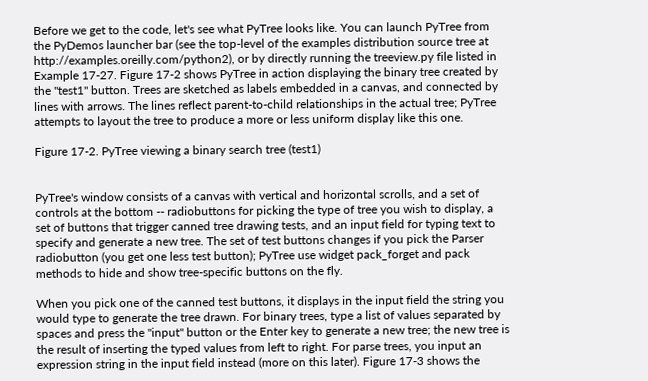Before we get to the code, let's see what PyTree looks like. You can launch PyTree from the PyDemos launcher bar (see the top-level of the examples distribution source tree at http://examples.oreilly.com/python2), or by directly running the treeview.py file listed in Example 17-27. Figure 17-2 shows PyTree in action displaying the binary tree created by the "test1" button. Trees are sketched as labels embedded in a canvas, and connected by lines with arrows. The lines reflect parent-to-child relationships in the actual tree; PyTree attempts to layout the tree to produce a more or less uniform display like this one.

Figure 17-2. PyTree viewing a binary search tree (test1)


PyTree's window consists of a canvas with vertical and horizontal scrolls, and a set of controls at the bottom -- radiobuttons for picking the type of tree you wish to display, a set of buttons that trigger canned tree drawing tests, and an input field for typing text to specify and generate a new tree. The set of test buttons changes if you pick the Parser radiobutton (you get one less test button); PyTree use widget pack_forget and pack methods to hide and show tree-specific buttons on the fly.

When you pick one of the canned test buttons, it displays in the input field the string you would type to generate the tree drawn. For binary trees, type a list of values separated by spaces and press the "input" button or the Enter key to generate a new tree; the new tree is the result of inserting the typed values from left to right. For parse trees, you input an expression string in the input field instead (more on this later). Figure 17-3 shows the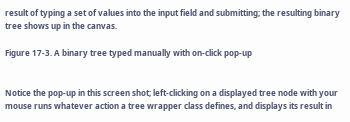result of typing a set of values into the input field and submitting; the resulting binary tree shows up in the canvas.

Figure 17-3. A binary tree typed manually with on-click pop-up


Notice the pop-up in this screen shot; left-clicking on a displayed tree node with your mouse runs whatever action a tree wrapper class defines, and displays its result in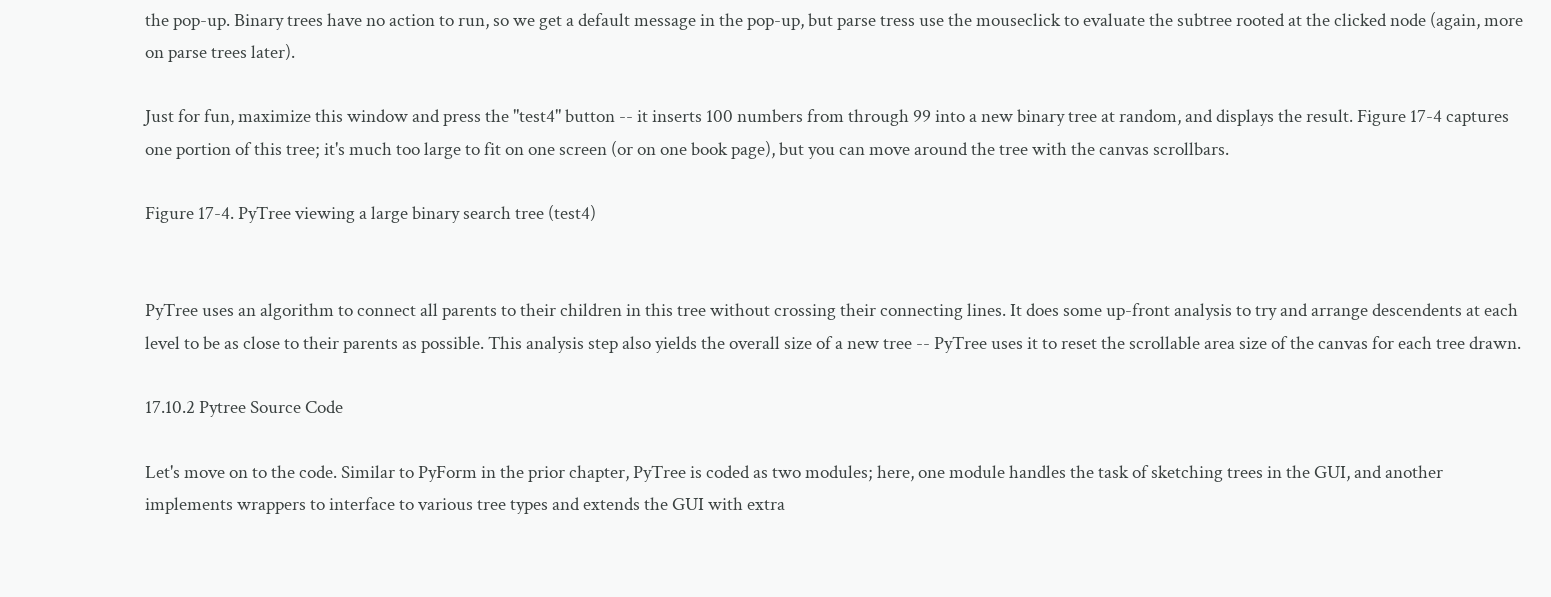the pop-up. Binary trees have no action to run, so we get a default message in the pop-up, but parse tress use the mouseclick to evaluate the subtree rooted at the clicked node (again, more on parse trees later).

Just for fun, maximize this window and press the "test4" button -- it inserts 100 numbers from through 99 into a new binary tree at random, and displays the result. Figure 17-4 captures one portion of this tree; it's much too large to fit on one screen (or on one book page), but you can move around the tree with the canvas scrollbars.

Figure 17-4. PyTree viewing a large binary search tree (test4)


PyTree uses an algorithm to connect all parents to their children in this tree without crossing their connecting lines. It does some up-front analysis to try and arrange descendents at each level to be as close to their parents as possible. This analysis step also yields the overall size of a new tree -- PyTree uses it to reset the scrollable area size of the canvas for each tree drawn.

17.10.2 Pytree Source Code

Let's move on to the code. Similar to PyForm in the prior chapter, PyTree is coded as two modules; here, one module handles the task of sketching trees in the GUI, and another implements wrappers to interface to various tree types and extends the GUI with extra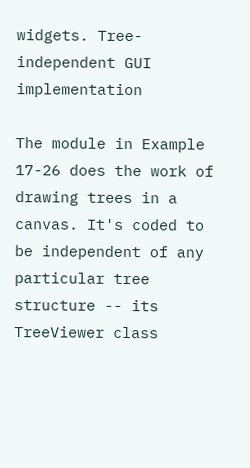widgets. Tree-independent GUI implementation

The module in Example 17-26 does the work of drawing trees in a canvas. It's coded to be independent of any particular tree structure -- its TreeViewer class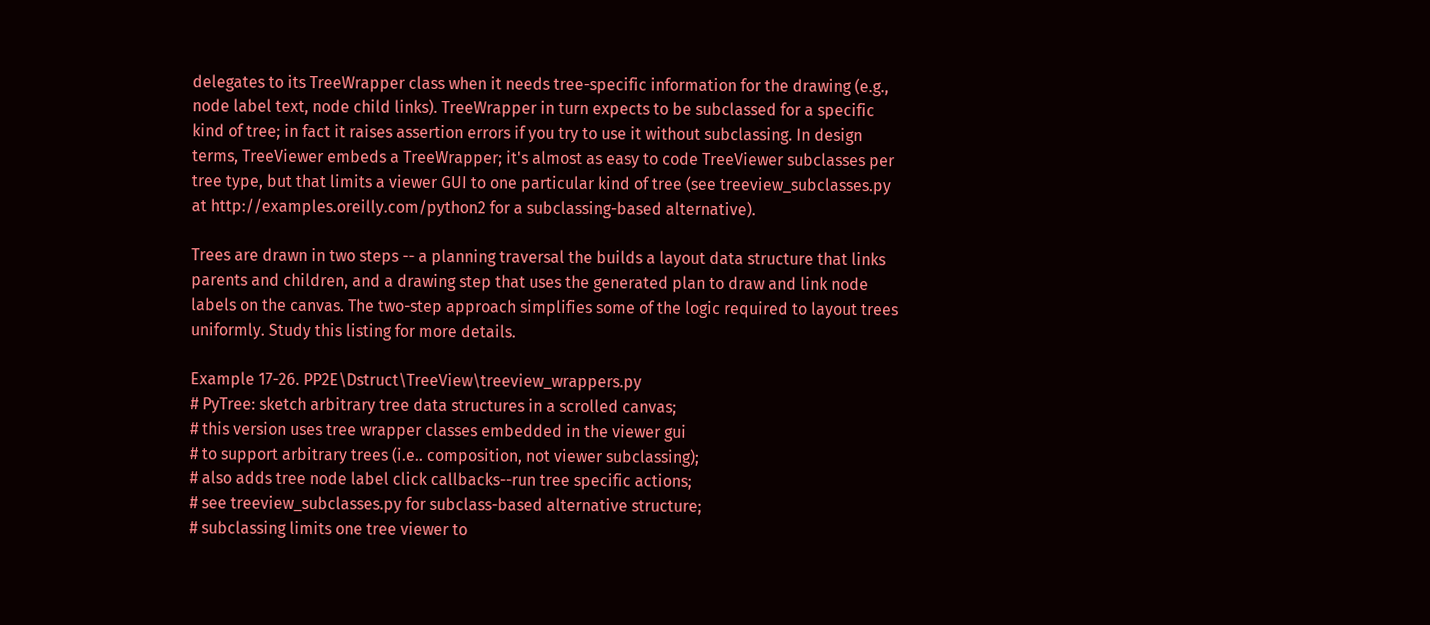delegates to its TreeWrapper class when it needs tree-specific information for the drawing (e.g., node label text, node child links). TreeWrapper in turn expects to be subclassed for a specific kind of tree; in fact it raises assertion errors if you try to use it without subclassing. In design terms, TreeViewer embeds a TreeWrapper; it's almost as easy to code TreeViewer subclasses per tree type, but that limits a viewer GUI to one particular kind of tree (see treeview_subclasses.py at http://examples.oreilly.com/python2 for a subclassing-based alternative).

Trees are drawn in two steps -- a planning traversal the builds a layout data structure that links parents and children, and a drawing step that uses the generated plan to draw and link node labels on the canvas. The two-step approach simplifies some of the logic required to layout trees uniformly. Study this listing for more details.

Example 17-26. PP2E\Dstruct\TreeView\treeview_wrappers.py
# PyTree: sketch arbitrary tree data structures in a scrolled canvas;
# this version uses tree wrapper classes embedded in the viewer gui
# to support arbitrary trees (i.e.. composition, not viewer subclassing);
# also adds tree node label click callbacks--run tree specific actions;
# see treeview_subclasses.py for subclass-based alternative structure;
# subclassing limits one tree viewer to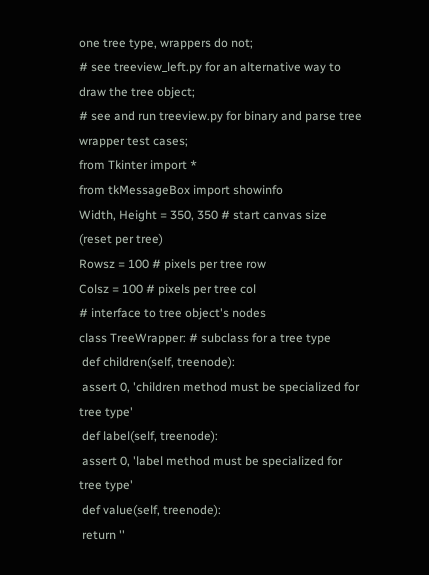one tree type, wrappers do not;
# see treeview_left.py for an alternative way to draw the tree object;
# see and run treeview.py for binary and parse tree wrapper test cases;
from Tkinter import *
from tkMessageBox import showinfo
Width, Height = 350, 350 # start canvas size (reset per tree)
Rowsz = 100 # pixels per tree row
Colsz = 100 # pixels per tree col
# interface to tree object's nodes
class TreeWrapper: # subclass for a tree type
 def children(self, treenode):
 assert 0, 'children method must be specialized for tree type'
 def label(self, treenode):
 assert 0, 'label method must be specialized for tree type'
 def value(self, treenode):
 return ''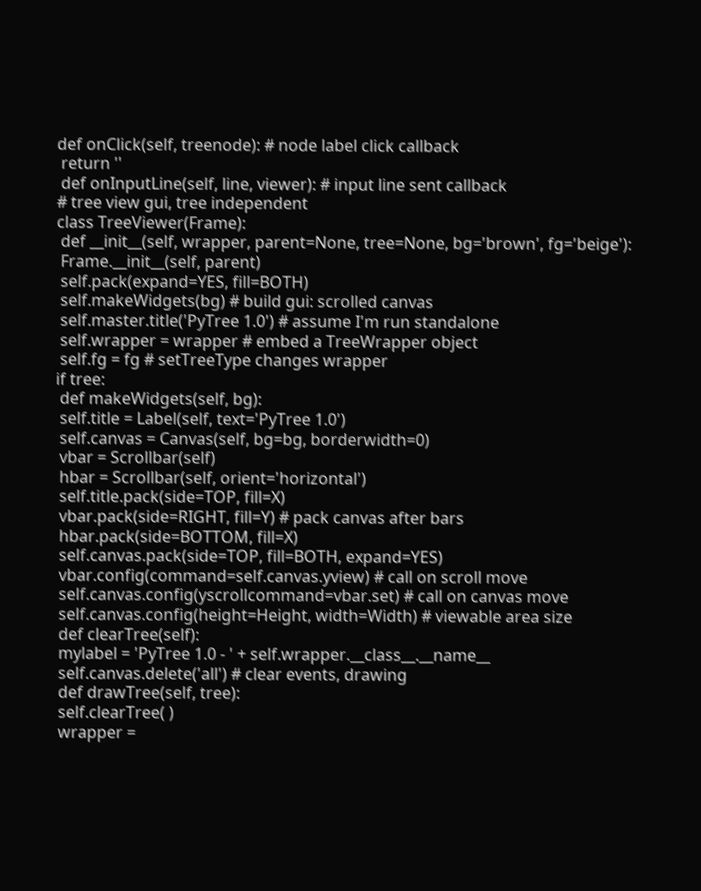def onClick(self, treenode): # node label click callback
 return ''
 def onInputLine(self, line, viewer): # input line sent callback
# tree view gui, tree independent
class TreeViewer(Frame):
 def __init__(self, wrapper, parent=None, tree=None, bg='brown', fg='beige'):
 Frame.__init__(self, parent)
 self.pack(expand=YES, fill=BOTH)
 self.makeWidgets(bg) # build gui: scrolled canvas
 self.master.title('PyTree 1.0') # assume I'm run standalone
 self.wrapper = wrapper # embed a TreeWrapper object
 self.fg = fg # setTreeType changes wrapper
if tree:
 def makeWidgets(self, bg):
 self.title = Label(self, text='PyTree 1.0')
 self.canvas = Canvas(self, bg=bg, borderwidth=0)
 vbar = Scrollbar(self)
 hbar = Scrollbar(self, orient='horizontal')
 self.title.pack(side=TOP, fill=X)
 vbar.pack(side=RIGHT, fill=Y) # pack canvas after bars
 hbar.pack(side=BOTTOM, fill=X)
 self.canvas.pack(side=TOP, fill=BOTH, expand=YES)
 vbar.config(command=self.canvas.yview) # call on scroll move
 self.canvas.config(yscrollcommand=vbar.set) # call on canvas move
 self.canvas.config(height=Height, width=Width) # viewable area size
 def clearTree(self):
 mylabel = 'PyTree 1.0 - ' + self.wrapper.__class__.__name__
 self.canvas.delete('all') # clear events, drawing
 def drawTree(self, tree):
 self.clearTree( )
 wrapper =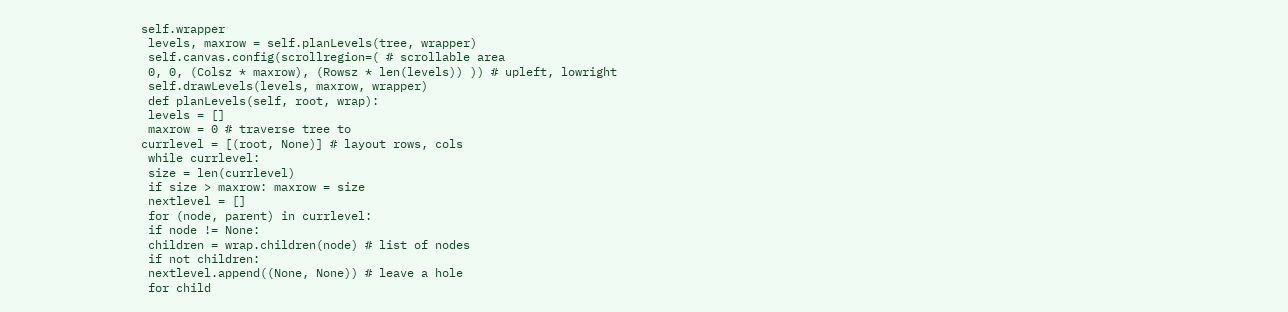self.wrapper
 levels, maxrow = self.planLevels(tree, wrapper)
 self.canvas.config(scrollregion=( # scrollable area
 0, 0, (Colsz * maxrow), (Rowsz * len(levels)) )) # upleft, lowright
 self.drawLevels(levels, maxrow, wrapper)
 def planLevels(self, root, wrap):
 levels = []
 maxrow = 0 # traverse tree to
currlevel = [(root, None)] # layout rows, cols
 while currlevel:
 size = len(currlevel)
 if size > maxrow: maxrow = size
 nextlevel = []
 for (node, parent) in currlevel:
 if node != None:
 children = wrap.children(node) # list of nodes
 if not children:
 nextlevel.append((None, None)) # leave a hole
 for child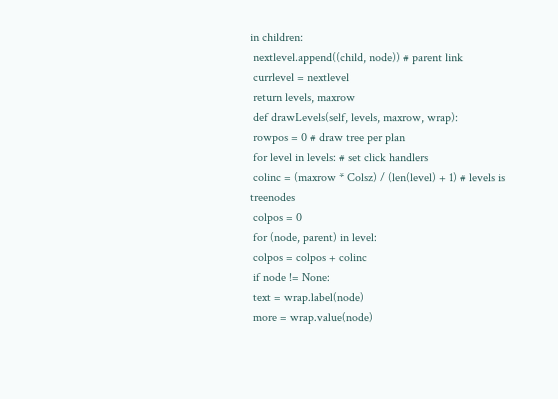in children:
 nextlevel.append((child, node)) # parent link
 currlevel = nextlevel
 return levels, maxrow
 def drawLevels(self, levels, maxrow, wrap):
 rowpos = 0 # draw tree per plan
 for level in levels: # set click handlers
 colinc = (maxrow * Colsz) / (len(level) + 1) # levels is treenodes
 colpos = 0
 for (node, parent) in level:
 colpos = colpos + colinc
 if node != None:
 text = wrap.label(node)
 more = wrap.value(node)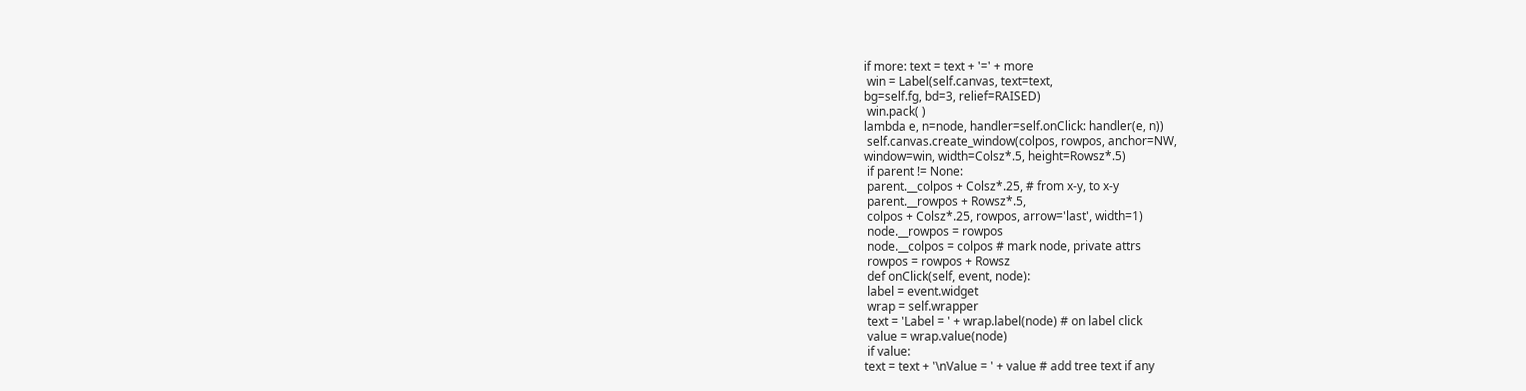if more: text = text + '=' + more
 win = Label(self.canvas, text=text,
bg=self.fg, bd=3, relief=RAISED)
 win.pack( )
lambda e, n=node, handler=self.onClick: handler(e, n))
 self.canvas.create_window(colpos, rowpos, anchor=NW,
window=win, width=Colsz*.5, height=Rowsz*.5)
 if parent != None:
 parent.__colpos + Colsz*.25, # from x-y, to x-y
 parent.__rowpos + Rowsz*.5,
 colpos + Colsz*.25, rowpos, arrow='last', width=1)
 node.__rowpos = rowpos
 node.__colpos = colpos # mark node, private attrs
 rowpos = rowpos + Rowsz
 def onClick(self, event, node):
 label = event.widget
 wrap = self.wrapper
 text = 'Label = ' + wrap.label(node) # on label click
 value = wrap.value(node)
 if value:
text = text + '\nValue = ' + value # add tree text if any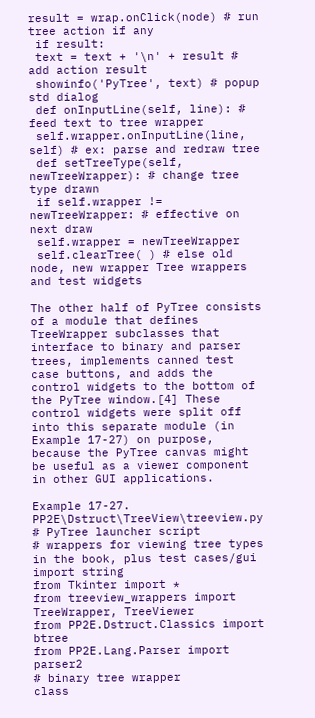result = wrap.onClick(node) # run tree action if any
 if result:
 text = text + '\n' + result # add action result
 showinfo('PyTree', text) # popup std dialog
 def onInputLine(self, line): # feed text to tree wrapper
 self.wrapper.onInputLine(line, self) # ex: parse and redraw tree
 def setTreeType(self, newTreeWrapper): # change tree type drawn
 if self.wrapper != newTreeWrapper: # effective on next draw
 self.wrapper = newTreeWrapper
 self.clearTree( ) # else old node, new wrapper Tree wrappers and test widgets

The other half of PyTree consists of a module that defines TreeWrapper subclasses that interface to binary and parser trees, implements canned test case buttons, and adds the control widgets to the bottom of the PyTree window.[4] These control widgets were split off into this separate module (in Example 17-27) on purpose, because the PyTree canvas might be useful as a viewer component in other GUI applications.

Example 17-27. PP2E\Dstruct\TreeView\treeview.py
# PyTree launcher script
# wrappers for viewing tree types in the book, plus test cases/gui
import string
from Tkinter import *
from treeview_wrappers import TreeWrapper, TreeViewer
from PP2E.Dstruct.Classics import btree
from PP2E.Lang.Parser import parser2
# binary tree wrapper
class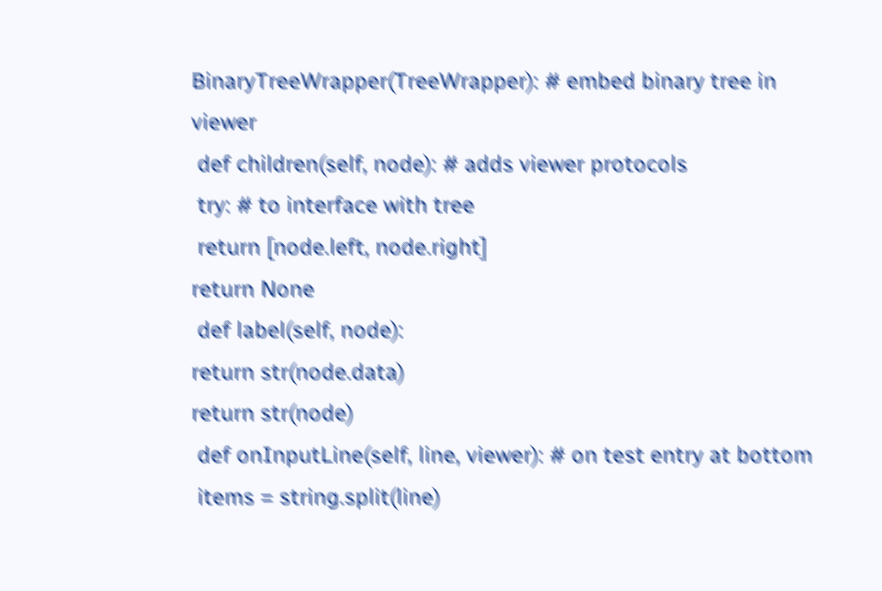BinaryTreeWrapper(TreeWrapper): # embed binary tree in viewer
 def children(self, node): # adds viewer protocols
 try: # to interface with tree
 return [node.left, node.right]
return None
 def label(self, node):
return str(node.data)
return str(node)
 def onInputLine(self, line, viewer): # on test entry at bottom
 items = string.split(line)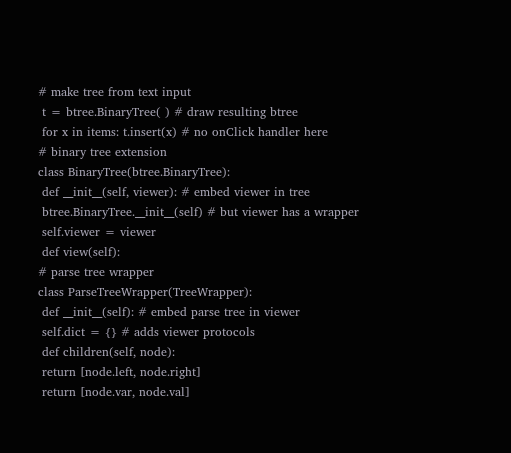# make tree from text input
 t = btree.BinaryTree( ) # draw resulting btree
 for x in items: t.insert(x) # no onClick handler here
# binary tree extension
class BinaryTree(btree.BinaryTree):
 def __init__(self, viewer): # embed viewer in tree
 btree.BinaryTree.__init__(self) # but viewer has a wrapper
 self.viewer = viewer
 def view(self):
# parse tree wrapper
class ParseTreeWrapper(TreeWrapper):
 def __init__(self): # embed parse tree in viewer
 self.dict = {} # adds viewer protocols
 def children(self, node):
 return [node.left, node.right]
 return [node.var, node.val]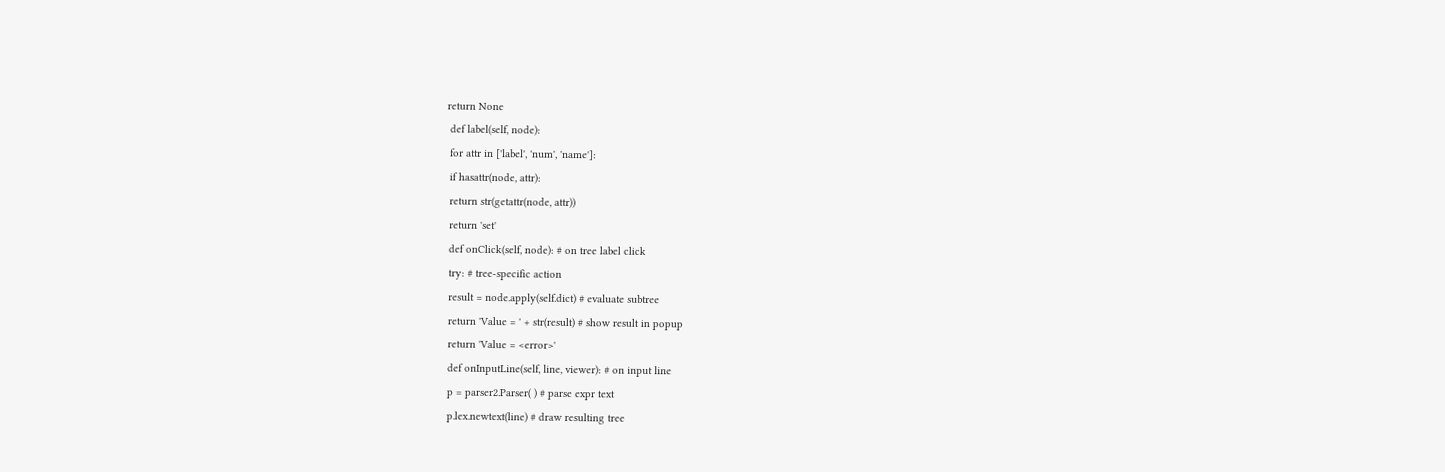return None
 def label(self, node):
 for attr in ['label', 'num', 'name']:
 if hasattr(node, attr):
 return str(getattr(node, attr))
 return 'set'
 def onClick(self, node): # on tree label click
 try: # tree-specific action
 result = node.apply(self.dict) # evaluate subtree
 return 'Value = ' + str(result) # show result in popup
 return 'Value = <error>'
 def onInputLine(self, line, viewer): # on input line
 p = parser2.Parser( ) # parse expr text
 p.lex.newtext(line) # draw resulting tree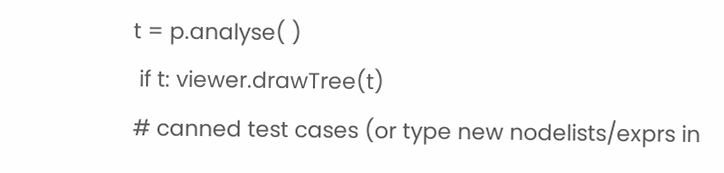t = p.analyse( )
 if t: viewer.drawTree(t)
# canned test cases (or type new nodelists/exprs in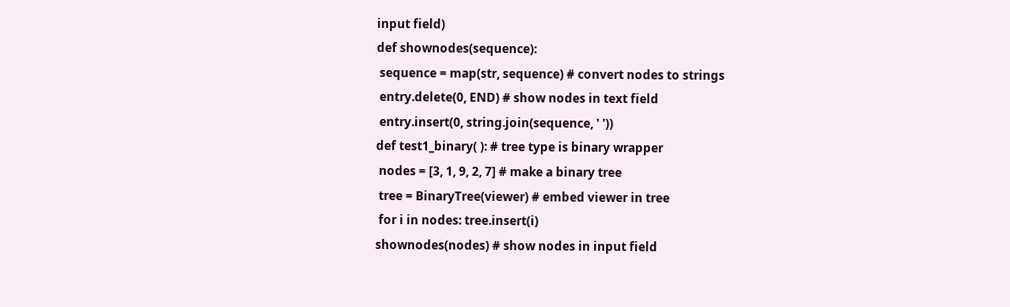input field)
def shownodes(sequence):
 sequence = map(str, sequence) # convert nodes to strings
 entry.delete(0, END) # show nodes in text field
 entry.insert(0, string.join(sequence, ' '))
def test1_binary( ): # tree type is binary wrapper
 nodes = [3, 1, 9, 2, 7] # make a binary tree
 tree = BinaryTree(viewer) # embed viewer in tree
 for i in nodes: tree.insert(i)
shownodes(nodes) # show nodes in input field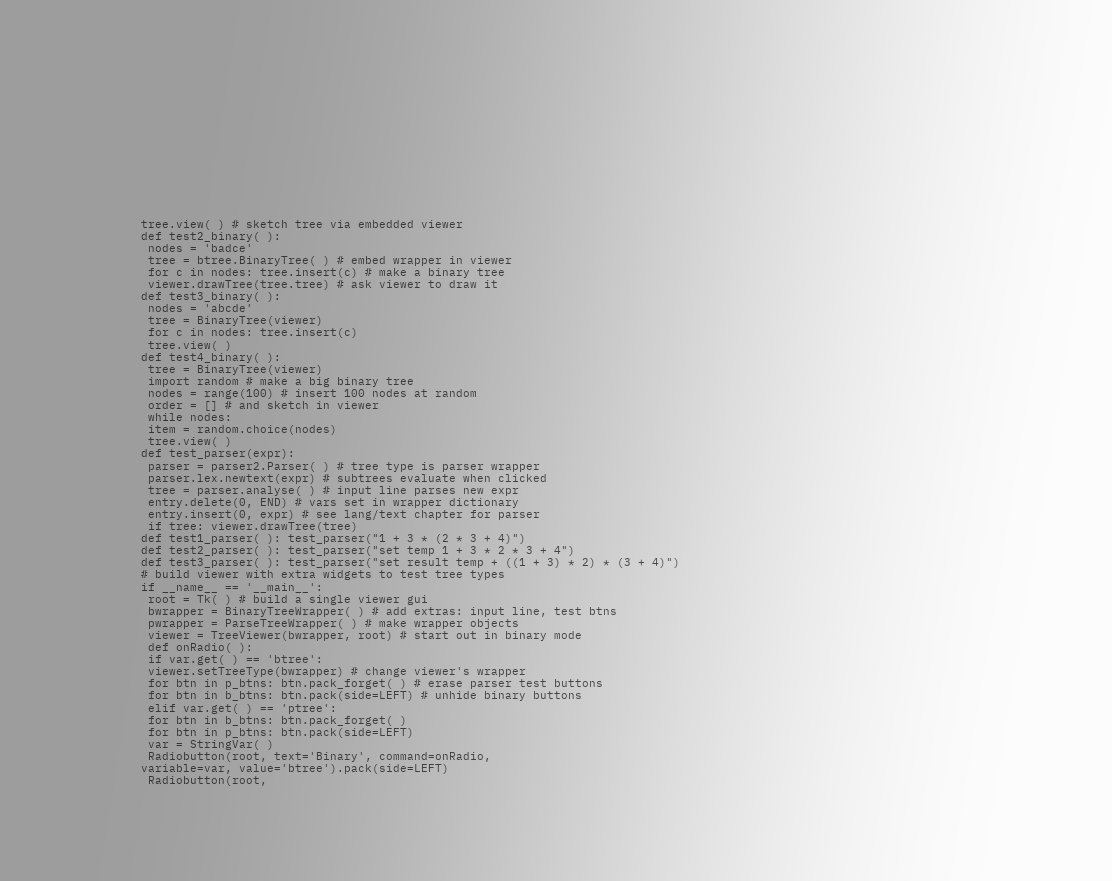tree.view( ) # sketch tree via embedded viewer
def test2_binary( ):
 nodes = 'badce'
 tree = btree.BinaryTree( ) # embed wrapper in viewer
 for c in nodes: tree.insert(c) # make a binary tree
 viewer.drawTree(tree.tree) # ask viewer to draw it
def test3_binary( ):
 nodes = 'abcde'
 tree = BinaryTree(viewer)
 for c in nodes: tree.insert(c)
 tree.view( )
def test4_binary( ):
 tree = BinaryTree(viewer)
 import random # make a big binary tree
 nodes = range(100) # insert 100 nodes at random
 order = [] # and sketch in viewer
 while nodes:
 item = random.choice(nodes)
 tree.view( )
def test_parser(expr):
 parser = parser2.Parser( ) # tree type is parser wrapper
 parser.lex.newtext(expr) # subtrees evaluate when clicked
 tree = parser.analyse( ) # input line parses new expr
 entry.delete(0, END) # vars set in wrapper dictionary
 entry.insert(0, expr) # see lang/text chapter for parser
 if tree: viewer.drawTree(tree)
def test1_parser( ): test_parser("1 + 3 * (2 * 3 + 4)")
def test2_parser( ): test_parser("set temp 1 + 3 * 2 * 3 + 4")
def test3_parser( ): test_parser("set result temp + ((1 + 3) * 2) * (3 + 4)")
# build viewer with extra widgets to test tree types
if __name__ == '__main__':
 root = Tk( ) # build a single viewer gui
 bwrapper = BinaryTreeWrapper( ) # add extras: input line, test btns
 pwrapper = ParseTreeWrapper( ) # make wrapper objects
 viewer = TreeViewer(bwrapper, root) # start out in binary mode
 def onRadio( ):
 if var.get( ) == 'btree':
 viewer.setTreeType(bwrapper) # change viewer's wrapper
 for btn in p_btns: btn.pack_forget( ) # erase parser test buttons
 for btn in b_btns: btn.pack(side=LEFT) # unhide binary buttons
 elif var.get( ) == 'ptree':
 for btn in b_btns: btn.pack_forget( )
 for btn in p_btns: btn.pack(side=LEFT)
 var = StringVar( )
 Radiobutton(root, text='Binary', command=onRadio,
variable=var, value='btree').pack(side=LEFT)
 Radiobutton(root,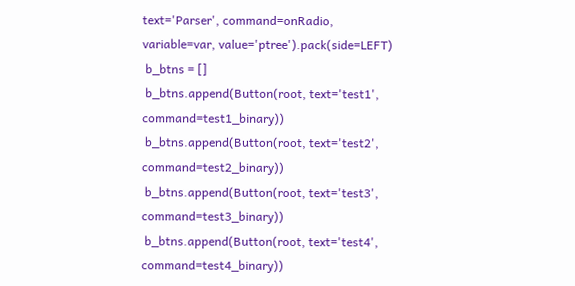text='Parser', command=onRadio,
variable=var, value='ptree').pack(side=LEFT)
 b_btns = []
 b_btns.append(Button(root, text='test1', command=test1_binary))
 b_btns.append(Button(root, text='test2', command=test2_binary))
 b_btns.append(Button(root, text='test3', command=test3_binary))
 b_btns.append(Button(root, text='test4', command=test4_binary))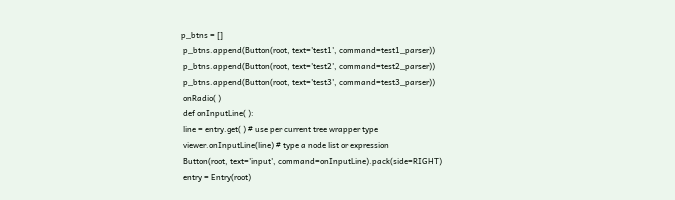p_btns = []
 p_btns.append(Button(root, text='test1', command=test1_parser))
 p_btns.append(Button(root, text='test2', command=test2_parser))
 p_btns.append(Button(root, text='test3', command=test3_parser))
 onRadio( )
 def onInputLine( ):
 line = entry.get( ) # use per current tree wrapper type
 viewer.onInputLine(line) # type a node list or expression
 Button(root, text='input', command=onInputLine).pack(side=RIGHT)
 entry = Entry(root)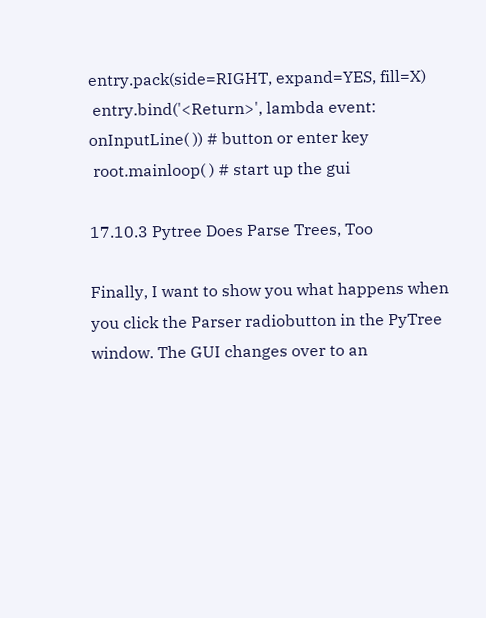entry.pack(side=RIGHT, expand=YES, fill=X)
 entry.bind('<Return>', lambda event: onInputLine( )) # button or enter key
 root.mainloop( ) # start up the gui

17.10.3 Pytree Does Parse Trees, Too

Finally, I want to show you what happens when you click the Parser radiobutton in the PyTree window. The GUI changes over to an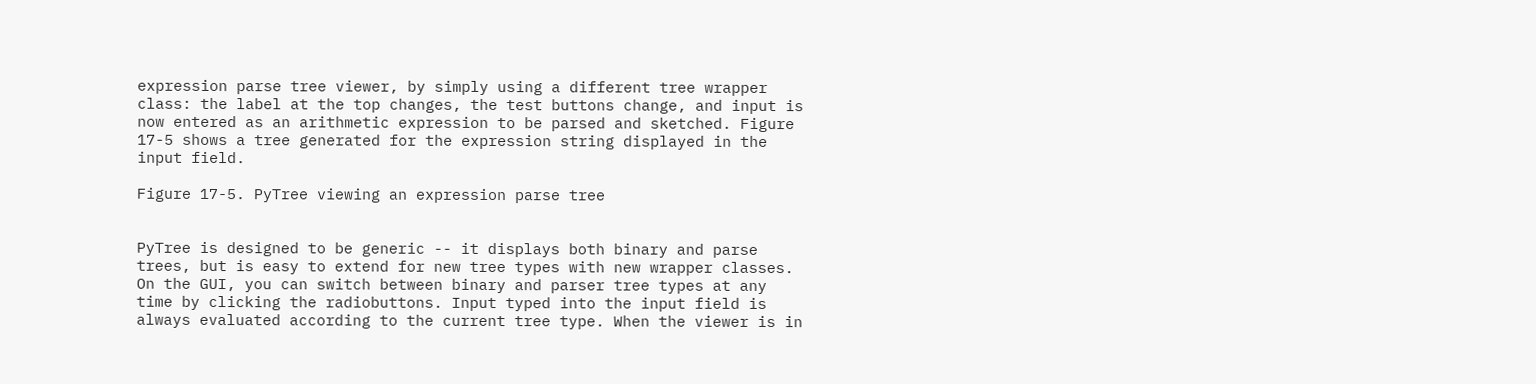expression parse tree viewer, by simply using a different tree wrapper class: the label at the top changes, the test buttons change, and input is now entered as an arithmetic expression to be parsed and sketched. Figure 17-5 shows a tree generated for the expression string displayed in the input field.

Figure 17-5. PyTree viewing an expression parse tree


PyTree is designed to be generic -- it displays both binary and parse trees, but is easy to extend for new tree types with new wrapper classes. On the GUI, you can switch between binary and parser tree types at any time by clicking the radiobuttons. Input typed into the input field is always evaluated according to the current tree type. When the viewer is in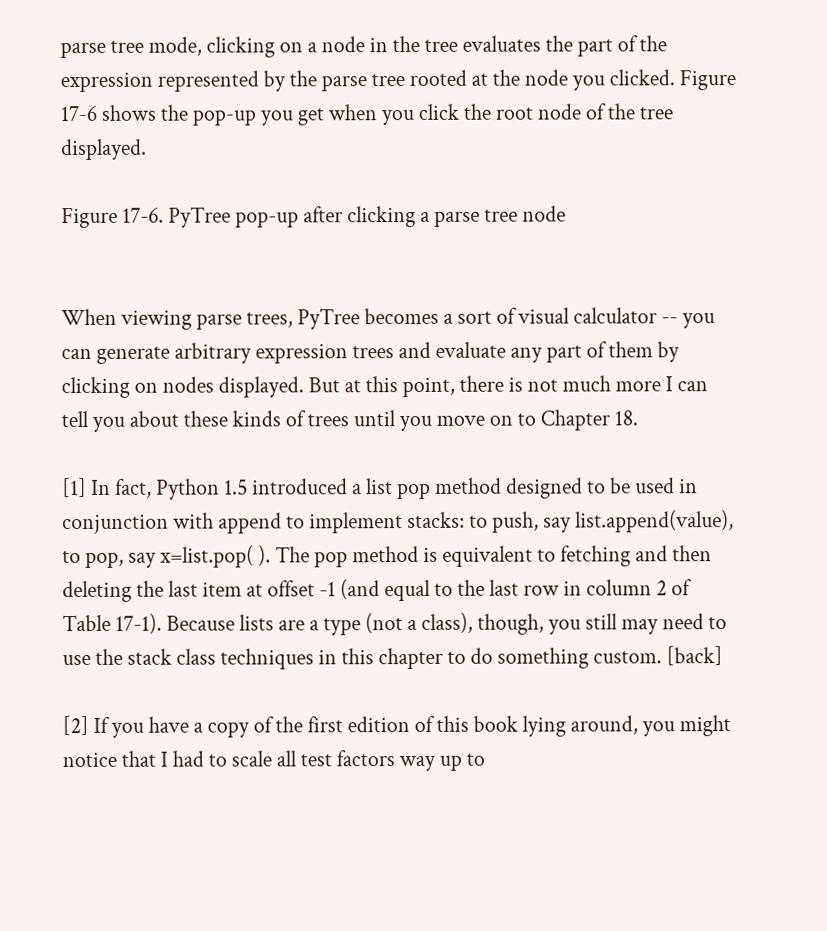parse tree mode, clicking on a node in the tree evaluates the part of the expression represented by the parse tree rooted at the node you clicked. Figure 17-6 shows the pop-up you get when you click the root node of the tree displayed.

Figure 17-6. PyTree pop-up after clicking a parse tree node


When viewing parse trees, PyTree becomes a sort of visual calculator -- you can generate arbitrary expression trees and evaluate any part of them by clicking on nodes displayed. But at this point, there is not much more I can tell you about these kinds of trees until you move on to Chapter 18.

[1] In fact, Python 1.5 introduced a list pop method designed to be used in conjunction with append to implement stacks: to push, say list.append(value), to pop, say x=list.pop( ). The pop method is equivalent to fetching and then deleting the last item at offset -1 (and equal to the last row in column 2 of Table 17-1). Because lists are a type (not a class), though, you still may need to use the stack class techniques in this chapter to do something custom. [back]

[2] If you have a copy of the first edition of this book lying around, you might notice that I had to scale all test factors way up to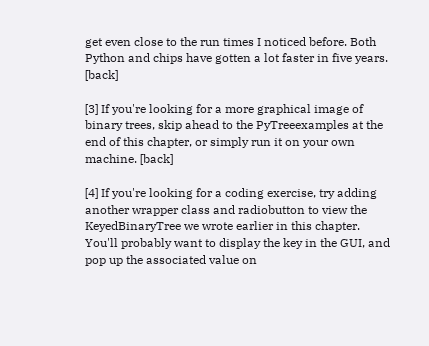get even close to the run times I noticed before. Both Python and chips have gotten a lot faster in five years. [back]

[3] If you're looking for a more graphical image of binary trees, skip ahead to the PyTreeexamples at the end of this chapter, or simply run it on your own machine. [back]

[4] If you're looking for a coding exercise, try adding another wrapper class and radiobutton to view the KeyedBinaryTree we wrote earlier in this chapter. You'll probably want to display the key in the GUI, and pop up the associated value on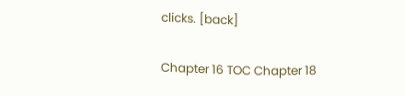clicks. [back]

Chapter 16 TOC Chapter 18